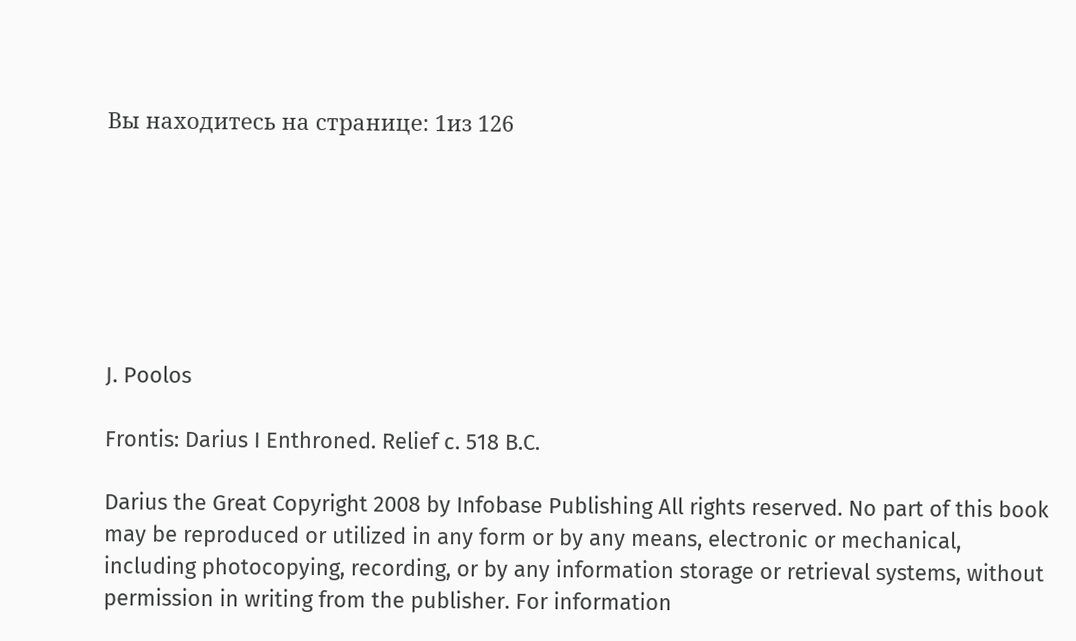Вы находитесь на странице: 1из 126







J. Poolos

Frontis: Darius I Enthroned. Relief c. 518 B.C.

Darius the Great Copyright 2008 by Infobase Publishing All rights reserved. No part of this book may be reproduced or utilized in any form or by any means, electronic or mechanical, including photocopying, recording, or by any information storage or retrieval systems, without permission in writing from the publisher. For information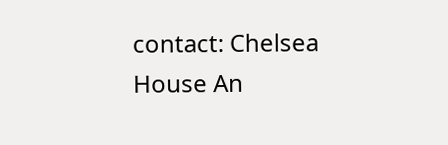contact: Chelsea House An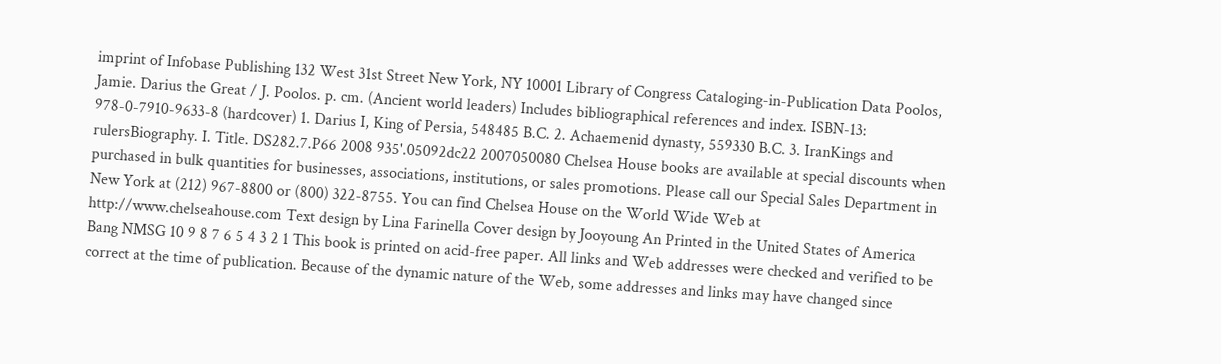imprint of Infobase Publishing 132 West 31st Street New York, NY 10001 Library of Congress Cataloging-in-Publication Data Poolos, Jamie. Darius the Great / J. Poolos. p. cm. (Ancient world leaders) Includes bibliographical references and index. ISBN-13: 978-0-7910-9633-8 (hardcover) 1. Darius I, King of Persia, 548485 B.C. 2. Achaemenid dynasty, 559330 B.C. 3. IranKings and rulersBiography. I. Title. DS282.7.P66 2008 935'.05092dc22 2007050080 Chelsea House books are available at special discounts when purchased in bulk quantities for businesses, associations, institutions, or sales promotions. Please call our Special Sales Department in New York at (212) 967-8800 or (800) 322-8755. You can find Chelsea House on the World Wide Web at http://www.chelseahouse.com Text design by Lina Farinella Cover design by Jooyoung An Printed in the United States of America Bang NMSG 10 9 8 7 6 5 4 3 2 1 This book is printed on acid-free paper. All links and Web addresses were checked and verified to be correct at the time of publication. Because of the dynamic nature of the Web, some addresses and links may have changed since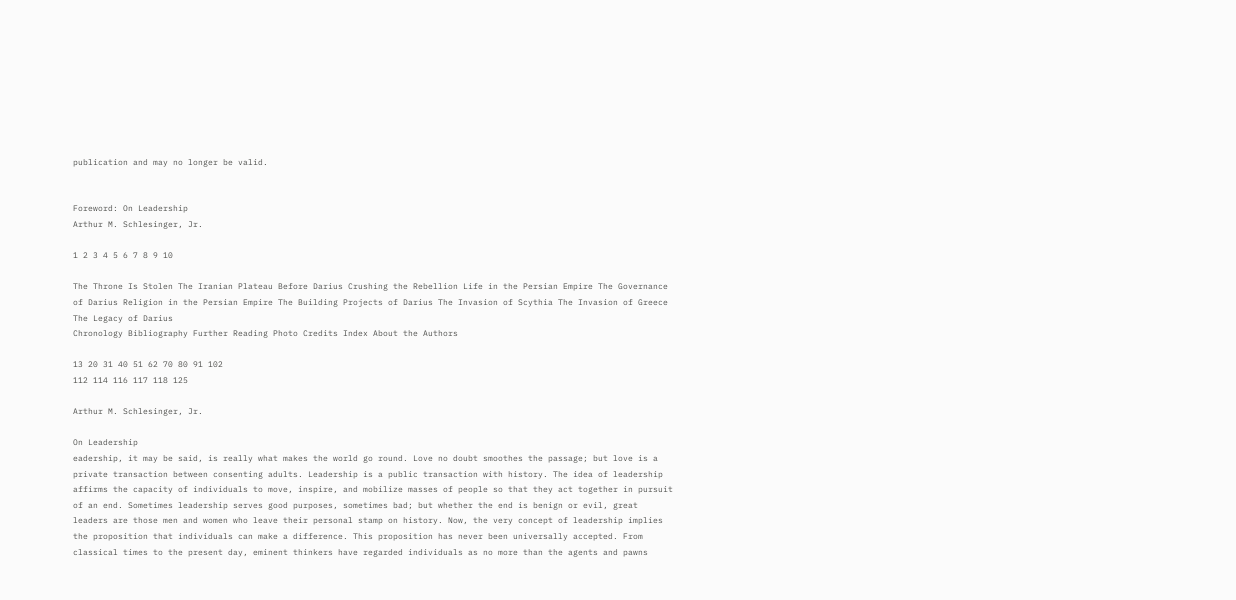publication and may no longer be valid.


Foreword: On Leadership
Arthur M. Schlesinger, Jr.

1 2 3 4 5 6 7 8 9 10

The Throne Is Stolen The Iranian Plateau Before Darius Crushing the Rebellion Life in the Persian Empire The Governance of Darius Religion in the Persian Empire The Building Projects of Darius The Invasion of Scythia The Invasion of Greece The Legacy of Darius
Chronology Bibliography Further Reading Photo Credits Index About the Authors

13 20 31 40 51 62 70 80 91 102
112 114 116 117 118 125

Arthur M. Schlesinger, Jr.

On Leadership
eadership, it may be said, is really what makes the world go round. Love no doubt smoothes the passage; but love is a private transaction between consenting adults. Leadership is a public transaction with history. The idea of leadership affirms the capacity of individuals to move, inspire, and mobilize masses of people so that they act together in pursuit of an end. Sometimes leadership serves good purposes, sometimes bad; but whether the end is benign or evil, great leaders are those men and women who leave their personal stamp on history. Now, the very concept of leadership implies the proposition that individuals can make a difference. This proposition has never been universally accepted. From classical times to the present day, eminent thinkers have regarded individuals as no more than the agents and pawns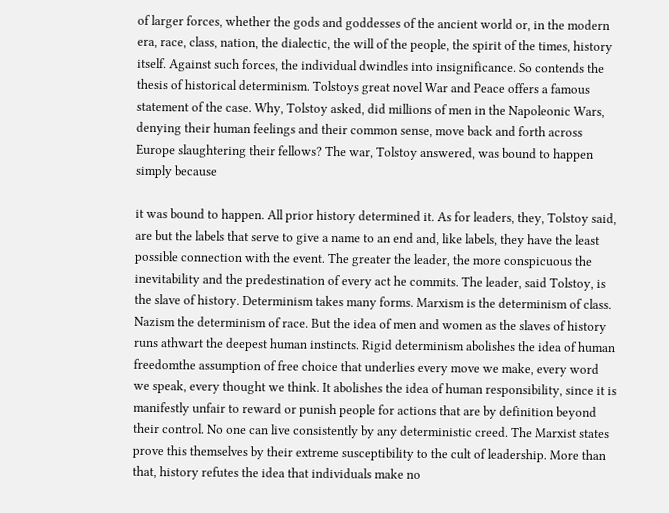of larger forces, whether the gods and goddesses of the ancient world or, in the modern era, race, class, nation, the dialectic, the will of the people, the spirit of the times, history itself. Against such forces, the individual dwindles into insignificance. So contends the thesis of historical determinism. Tolstoys great novel War and Peace offers a famous statement of the case. Why, Tolstoy asked, did millions of men in the Napoleonic Wars, denying their human feelings and their common sense, move back and forth across Europe slaughtering their fellows? The war, Tolstoy answered, was bound to happen simply because

it was bound to happen. All prior history determined it. As for leaders, they, Tolstoy said, are but the labels that serve to give a name to an end and, like labels, they have the least possible connection with the event. The greater the leader, the more conspicuous the inevitability and the predestination of every act he commits. The leader, said Tolstoy, is the slave of history. Determinism takes many forms. Marxism is the determinism of class. Nazism the determinism of race. But the idea of men and women as the slaves of history runs athwart the deepest human instincts. Rigid determinism abolishes the idea of human freedomthe assumption of free choice that underlies every move we make, every word we speak, every thought we think. It abolishes the idea of human responsibility, since it is manifestly unfair to reward or punish people for actions that are by definition beyond their control. No one can live consistently by any deterministic creed. The Marxist states prove this themselves by their extreme susceptibility to the cult of leadership. More than that, history refutes the idea that individuals make no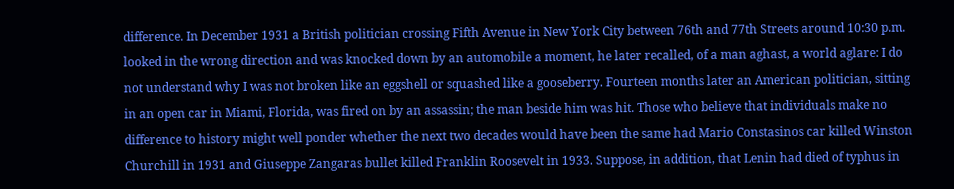difference. In December 1931 a British politician crossing Fifth Avenue in New York City between 76th and 77th Streets around 10:30 p.m. looked in the wrong direction and was knocked down by an automobile a moment, he later recalled, of a man aghast, a world aglare: I do not understand why I was not broken like an eggshell or squashed like a gooseberry. Fourteen months later an American politician, sitting in an open car in Miami, Florida, was fired on by an assassin; the man beside him was hit. Those who believe that individuals make no difference to history might well ponder whether the next two decades would have been the same had Mario Constasinos car killed Winston Churchill in 1931 and Giuseppe Zangaras bullet killed Franklin Roosevelt in 1933. Suppose, in addition, that Lenin had died of typhus in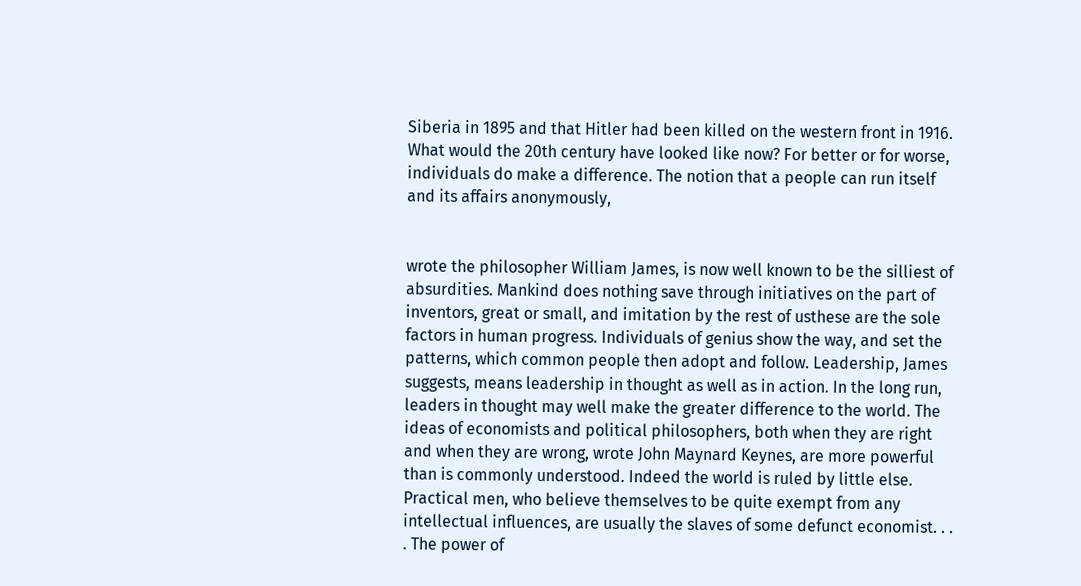Siberia in 1895 and that Hitler had been killed on the western front in 1916. What would the 20th century have looked like now? For better or for worse, individuals do make a difference. The notion that a people can run itself and its affairs anonymously,


wrote the philosopher William James, is now well known to be the silliest of absurdities. Mankind does nothing save through initiatives on the part of inventors, great or small, and imitation by the rest of usthese are the sole factors in human progress. Individuals of genius show the way, and set the patterns, which common people then adopt and follow. Leadership, James suggests, means leadership in thought as well as in action. In the long run, leaders in thought may well make the greater difference to the world. The ideas of economists and political philosophers, both when they are right and when they are wrong, wrote John Maynard Keynes, are more powerful than is commonly understood. Indeed the world is ruled by little else. Practical men, who believe themselves to be quite exempt from any intellectual influences, are usually the slaves of some defunct economist. . . . The power of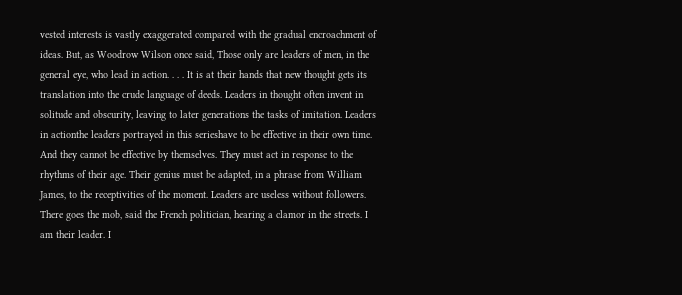vested interests is vastly exaggerated compared with the gradual encroachment of ideas. But, as Woodrow Wilson once said, Those only are leaders of men, in the general eye, who lead in action. . . . It is at their hands that new thought gets its translation into the crude language of deeds. Leaders in thought often invent in solitude and obscurity, leaving to later generations the tasks of imitation. Leaders in actionthe leaders portrayed in this serieshave to be effective in their own time. And they cannot be effective by themselves. They must act in response to the rhythms of their age. Their genius must be adapted, in a phrase from William James, to the receptivities of the moment. Leaders are useless without followers. There goes the mob, said the French politician, hearing a clamor in the streets. I am their leader. I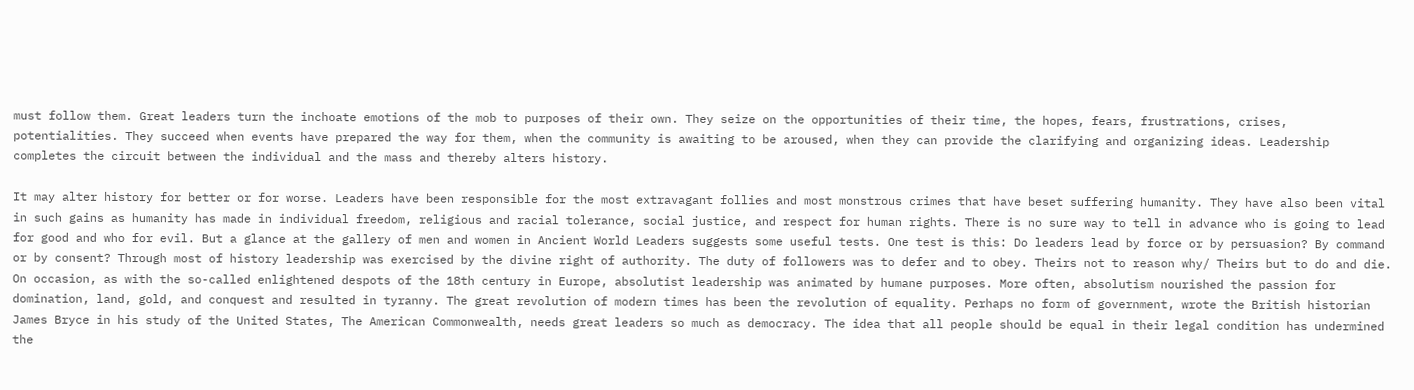must follow them. Great leaders turn the inchoate emotions of the mob to purposes of their own. They seize on the opportunities of their time, the hopes, fears, frustrations, crises, potentialities. They succeed when events have prepared the way for them, when the community is awaiting to be aroused, when they can provide the clarifying and organizing ideas. Leadership completes the circuit between the individual and the mass and thereby alters history.

It may alter history for better or for worse. Leaders have been responsible for the most extravagant follies and most monstrous crimes that have beset suffering humanity. They have also been vital in such gains as humanity has made in individual freedom, religious and racial tolerance, social justice, and respect for human rights. There is no sure way to tell in advance who is going to lead for good and who for evil. But a glance at the gallery of men and women in Ancient World Leaders suggests some useful tests. One test is this: Do leaders lead by force or by persuasion? By command or by consent? Through most of history leadership was exercised by the divine right of authority. The duty of followers was to defer and to obey. Theirs not to reason why/ Theirs but to do and die. On occasion, as with the so-called enlightened despots of the 18th century in Europe, absolutist leadership was animated by humane purposes. More often, absolutism nourished the passion for domination, land, gold, and conquest and resulted in tyranny. The great revolution of modern times has been the revolution of equality. Perhaps no form of government, wrote the British historian James Bryce in his study of the United States, The American Commonwealth, needs great leaders so much as democracy. The idea that all people should be equal in their legal condition has undermined the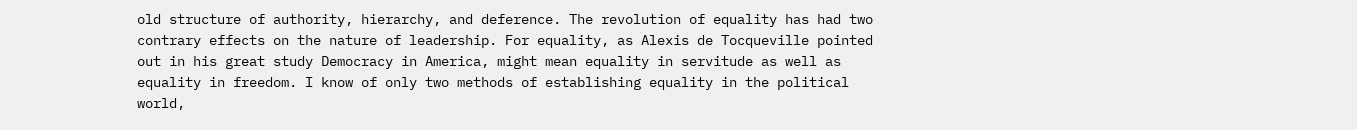old structure of authority, hierarchy, and deference. The revolution of equality has had two contrary effects on the nature of leadership. For equality, as Alexis de Tocqueville pointed out in his great study Democracy in America, might mean equality in servitude as well as equality in freedom. I know of only two methods of establishing equality in the political world,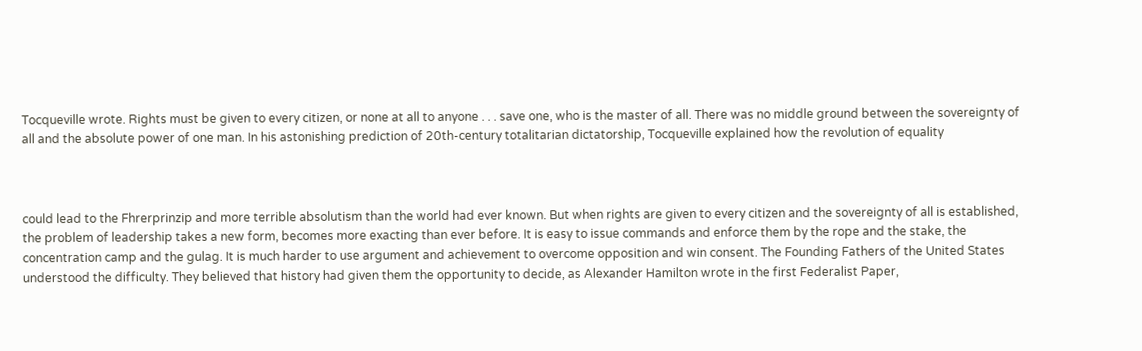Tocqueville wrote. Rights must be given to every citizen, or none at all to anyone . . . save one, who is the master of all. There was no middle ground between the sovereignty of all and the absolute power of one man. In his astonishing prediction of 20th-century totalitarian dictatorship, Tocqueville explained how the revolution of equality



could lead to the Fhrerprinzip and more terrible absolutism than the world had ever known. But when rights are given to every citizen and the sovereignty of all is established, the problem of leadership takes a new form, becomes more exacting than ever before. It is easy to issue commands and enforce them by the rope and the stake, the concentration camp and the gulag. It is much harder to use argument and achievement to overcome opposition and win consent. The Founding Fathers of the United States understood the difficulty. They believed that history had given them the opportunity to decide, as Alexander Hamilton wrote in the first Federalist Paper,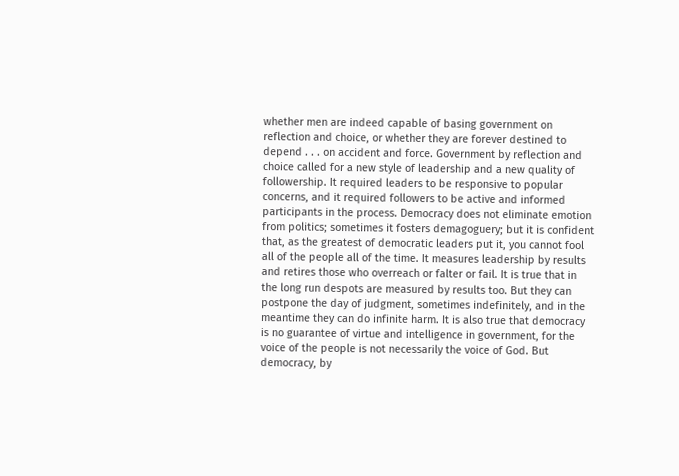whether men are indeed capable of basing government on reflection and choice, or whether they are forever destined to depend . . . on accident and force. Government by reflection and choice called for a new style of leadership and a new quality of followership. It required leaders to be responsive to popular concerns, and it required followers to be active and informed participants in the process. Democracy does not eliminate emotion from politics; sometimes it fosters demagoguery; but it is confident that, as the greatest of democratic leaders put it, you cannot fool all of the people all of the time. It measures leadership by results and retires those who overreach or falter or fail. It is true that in the long run despots are measured by results too. But they can postpone the day of judgment, sometimes indefinitely, and in the meantime they can do infinite harm. It is also true that democracy is no guarantee of virtue and intelligence in government, for the voice of the people is not necessarily the voice of God. But democracy, by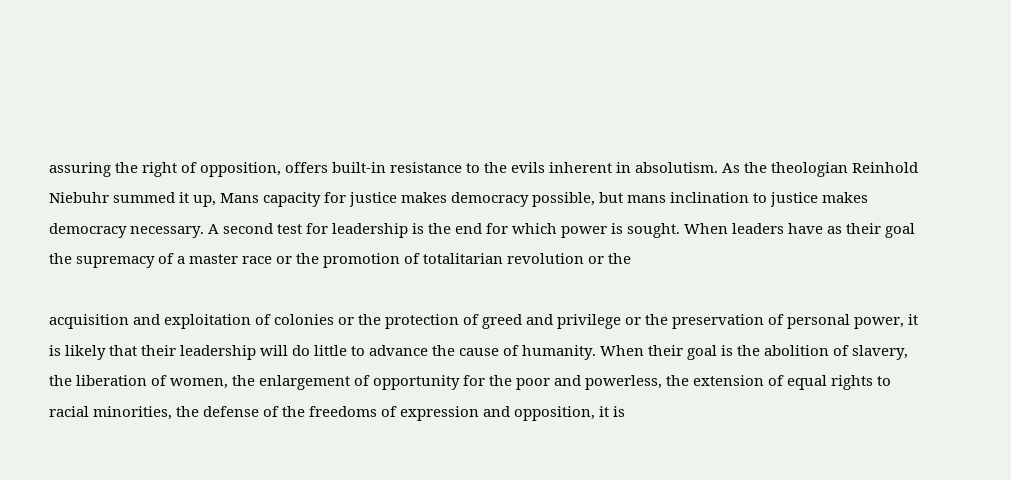assuring the right of opposition, offers built-in resistance to the evils inherent in absolutism. As the theologian Reinhold Niebuhr summed it up, Mans capacity for justice makes democracy possible, but mans inclination to justice makes democracy necessary. A second test for leadership is the end for which power is sought. When leaders have as their goal the supremacy of a master race or the promotion of totalitarian revolution or the

acquisition and exploitation of colonies or the protection of greed and privilege or the preservation of personal power, it is likely that their leadership will do little to advance the cause of humanity. When their goal is the abolition of slavery, the liberation of women, the enlargement of opportunity for the poor and powerless, the extension of equal rights to racial minorities, the defense of the freedoms of expression and opposition, it is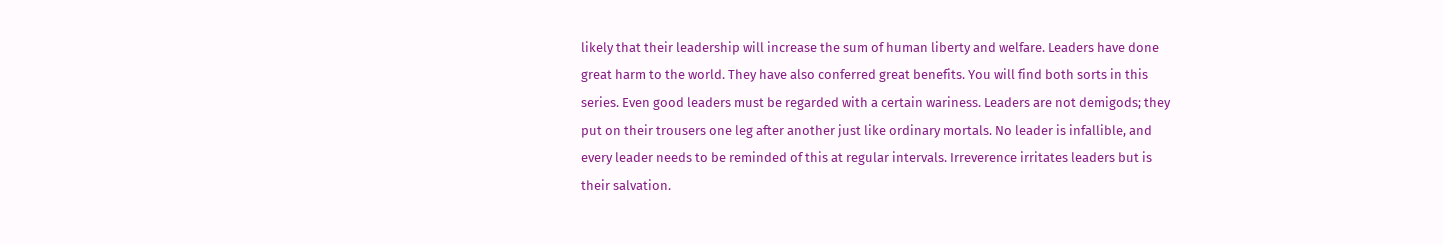likely that their leadership will increase the sum of human liberty and welfare. Leaders have done great harm to the world. They have also conferred great benefits. You will find both sorts in this series. Even good leaders must be regarded with a certain wariness. Leaders are not demigods; they put on their trousers one leg after another just like ordinary mortals. No leader is infallible, and every leader needs to be reminded of this at regular intervals. Irreverence irritates leaders but is their salvation.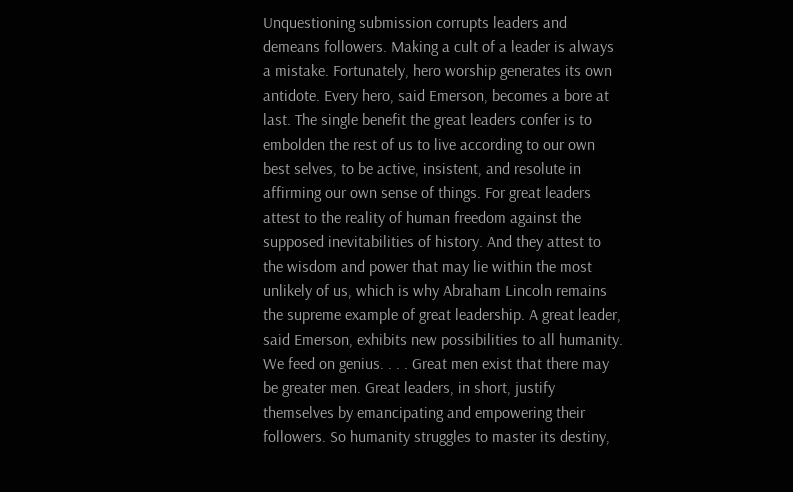Unquestioning submission corrupts leaders and demeans followers. Making a cult of a leader is always a mistake. Fortunately, hero worship generates its own antidote. Every hero, said Emerson, becomes a bore at last. The single benefit the great leaders confer is to embolden the rest of us to live according to our own best selves, to be active, insistent, and resolute in affirming our own sense of things. For great leaders attest to the reality of human freedom against the supposed inevitabilities of history. And they attest to the wisdom and power that may lie within the most unlikely of us, which is why Abraham Lincoln remains the supreme example of great leadership. A great leader, said Emerson, exhibits new possibilities to all humanity. We feed on genius. . . . Great men exist that there may be greater men. Great leaders, in short, justify themselves by emancipating and empowering their followers. So humanity struggles to master its destiny,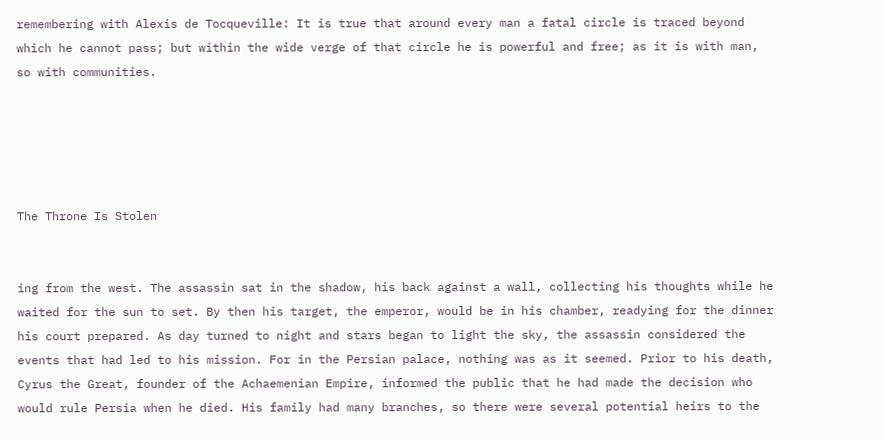remembering with Alexis de Tocqueville: It is true that around every man a fatal circle is traced beyond which he cannot pass; but within the wide verge of that circle he is powerful and free; as it is with man, so with communities.





The Throne Is Stolen


ing from the west. The assassin sat in the shadow, his back against a wall, collecting his thoughts while he waited for the sun to set. By then his target, the emperor, would be in his chamber, readying for the dinner his court prepared. As day turned to night and stars began to light the sky, the assassin considered the events that had led to his mission. For in the Persian palace, nothing was as it seemed. Prior to his death, Cyrus the Great, founder of the Achaemenian Empire, informed the public that he had made the decision who would rule Persia when he died. His family had many branches, so there were several potential heirs to the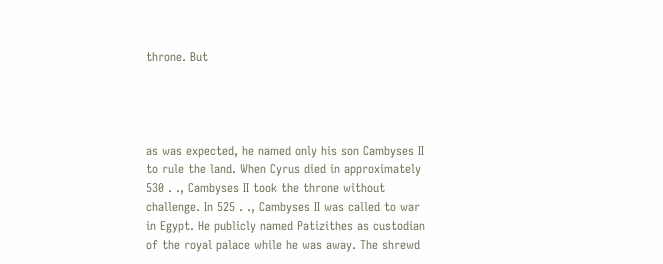throne. But




as was expected, he named only his son Cambyses II to rule the land. When Cyrus died in approximately 530 . ., Cambyses II took the throne without challenge. In 525 . ., Cambyses II was called to war in Egypt. He publicly named Patizithes as custodian of the royal palace while he was away. The shrewd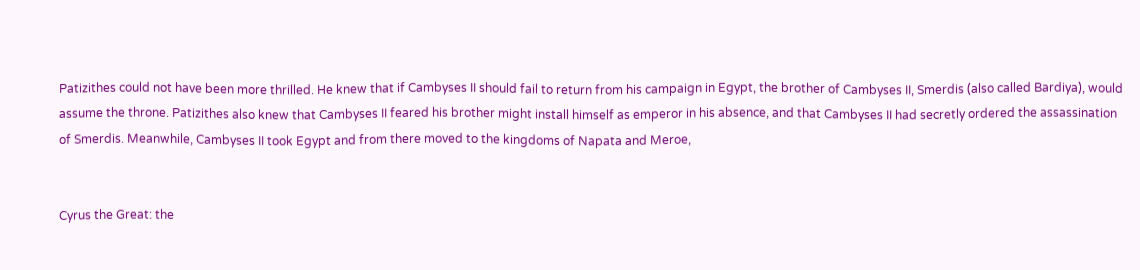Patizithes could not have been more thrilled. He knew that if Cambyses II should fail to return from his campaign in Egypt, the brother of Cambyses II, Smerdis (also called Bardiya), would assume the throne. Patizithes also knew that Cambyses II feared his brother might install himself as emperor in his absence, and that Cambyses II had secretly ordered the assassination of Smerdis. Meanwhile, Cambyses II took Egypt and from there moved to the kingdoms of Napata and Meroe,


Cyrus the Great: the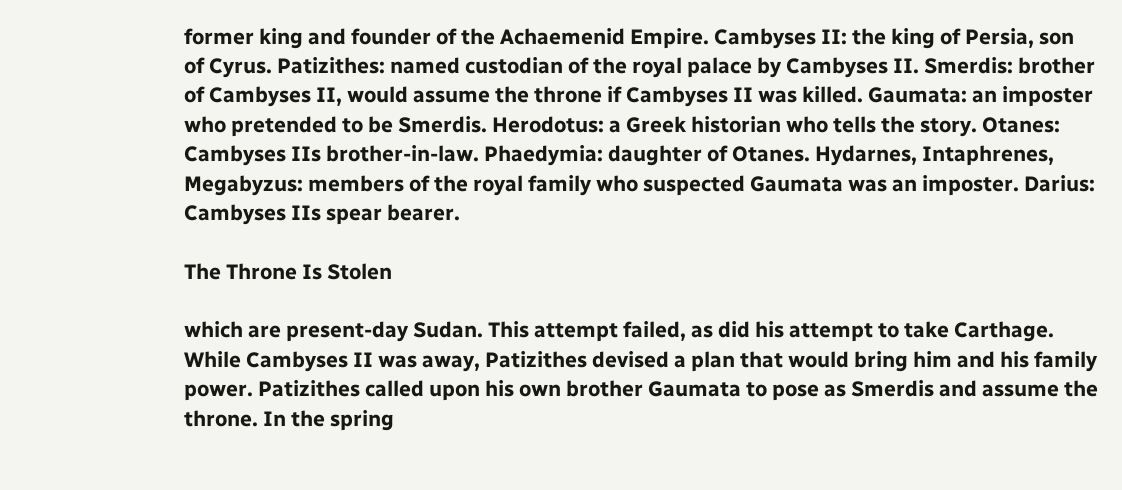former king and founder of the Achaemenid Empire. Cambyses II: the king of Persia, son of Cyrus. Patizithes: named custodian of the royal palace by Cambyses II. Smerdis: brother of Cambyses II, would assume the throne if Cambyses II was killed. Gaumata: an imposter who pretended to be Smerdis. Herodotus: a Greek historian who tells the story. Otanes: Cambyses IIs brother-in-law. Phaedymia: daughter of Otanes. Hydarnes, Intaphrenes, Megabyzus: members of the royal family who suspected Gaumata was an imposter. Darius: Cambyses IIs spear bearer.

The Throne Is Stolen

which are present-day Sudan. This attempt failed, as did his attempt to take Carthage. While Cambyses II was away, Patizithes devised a plan that would bring him and his family power. Patizithes called upon his own brother Gaumata to pose as Smerdis and assume the throne. In the spring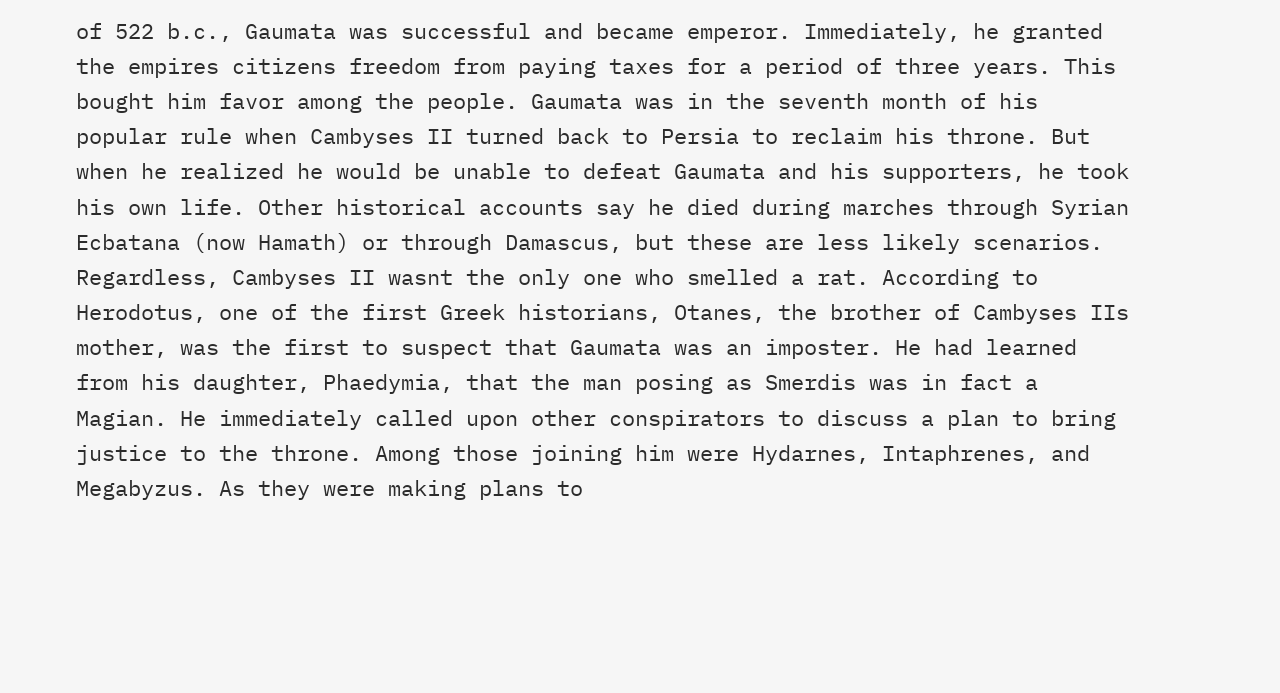of 522 b.c., Gaumata was successful and became emperor. Immediately, he granted the empires citizens freedom from paying taxes for a period of three years. This bought him favor among the people. Gaumata was in the seventh month of his popular rule when Cambyses II turned back to Persia to reclaim his throne. But when he realized he would be unable to defeat Gaumata and his supporters, he took his own life. Other historical accounts say he died during marches through Syrian Ecbatana (now Hamath) or through Damascus, but these are less likely scenarios. Regardless, Cambyses II wasnt the only one who smelled a rat. According to Herodotus, one of the first Greek historians, Otanes, the brother of Cambyses IIs mother, was the first to suspect that Gaumata was an imposter. He had learned from his daughter, Phaedymia, that the man posing as Smerdis was in fact a Magian. He immediately called upon other conspirators to discuss a plan to bring justice to the throne. Among those joining him were Hydarnes, Intaphrenes, and Megabyzus. As they were making plans to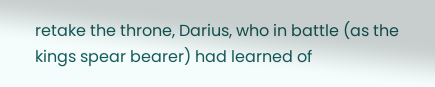retake the throne, Darius, who in battle (as the kings spear bearer) had learned of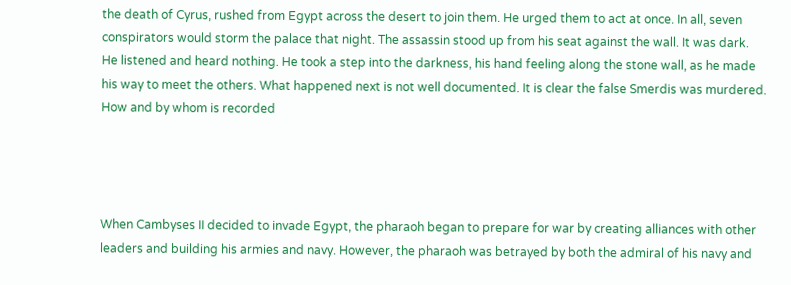the death of Cyrus, rushed from Egypt across the desert to join them. He urged them to act at once. In all, seven conspirators would storm the palace that night. The assassin stood up from his seat against the wall. It was dark. He listened and heard nothing. He took a step into the darkness, his hand feeling along the stone wall, as he made his way to meet the others. What happened next is not well documented. It is clear the false Smerdis was murdered. How and by whom is recorded




When Cambyses II decided to invade Egypt, the pharaoh began to prepare for war by creating alliances with other leaders and building his armies and navy. However, the pharaoh was betrayed by both the admiral of his navy and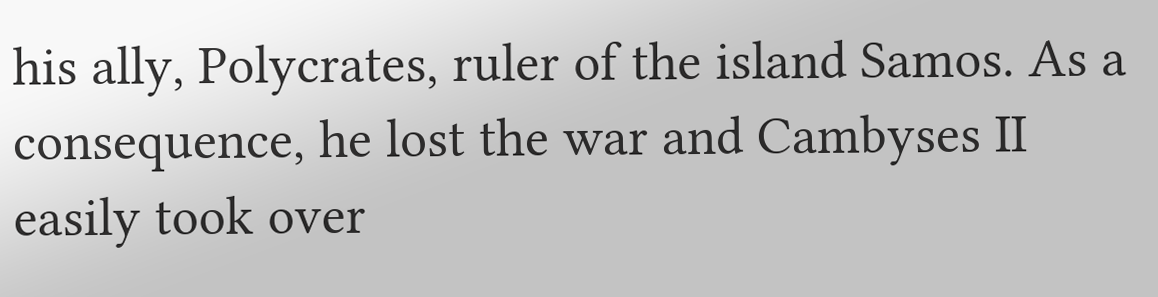his ally, Polycrates, ruler of the island Samos. As a consequence, he lost the war and Cambyses II easily took over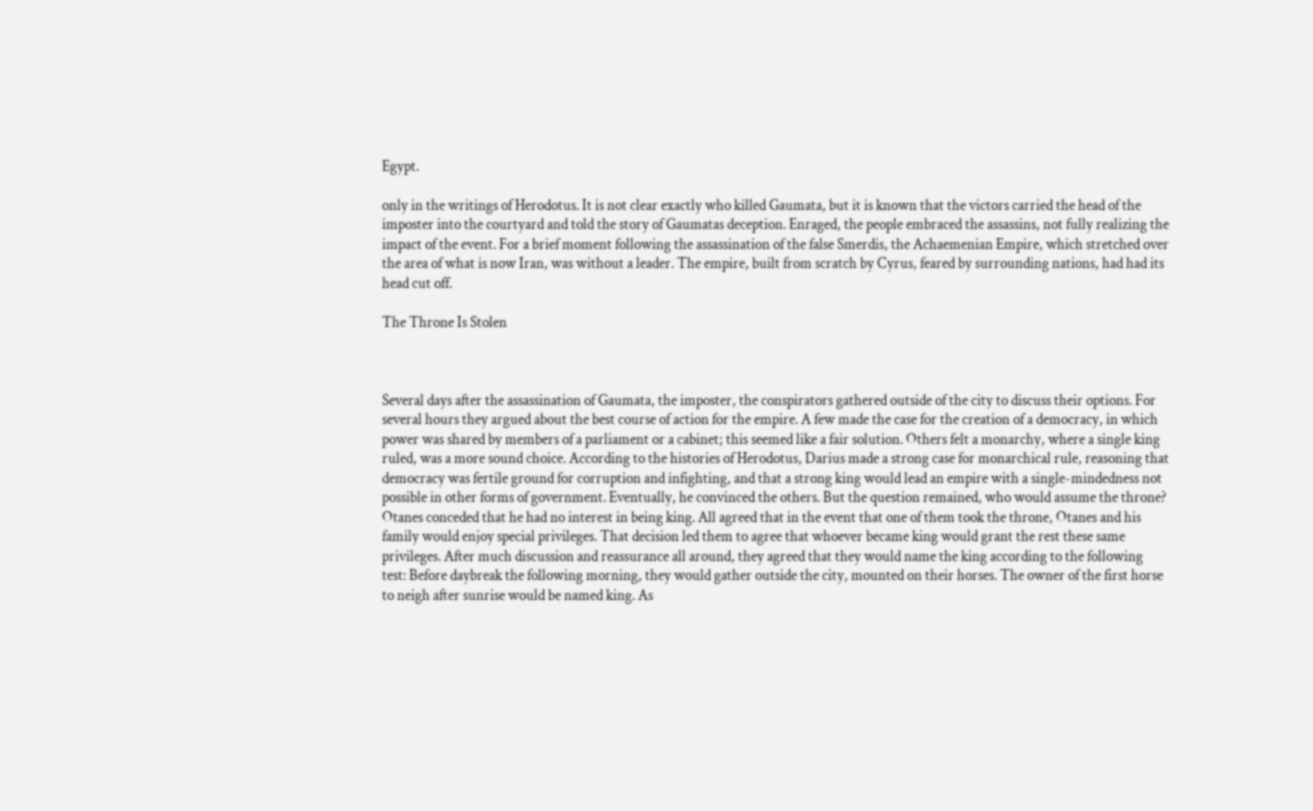Egypt.

only in the writings of Herodotus. It is not clear exactly who killed Gaumata, but it is known that the victors carried the head of the imposter into the courtyard and told the story of Gaumatas deception. Enraged, the people embraced the assassins, not fully realizing the impact of the event. For a brief moment following the assassination of the false Smerdis, the Achaemenian Empire, which stretched over the area of what is now Iran, was without a leader. The empire, built from scratch by Cyrus, feared by surrounding nations, had had its head cut off.

The Throne Is Stolen



Several days after the assassination of Gaumata, the imposter, the conspirators gathered outside of the city to discuss their options. For several hours they argued about the best course of action for the empire. A few made the case for the creation of a democracy, in which power was shared by members of a parliament or a cabinet; this seemed like a fair solution. Others felt a monarchy, where a single king ruled, was a more sound choice. According to the histories of Herodotus, Darius made a strong case for monarchical rule, reasoning that democracy was fertile ground for corruption and infighting, and that a strong king would lead an empire with a single-mindedness not possible in other forms of government. Eventually, he convinced the others. But the question remained, who would assume the throne? Otanes conceded that he had no interest in being king. All agreed that in the event that one of them took the throne, Otanes and his family would enjoy special privileges. That decision led them to agree that whoever became king would grant the rest these same privileges. After much discussion and reassurance all around, they agreed that they would name the king according to the following test: Before daybreak the following morning, they would gather outside the city, mounted on their horses. The owner of the first horse to neigh after sunrise would be named king. As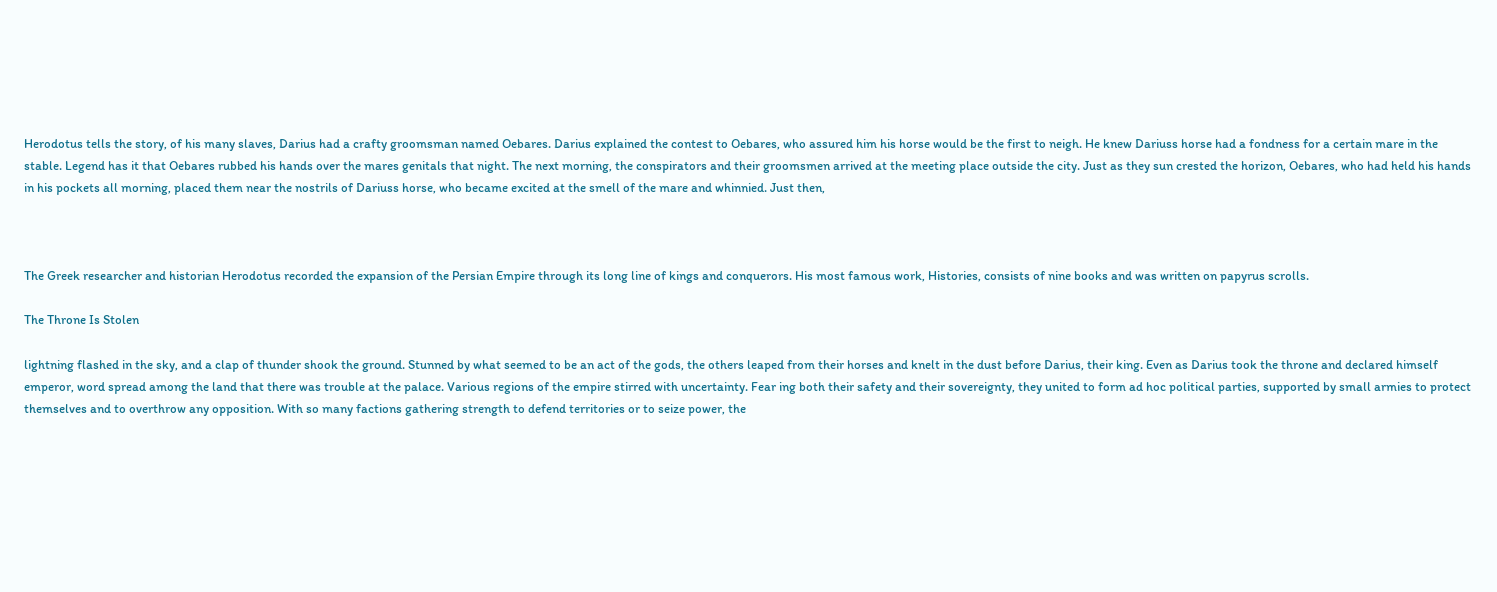Herodotus tells the story, of his many slaves, Darius had a crafty groomsman named Oebares. Darius explained the contest to Oebares, who assured him his horse would be the first to neigh. He knew Dariuss horse had a fondness for a certain mare in the stable. Legend has it that Oebares rubbed his hands over the mares genitals that night. The next morning, the conspirators and their groomsmen arrived at the meeting place outside the city. Just as they sun crested the horizon, Oebares, who had held his hands in his pockets all morning, placed them near the nostrils of Dariuss horse, who became excited at the smell of the mare and whinnied. Just then,



The Greek researcher and historian Herodotus recorded the expansion of the Persian Empire through its long line of kings and conquerors. His most famous work, Histories, consists of nine books and was written on papyrus scrolls.

The Throne Is Stolen

lightning flashed in the sky, and a clap of thunder shook the ground. Stunned by what seemed to be an act of the gods, the others leaped from their horses and knelt in the dust before Darius, their king. Even as Darius took the throne and declared himself emperor, word spread among the land that there was trouble at the palace. Various regions of the empire stirred with uncertainty. Fear ing both their safety and their sovereignty, they united to form ad hoc political parties, supported by small armies to protect themselves and to overthrow any opposition. With so many factions gathering strength to defend territories or to seize power, the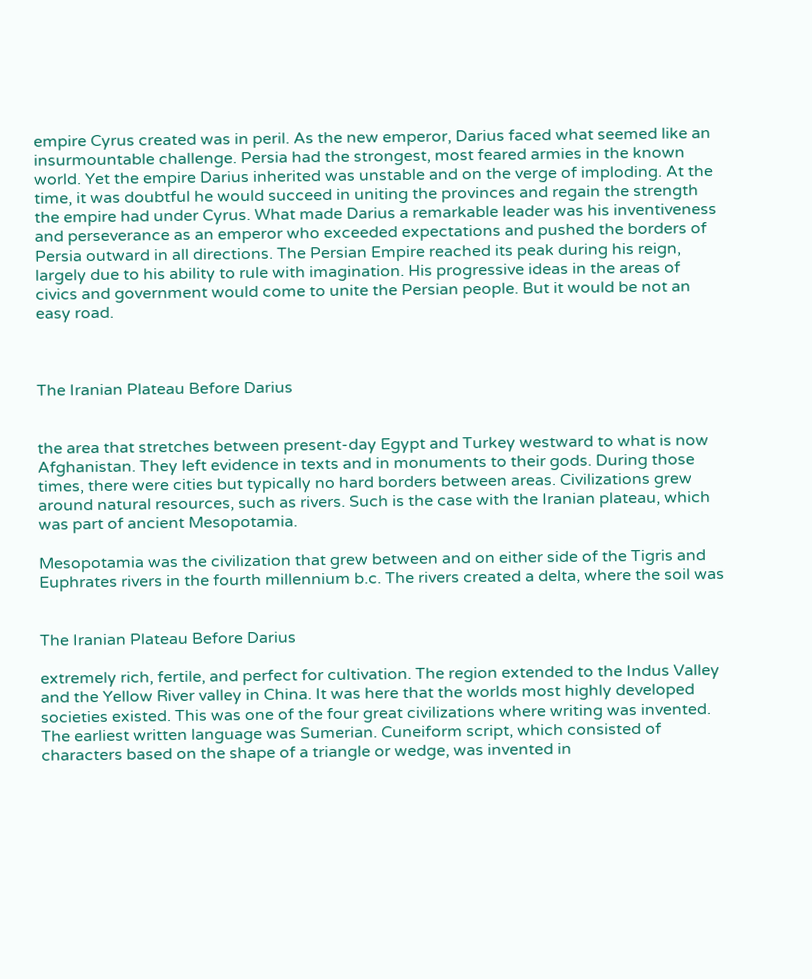empire Cyrus created was in peril. As the new emperor, Darius faced what seemed like an insurmountable challenge. Persia had the strongest, most feared armies in the known world. Yet the empire Darius inherited was unstable and on the verge of imploding. At the time, it was doubtful he would succeed in uniting the provinces and regain the strength the empire had under Cyrus. What made Darius a remarkable leader was his inventiveness and perseverance as an emperor who exceeded expectations and pushed the borders of Persia outward in all directions. The Persian Empire reached its peak during his reign, largely due to his ability to rule with imagination. His progressive ideas in the areas of civics and government would come to unite the Persian people. But it would be not an easy road.



The Iranian Plateau Before Darius


the area that stretches between present-day Egypt and Turkey westward to what is now Afghanistan. They left evidence in texts and in monuments to their gods. During those times, there were cities but typically no hard borders between areas. Civilizations grew around natural resources, such as rivers. Such is the case with the Iranian plateau, which was part of ancient Mesopotamia.

Mesopotamia was the civilization that grew between and on either side of the Tigris and Euphrates rivers in the fourth millennium b.c. The rivers created a delta, where the soil was


The Iranian Plateau Before Darius

extremely rich, fertile, and perfect for cultivation. The region extended to the Indus Valley and the Yellow River valley in China. It was here that the worlds most highly developed societies existed. This was one of the four great civilizations where writing was invented. The earliest written language was Sumerian. Cuneiform script, which consisted of characters based on the shape of a triangle or wedge, was invented in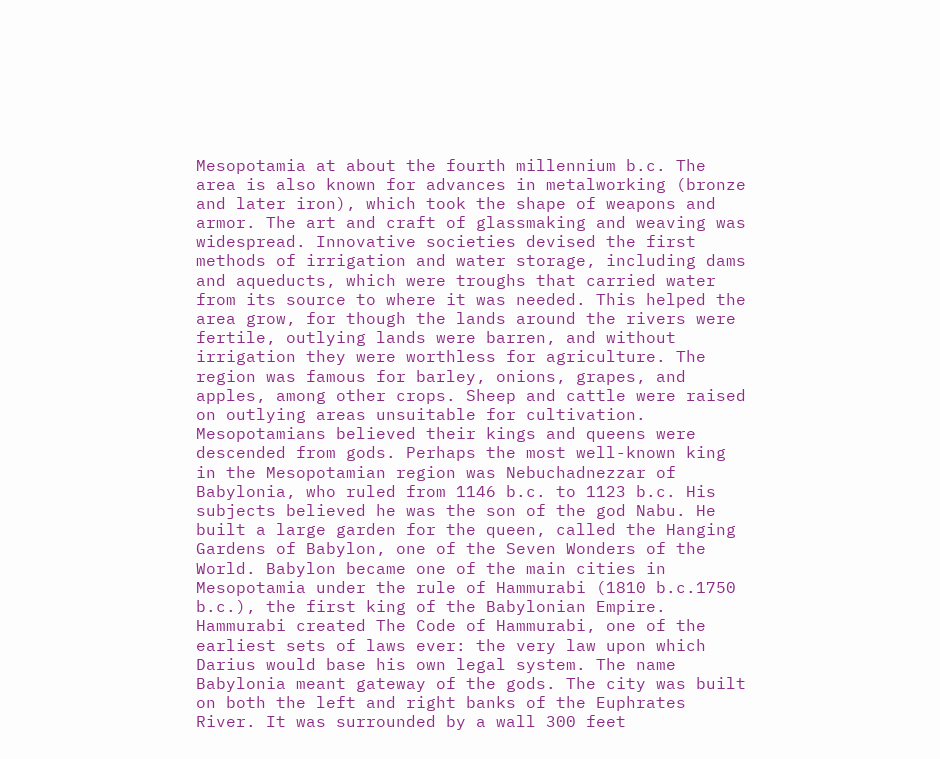Mesopotamia at about the fourth millennium b.c. The area is also known for advances in metalworking (bronze and later iron), which took the shape of weapons and armor. The art and craft of glassmaking and weaving was widespread. Innovative societies devised the first methods of irrigation and water storage, including dams and aqueducts, which were troughs that carried water from its source to where it was needed. This helped the area grow, for though the lands around the rivers were fertile, outlying lands were barren, and without irrigation they were worthless for agriculture. The region was famous for barley, onions, grapes, and apples, among other crops. Sheep and cattle were raised on outlying areas unsuitable for cultivation. Mesopotamians believed their kings and queens were descended from gods. Perhaps the most well-known king in the Mesopotamian region was Nebuchadnezzar of Babylonia, who ruled from 1146 b.c. to 1123 b.c. His subjects believed he was the son of the god Nabu. He built a large garden for the queen, called the Hanging Gardens of Babylon, one of the Seven Wonders of the World. Babylon became one of the main cities in Mesopotamia under the rule of Hammurabi (1810 b.c.1750 b.c.), the first king of the Babylonian Empire. Hammurabi created The Code of Hammurabi, one of the earliest sets of laws ever: the very law upon which Darius would base his own legal system. The name Babylonia meant gateway of the gods. The city was built on both the left and right banks of the Euphrates River. It was surrounded by a wall 300 feet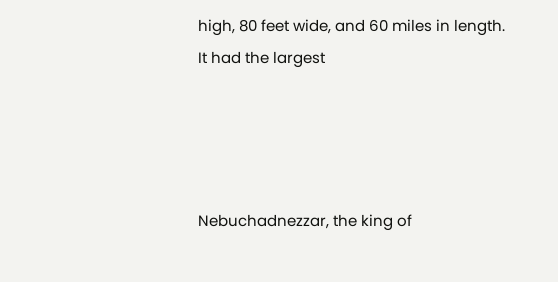high, 80 feet wide, and 60 miles in length. It had the largest




Nebuchadnezzar, the king of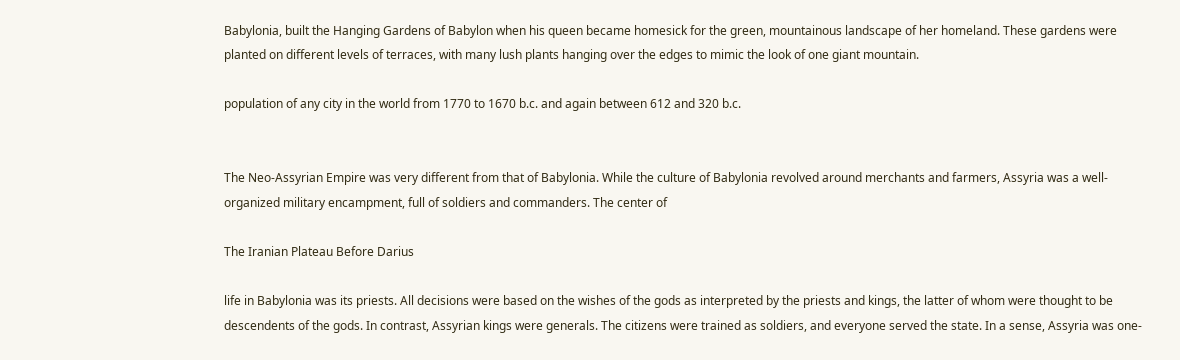Babylonia, built the Hanging Gardens of Babylon when his queen became homesick for the green, mountainous landscape of her homeland. These gardens were planted on different levels of terraces, with many lush plants hanging over the edges to mimic the look of one giant mountain.

population of any city in the world from 1770 to 1670 b.c. and again between 612 and 320 b.c.


The Neo-Assyrian Empire was very different from that of Babylonia. While the culture of Babylonia revolved around merchants and farmers, Assyria was a well-organized military encampment, full of soldiers and commanders. The center of

The Iranian Plateau Before Darius

life in Babylonia was its priests. All decisions were based on the wishes of the gods as interpreted by the priests and kings, the latter of whom were thought to be descendents of the gods. In contrast, Assyrian kings were generals. The citizens were trained as soldiers, and everyone served the state. In a sense, Assyria was one-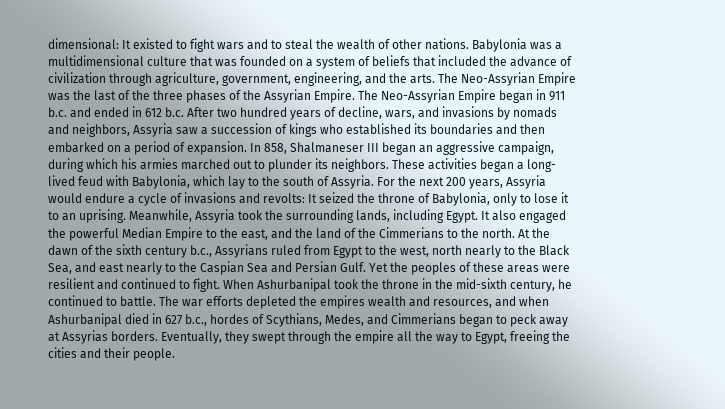dimensional: It existed to fight wars and to steal the wealth of other nations. Babylonia was a multidimensional culture that was founded on a system of beliefs that included the advance of civilization through agriculture, government, engineering, and the arts. The Neo-Assyrian Empire was the last of the three phases of the Assyrian Empire. The Neo-Assyrian Empire began in 911 b.c. and ended in 612 b.c. After two hundred years of decline, wars, and invasions by nomads and neighbors, Assyria saw a succession of kings who established its boundaries and then embarked on a period of expansion. In 858, Shalmaneser III began an aggressive campaign, during which his armies marched out to plunder its neighbors. These activities began a long-lived feud with Babylonia, which lay to the south of Assyria. For the next 200 years, Assyria would endure a cycle of invasions and revolts: It seized the throne of Babylonia, only to lose it to an uprising. Meanwhile, Assyria took the surrounding lands, including Egypt. It also engaged the powerful Median Empire to the east, and the land of the Cimmerians to the north. At the dawn of the sixth century b.c., Assyrians ruled from Egypt to the west, north nearly to the Black Sea, and east nearly to the Caspian Sea and Persian Gulf. Yet the peoples of these areas were resilient and continued to fight. When Ashurbanipal took the throne in the mid-sixth century, he continued to battle. The war efforts depleted the empires wealth and resources, and when Ashurbanipal died in 627 b.c., hordes of Scythians, Medes, and Cimmerians began to peck away at Assyrias borders. Eventually, they swept through the empire all the way to Egypt, freeing the cities and their people.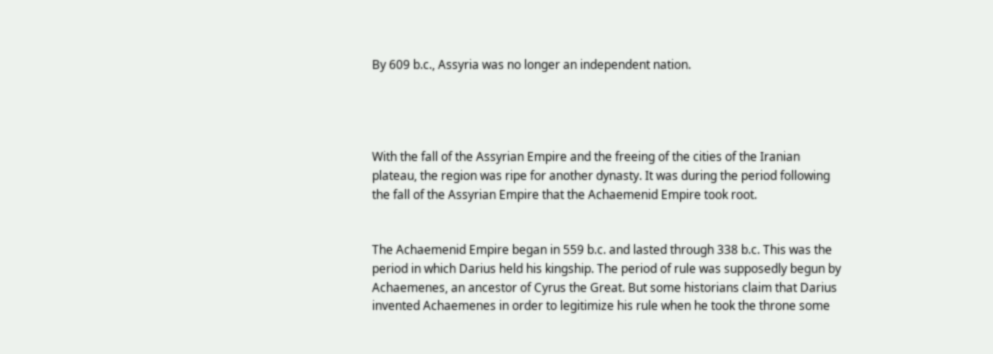By 609 b.c., Assyria was no longer an independent nation.




With the fall of the Assyrian Empire and the freeing of the cities of the Iranian plateau, the region was ripe for another dynasty. It was during the period following the fall of the Assyrian Empire that the Achaemenid Empire took root.


The Achaemenid Empire began in 559 b.c. and lasted through 338 b.c. This was the period in which Darius held his kingship. The period of rule was supposedly begun by Achaemenes, an ancestor of Cyrus the Great. But some historians claim that Darius invented Achaemenes in order to legitimize his rule when he took the throne some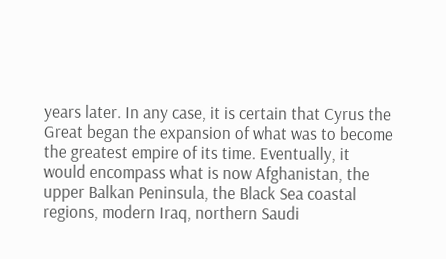years later. In any case, it is certain that Cyrus the Great began the expansion of what was to become the greatest empire of its time. Eventually, it would encompass what is now Afghanistan, the upper Balkan Peninsula, the Black Sea coastal regions, modern Iraq, northern Saudi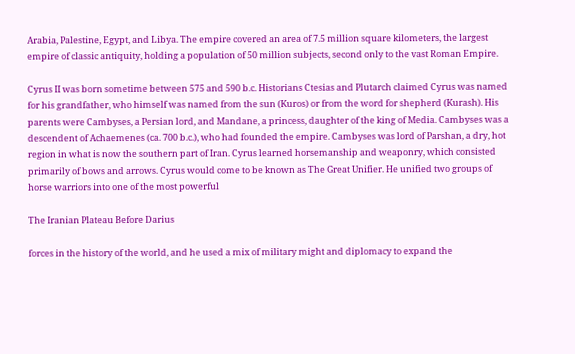Arabia, Palestine, Egypt, and Libya. The empire covered an area of 7.5 million square kilometers, the largest empire of classic antiquity, holding a population of 50 million subjects, second only to the vast Roman Empire.

Cyrus II was born sometime between 575 and 590 b.c. Historians Ctesias and Plutarch claimed Cyrus was named for his grandfather, who himself was named from the sun (Kuros) or from the word for shepherd (Kurash). His parents were Cambyses, a Persian lord, and Mandane, a princess, daughter of the king of Media. Cambyses was a descendent of Achaemenes (ca. 700 b.c.), who had founded the empire. Cambyses was lord of Parshan, a dry, hot region in what is now the southern part of Iran. Cyrus learned horsemanship and weaponry, which consisted primarily of bows and arrows. Cyrus would come to be known as The Great Unifier. He unified two groups of horse warriors into one of the most powerful

The Iranian Plateau Before Darius

forces in the history of the world, and he used a mix of military might and diplomacy to expand the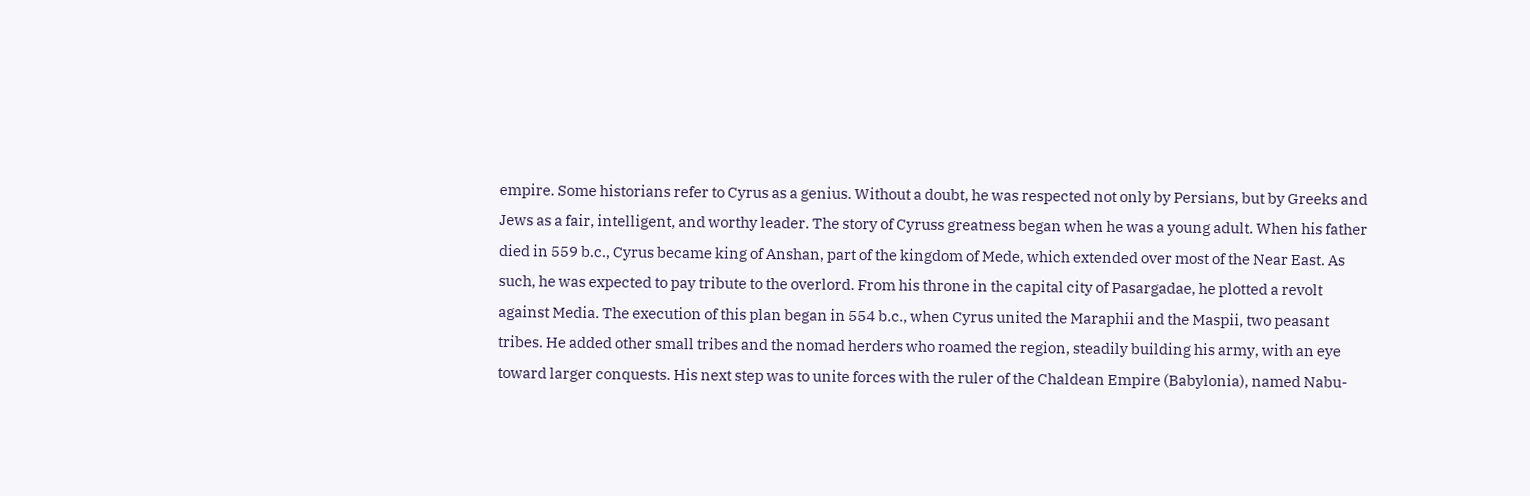empire. Some historians refer to Cyrus as a genius. Without a doubt, he was respected not only by Persians, but by Greeks and Jews as a fair, intelligent, and worthy leader. The story of Cyruss greatness began when he was a young adult. When his father died in 559 b.c., Cyrus became king of Anshan, part of the kingdom of Mede, which extended over most of the Near East. As such, he was expected to pay tribute to the overlord. From his throne in the capital city of Pasargadae, he plotted a revolt against Media. The execution of this plan began in 554 b.c., when Cyrus united the Maraphii and the Maspii, two peasant tribes. He added other small tribes and the nomad herders who roamed the region, steadily building his army, with an eye toward larger conquests. His next step was to unite forces with the ruler of the Chaldean Empire (Babylonia), named Nabu-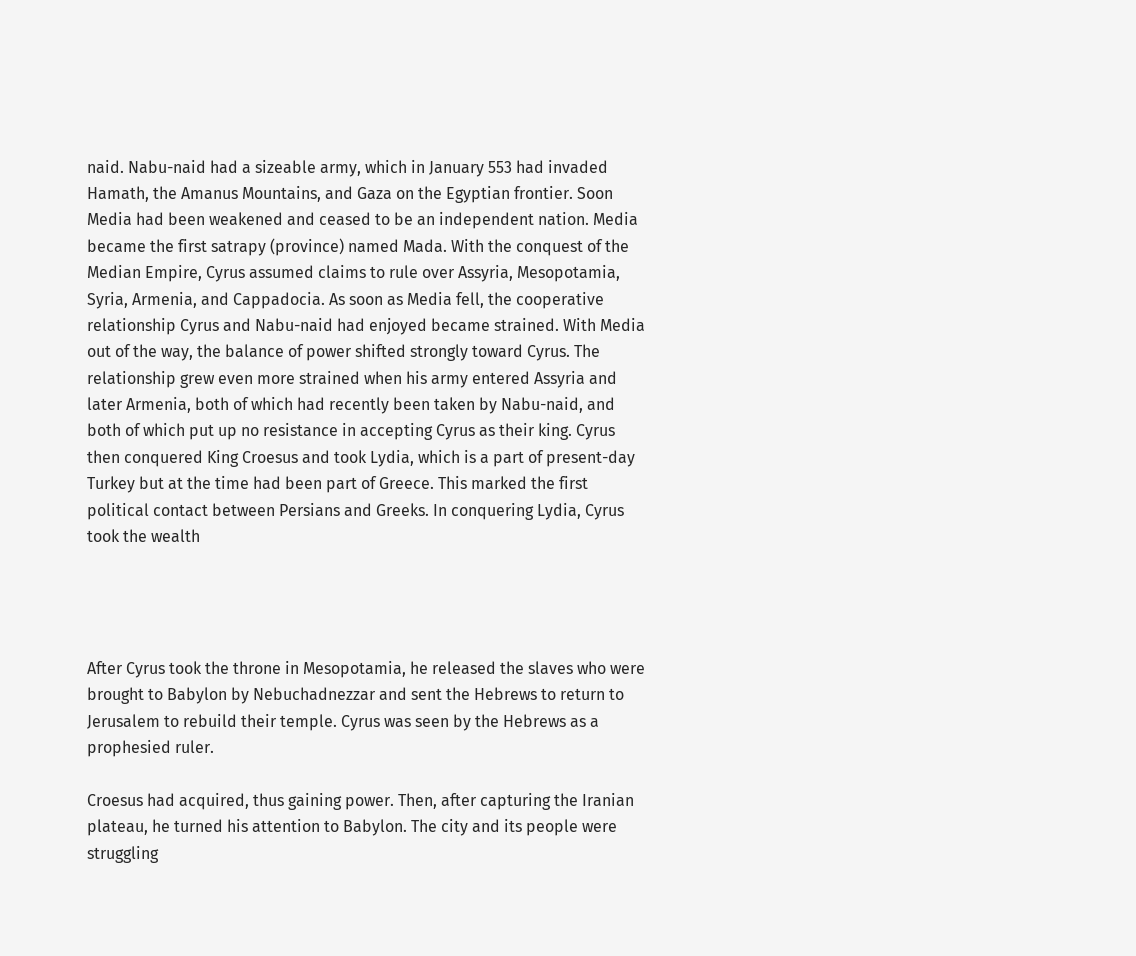naid. Nabu-naid had a sizeable army, which in January 553 had invaded Hamath, the Amanus Mountains, and Gaza on the Egyptian frontier. Soon Media had been weakened and ceased to be an independent nation. Media became the first satrapy (province) named Mada. With the conquest of the Median Empire, Cyrus assumed claims to rule over Assyria, Mesopotamia, Syria, Armenia, and Cappadocia. As soon as Media fell, the cooperative relationship Cyrus and Nabu-naid had enjoyed became strained. With Media out of the way, the balance of power shifted strongly toward Cyrus. The relationship grew even more strained when his army entered Assyria and later Armenia, both of which had recently been taken by Nabu-naid, and both of which put up no resistance in accepting Cyrus as their king. Cyrus then conquered King Croesus and took Lydia, which is a part of present-day Turkey but at the time had been part of Greece. This marked the first political contact between Persians and Greeks. In conquering Lydia, Cyrus took the wealth




After Cyrus took the throne in Mesopotamia, he released the slaves who were brought to Babylon by Nebuchadnezzar and sent the Hebrews to return to Jerusalem to rebuild their temple. Cyrus was seen by the Hebrews as a prophesied ruler.

Croesus had acquired, thus gaining power. Then, after capturing the Iranian plateau, he turned his attention to Babylon. The city and its people were struggling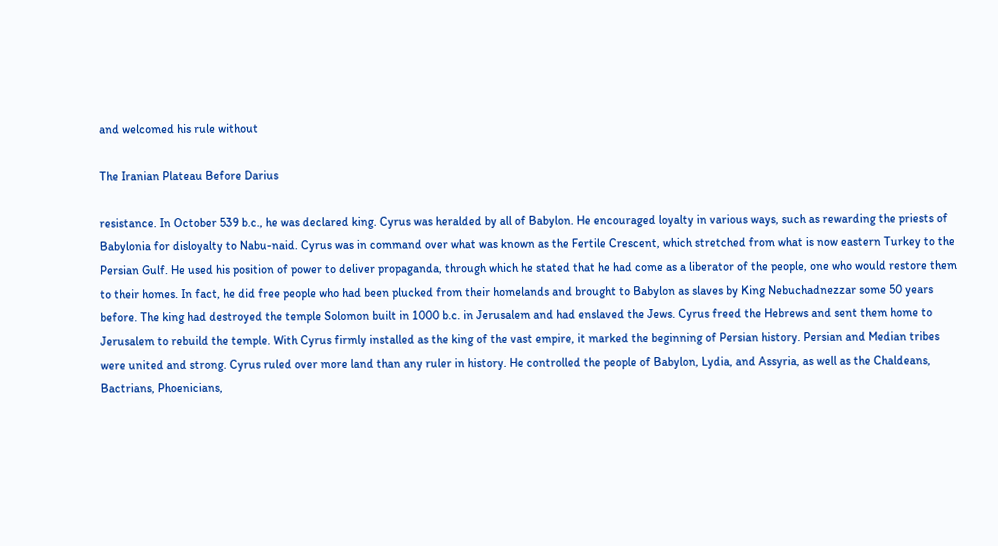and welcomed his rule without

The Iranian Plateau Before Darius

resistance. In October 539 b.c., he was declared king. Cyrus was heralded by all of Babylon. He encouraged loyalty in various ways, such as rewarding the priests of Babylonia for disloyalty to Nabu-naid. Cyrus was in command over what was known as the Fertile Crescent, which stretched from what is now eastern Turkey to the Persian Gulf. He used his position of power to deliver propaganda, through which he stated that he had come as a liberator of the people, one who would restore them to their homes. In fact, he did free people who had been plucked from their homelands and brought to Babylon as slaves by King Nebuchadnezzar some 50 years before. The king had destroyed the temple Solomon built in 1000 b.c. in Jerusalem and had enslaved the Jews. Cyrus freed the Hebrews and sent them home to Jerusalem to rebuild the temple. With Cyrus firmly installed as the king of the vast empire, it marked the beginning of Persian history. Persian and Median tribes were united and strong. Cyrus ruled over more land than any ruler in history. He controlled the people of Babylon, Lydia, and Assyria, as well as the Chaldeans, Bactrians, Phoenicians,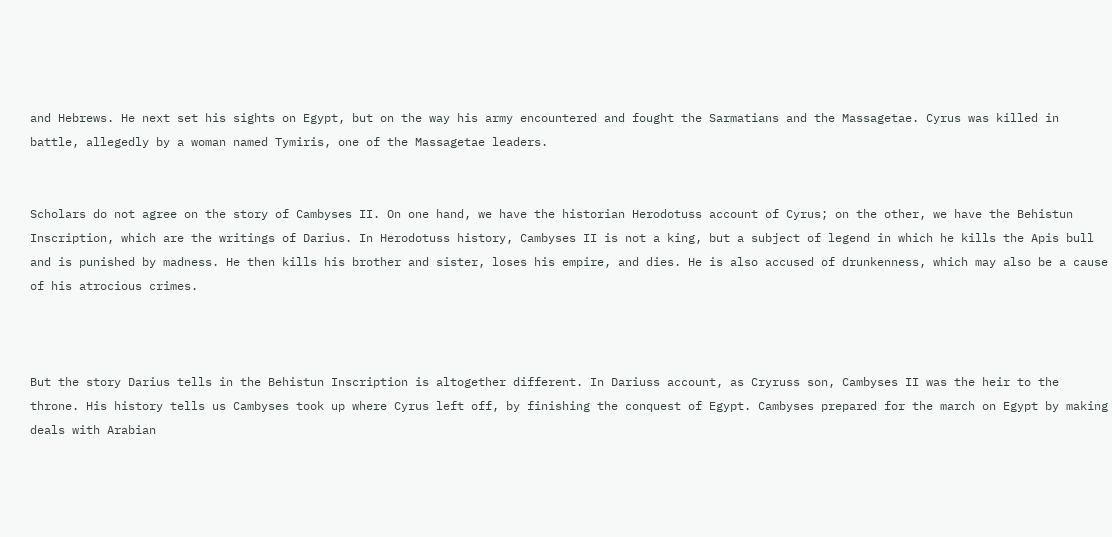and Hebrews. He next set his sights on Egypt, but on the way his army encountered and fought the Sarmatians and the Massagetae. Cyrus was killed in battle, allegedly by a woman named Tymiris, one of the Massagetae leaders.


Scholars do not agree on the story of Cambyses II. On one hand, we have the historian Herodotuss account of Cyrus; on the other, we have the Behistun Inscription, which are the writings of Darius. In Herodotuss history, Cambyses II is not a king, but a subject of legend in which he kills the Apis bull and is punished by madness. He then kills his brother and sister, loses his empire, and dies. He is also accused of drunkenness, which may also be a cause of his atrocious crimes.



But the story Darius tells in the Behistun Inscription is altogether different. In Dariuss account, as Cryruss son, Cambyses II was the heir to the throne. His history tells us Cambyses took up where Cyrus left off, by finishing the conquest of Egypt. Cambyses prepared for the march on Egypt by making deals with Arabian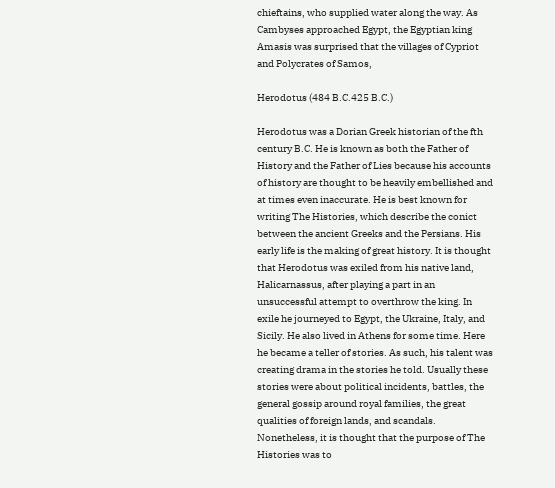chieftains, who supplied water along the way. As Cambyses approached Egypt, the Egyptian king Amasis was surprised that the villages of Cypriot and Polycrates of Samos,

Herodotus (484 B.C.425 B.C.)

Herodotus was a Dorian Greek historian of the fth century B.C. He is known as both the Father of History and the Father of Lies because his accounts of history are thought to be heavily embellished and at times even inaccurate. He is best known for writing The Histories, which describe the conict between the ancient Greeks and the Persians. His early life is the making of great history. It is thought that Herodotus was exiled from his native land, Halicarnassus, after playing a part in an unsuccessful attempt to overthrow the king. In exile he journeyed to Egypt, the Ukraine, Italy, and Sicily. He also lived in Athens for some time. Here he became a teller of stories. As such, his talent was creating drama in the stories he told. Usually these stories were about political incidents, battles, the general gossip around royal families, the great qualities of foreign lands, and scandals. Nonetheless, it is thought that the purpose of The Histories was to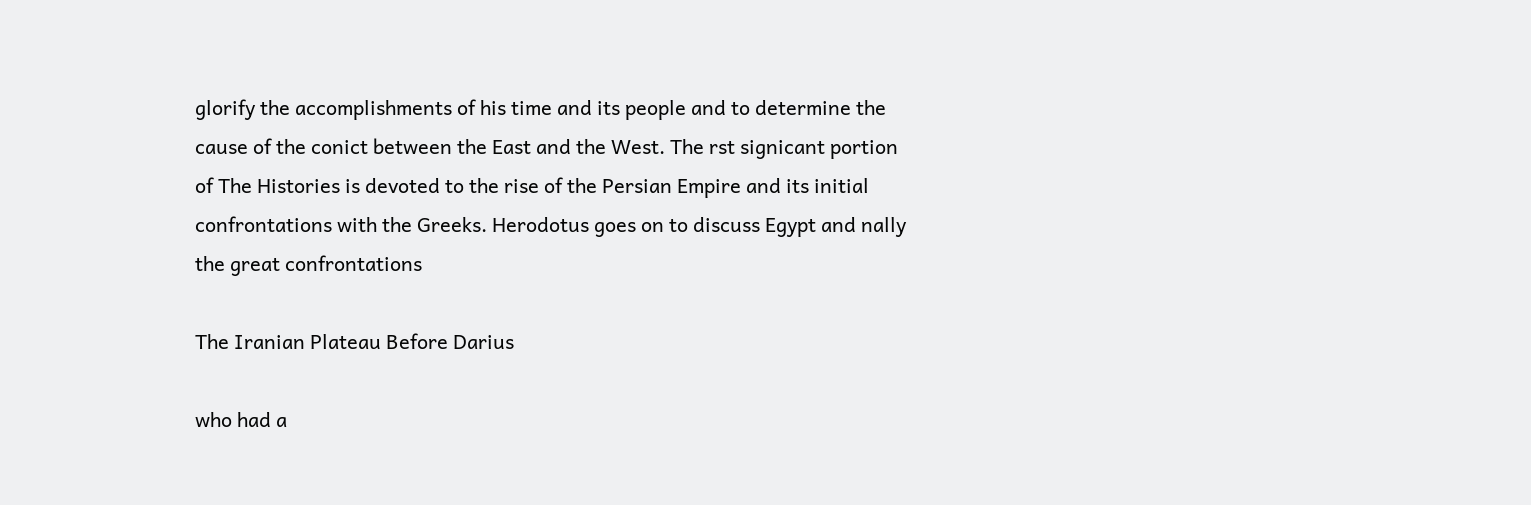glorify the accomplishments of his time and its people and to determine the cause of the conict between the East and the West. The rst signicant portion of The Histories is devoted to the rise of the Persian Empire and its initial confrontations with the Greeks. Herodotus goes on to discuss Egypt and nally the great confrontations

The Iranian Plateau Before Darius

who had a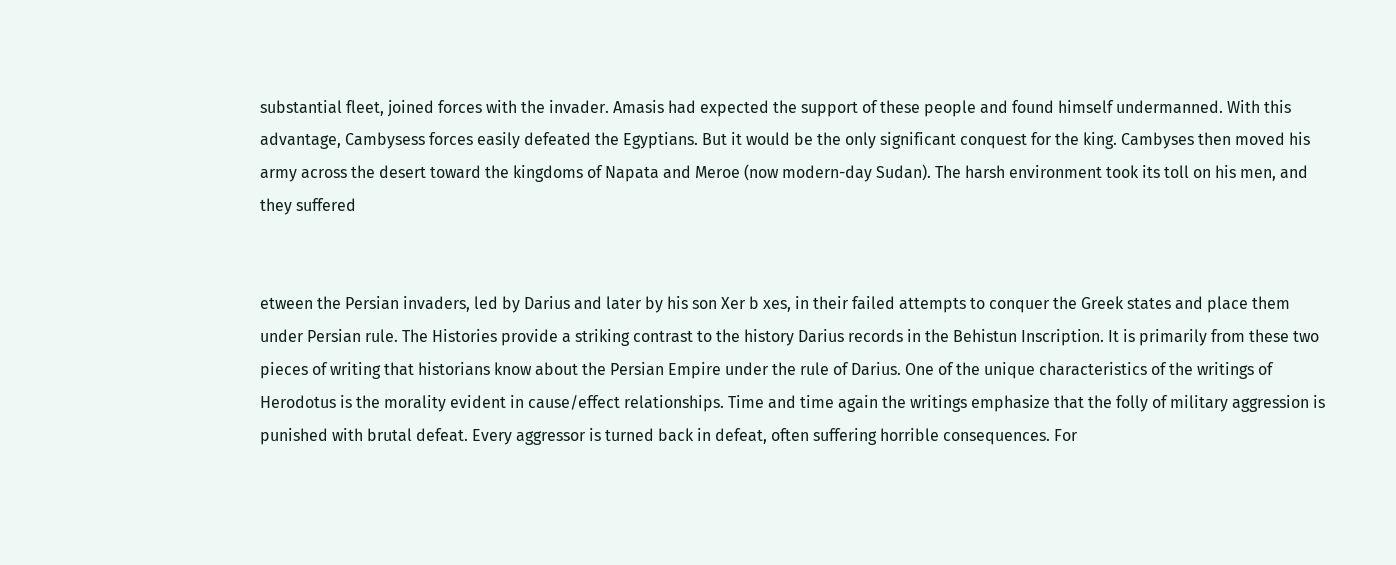substantial fleet, joined forces with the invader. Amasis had expected the support of these people and found himself undermanned. With this advantage, Cambysess forces easily defeated the Egyptians. But it would be the only significant conquest for the king. Cambyses then moved his army across the desert toward the kingdoms of Napata and Meroe (now modern-day Sudan). The harsh environment took its toll on his men, and they suffered


etween the Persian invaders, led by Darius and later by his son Xer b xes, in their failed attempts to conquer the Greek states and place them under Persian rule. The Histories provide a striking contrast to the history Darius records in the Behistun Inscription. It is primarily from these two pieces of writing that historians know about the Persian Empire under the rule of Darius. One of the unique characteristics of the writings of Herodotus is the morality evident in cause/effect relationships. Time and time again the writings emphasize that the folly of military aggression is punished with brutal defeat. Every aggressor is turned back in defeat, often suffering horrible consequences. For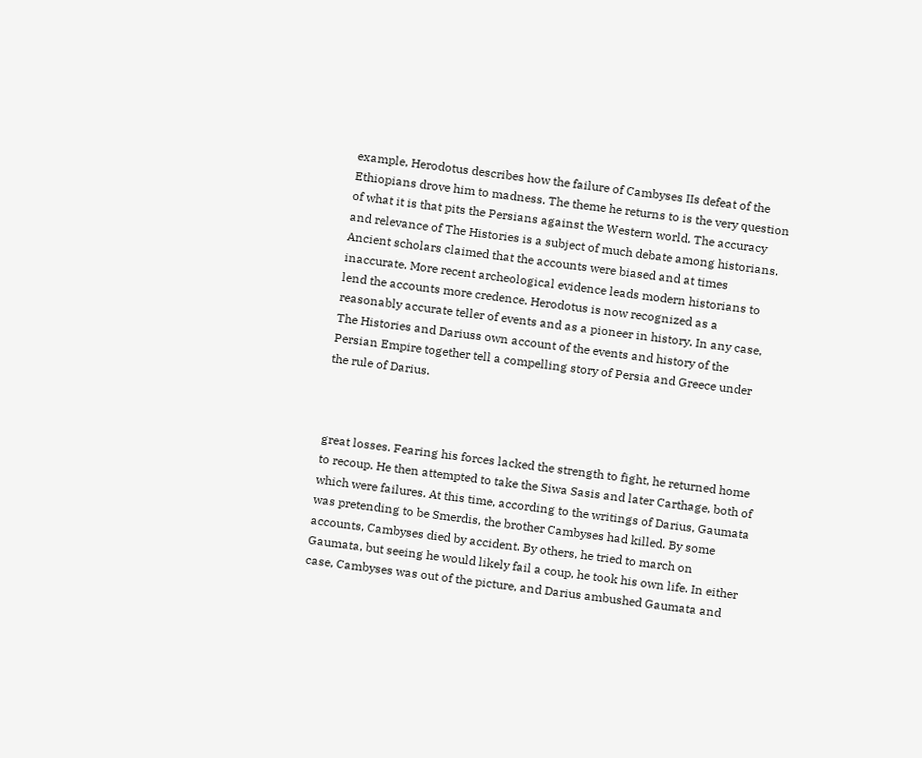example, Herodotus describes how the failure of Cambyses IIs defeat of the Ethiopians drove him to madness. The theme he returns to is the very question of what it is that pits the Persians against the Western world. The accuracy and relevance of The Histories is a subject of much debate among historians. Ancient scholars claimed that the accounts were biased and at times inaccurate. More recent archeological evidence leads modern historians to lend the accounts more credence. Herodotus is now recognized as a reasonably accurate teller of events and as a pioneer in history. In any case, The Histories and Dariuss own account of the events and history of the Persian Empire together tell a compelling story of Persia and Greece under the rule of Darius.



great losses. Fearing his forces lacked the strength to fight, he returned home to recoup. He then attempted to take the Siwa Sasis and later Carthage, both of which were failures. At this time, according to the writings of Darius, Gaumata was pretending to be Smerdis, the brother Cambyses had killed. By some accounts, Cambyses died by accident. By others, he tried to march on Gaumata, but seeing he would likely fail a coup, he took his own life. In either case, Cambyses was out of the picture, and Darius ambushed Gaumata and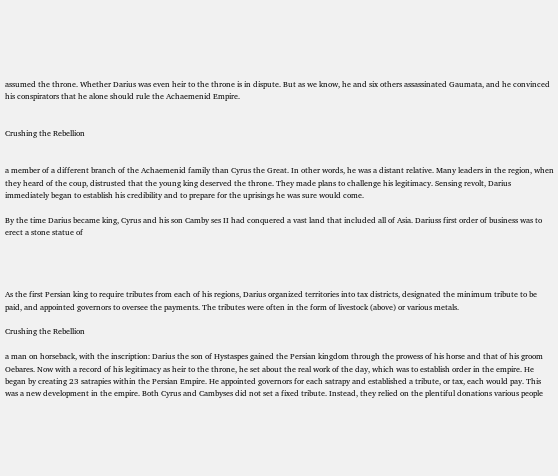assumed the throne. Whether Darius was even heir to the throne is in dispute. But as we know, he and six others assassinated Gaumata, and he convinced his conspirators that he alone should rule the Achaemenid Empire.


Crushing the Rebellion


a member of a different branch of the Achaemenid family than Cyrus the Great. In other words, he was a distant relative. Many leaders in the region, when they heard of the coup, distrusted that the young king deserved the throne. They made plans to challenge his legitimacy. Sensing revolt, Darius immediately began to establish his credibility and to prepare for the uprisings he was sure would come.

By the time Darius became king, Cyrus and his son Camby ses II had conquered a vast land that included all of Asia. Dariuss first order of business was to erect a stone statue of




As the first Persian king to require tributes from each of his regions, Darius organized territories into tax districts, designated the minimum tribute to be paid, and appointed governors to oversee the payments. The tributes were often in the form of livestock (above) or various metals.

Crushing the Rebellion

a man on horseback, with the inscription: Darius the son of Hystaspes gained the Persian kingdom through the prowess of his horse and that of his groom Oebares. Now with a record of his legitimacy as heir to the throne, he set about the real work of the day, which was to establish order in the empire. He began by creating 23 satrapies within the Persian Empire. He appointed governors for each satrapy and established a tribute, or tax, each would pay. This was a new development in the empire. Both Cyrus and Cambyses did not set a fixed tribute. Instead, they relied on the plentiful donations various people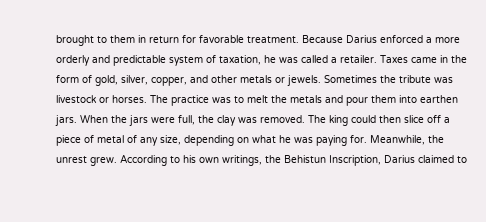brought to them in return for favorable treatment. Because Darius enforced a more orderly and predictable system of taxation, he was called a retailer. Taxes came in the form of gold, silver, copper, and other metals or jewels. Sometimes the tribute was livestock or horses. The practice was to melt the metals and pour them into earthen jars. When the jars were full, the clay was removed. The king could then slice off a piece of metal of any size, depending on what he was paying for. Meanwhile, the unrest grew. According to his own writings, the Behistun Inscription, Darius claimed to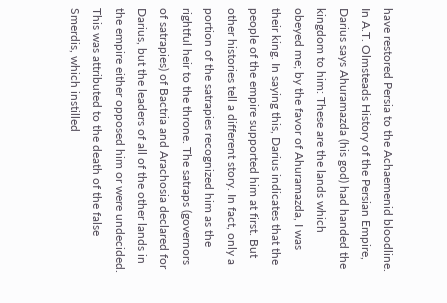have restored Persia to the Achaemenid bloodline. In A.T. Olmsteads History of the Persian Empire, Darius says Ahuramazda (his god) had handed the kingdom to him: These are the lands which obeyed me; by the favor of Ahuramazda, I was their king. In saying this, Darius indicates that the people of the empire supported him at first. But other histories tell a different story. In fact, only a portion of the satrapies recognized him as the rightful heir to the throne. The satraps (governors of satrapies) of Bactria and Arachosia declared for Darius, but the leaders of all of the other lands in the empire either opposed him or were undecided. This was attributed to the death of the false Smerdis, which instilled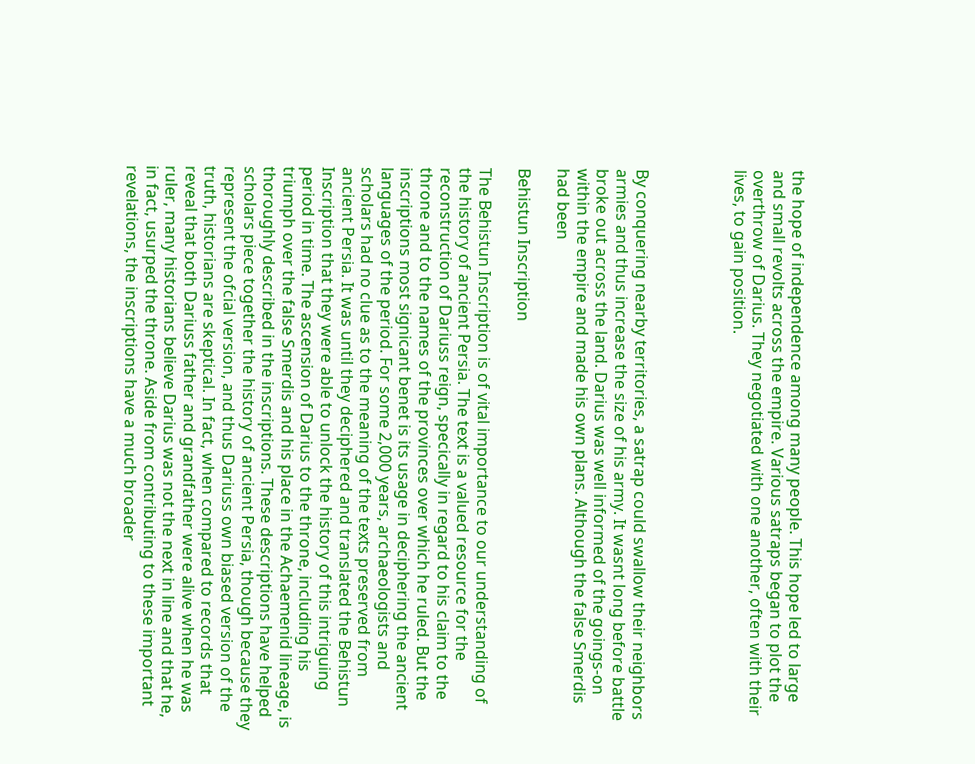the hope of independence among many people. This hope led to large and small revolts across the empire. Various satraps began to plot the overthrow of Darius. They negotiated with one another, often with their lives, to gain position.




By conquering nearby territories, a satrap could swallow their neighbors armies and thus increase the size of his army. It wasnt long before battle broke out across the land. Darius was well informed of the goings-on within the empire and made his own plans. Although the false Smerdis had been

Behistun Inscription

The Behistun Inscription is of vital importance to our understanding of the history of ancient Persia. The text is a valued resource for the reconstruction of Dariuss reign, specically in regard to his claim to the throne and to the names of the provinces over which he ruled. But the inscriptions most signicant benet is its usage in deciphering the ancient languages of the period. For some 2,000 years, archaeologists and scholars had no clue as to the meaning of the texts preserved from ancient Persia. It was until they deciphered and translated the Behistun Inscription that they were able to unlock the history of this intriguing period in time. The ascension of Darius to the throne, including his triumph over the false Smerdis and his place in the Achaemenid lineage, is thoroughly described in the inscriptions. These descriptions have helped scholars piece together the history of ancient Persia, though because they represent the ofcial version, and thus Dariuss own biased version of the truth, historians are skeptical. In fact, when compared to records that reveal that both Dariuss father and grandfather were alive when he was ruler, many historians believe Darius was not the next in line and that he, in fact, usurped the throne. Aside from contributing to these important revelations, the inscriptions have a much broader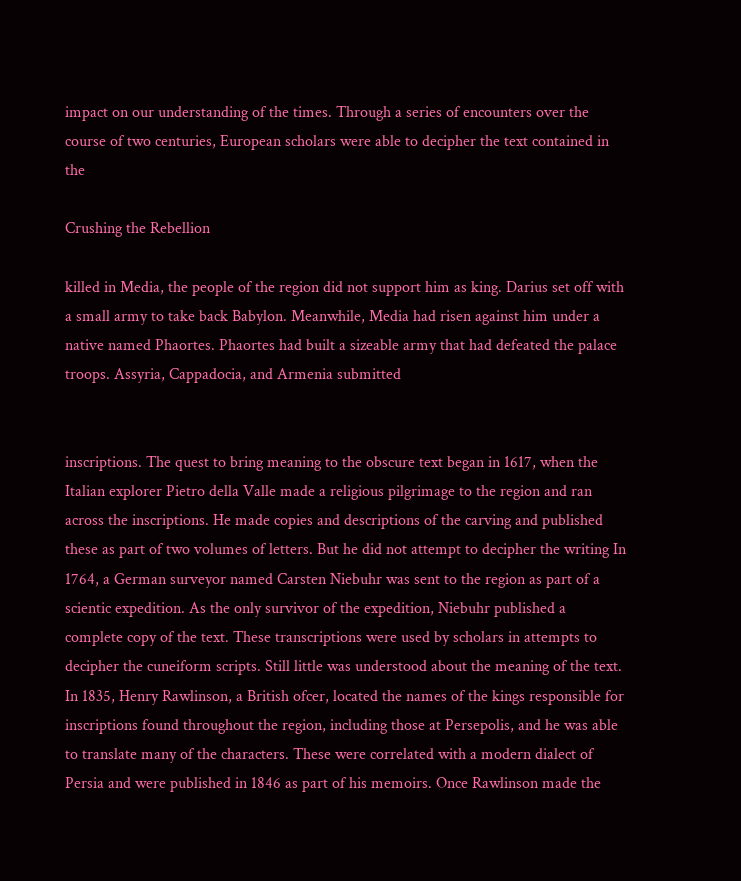impact on our understanding of the times. Through a series of encounters over the course of two centuries, European scholars were able to decipher the text contained in the

Crushing the Rebellion

killed in Media, the people of the region did not support him as king. Darius set off with a small army to take back Babylon. Meanwhile, Media had risen against him under a native named Phaortes. Phaortes had built a sizeable army that had defeated the palace troops. Assyria, Cappadocia, and Armenia submitted


inscriptions. The quest to bring meaning to the obscure text began in 1617, when the Italian explorer Pietro della Valle made a religious pilgrimage to the region and ran across the inscriptions. He made copies and descriptions of the carving and published these as part of two volumes of letters. But he did not attempt to decipher the writing In 1764, a German surveyor named Carsten Niebuhr was sent to the region as part of a scientic expedition. As the only survivor of the expedition, Niebuhr published a complete copy of the text. These transcriptions were used by scholars in attempts to decipher the cuneiform scripts. Still little was understood about the meaning of the text. In 1835, Henry Rawlinson, a British ofcer, located the names of the kings responsible for inscriptions found throughout the region, including those at Persepolis, and he was able to translate many of the characters. These were correlated with a modern dialect of Persia and were published in 1846 as part of his memoirs. Once Rawlinson made the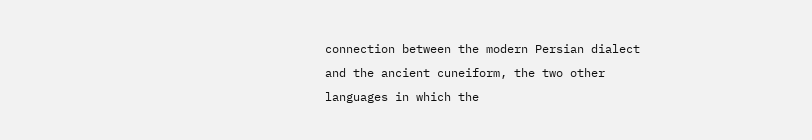connection between the modern Persian dialect and the ancient cuneiform, the two other languages in which the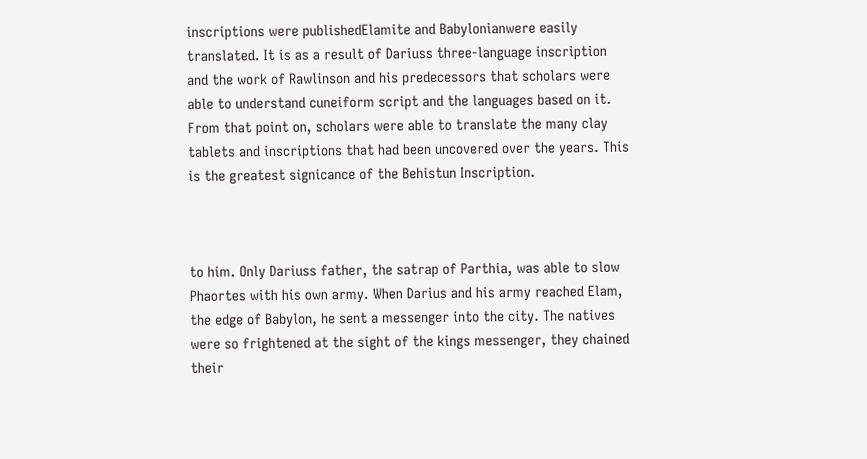inscriptions were publishedElamite and Babylonianwere easily translated. It is as a result of Dariuss three-language inscription and the work of Rawlinson and his predecessors that scholars were able to understand cuneiform script and the languages based on it. From that point on, scholars were able to translate the many clay tablets and inscriptions that had been uncovered over the years. This is the greatest signicance of the Behistun Inscription.



to him. Only Dariuss father, the satrap of Parthia, was able to slow Phaortes with his own army. When Darius and his army reached Elam, the edge of Babylon, he sent a messenger into the city. The natives were so frightened at the sight of the kings messenger, they chained their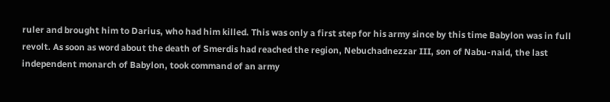ruler and brought him to Darius, who had him killed. This was only a first step for his army since by this time Babylon was in full revolt. As soon as word about the death of Smerdis had reached the region, Nebuchadnezzar III, son of Nabu-naid, the last independent monarch of Babylon, took command of an army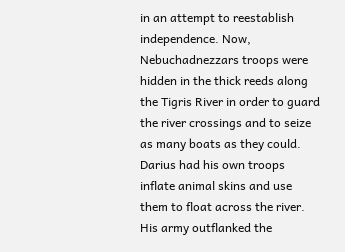in an attempt to reestablish independence. Now, Nebuchadnezzars troops were hidden in the thick reeds along the Tigris River in order to guard the river crossings and to seize as many boats as they could. Darius had his own troops inflate animal skins and use them to float across the river. His army outflanked the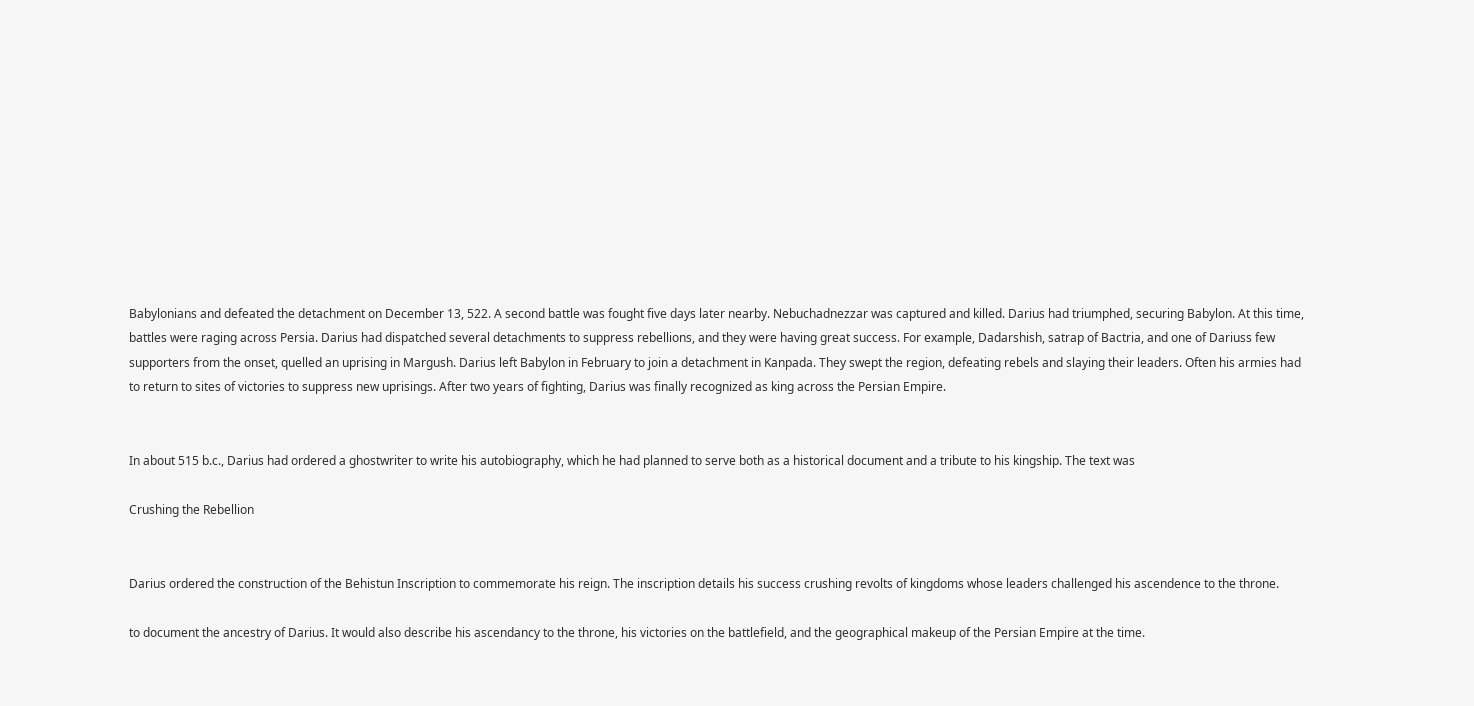Babylonians and defeated the detachment on December 13, 522. A second battle was fought five days later nearby. Nebuchadnezzar was captured and killed. Darius had triumphed, securing Babylon. At this time, battles were raging across Persia. Darius had dispatched several detachments to suppress rebellions, and they were having great success. For example, Dadarshish, satrap of Bactria, and one of Dariuss few supporters from the onset, quelled an uprising in Margush. Darius left Babylon in February to join a detachment in Kanpada. They swept the region, defeating rebels and slaying their leaders. Often his armies had to return to sites of victories to suppress new uprisings. After two years of fighting, Darius was finally recognized as king across the Persian Empire.


In about 515 b.c., Darius had ordered a ghostwriter to write his autobiography, which he had planned to serve both as a historical document and a tribute to his kingship. The text was

Crushing the Rebellion


Darius ordered the construction of the Behistun Inscription to commemorate his reign. The inscription details his success crushing revolts of kingdoms whose leaders challenged his ascendence to the throne.

to document the ancestry of Darius. It would also describe his ascendancy to the throne, his victories on the battlefield, and the geographical makeup of the Persian Empire at the time.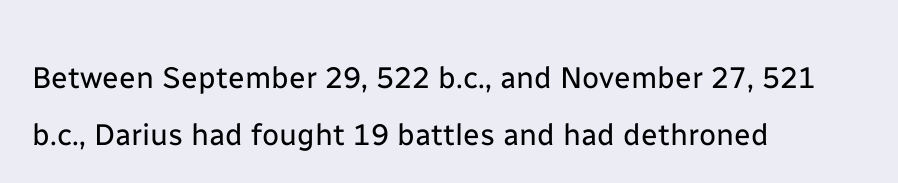Between September 29, 522 b.c., and November 27, 521 b.c., Darius had fought 19 battles and had dethroned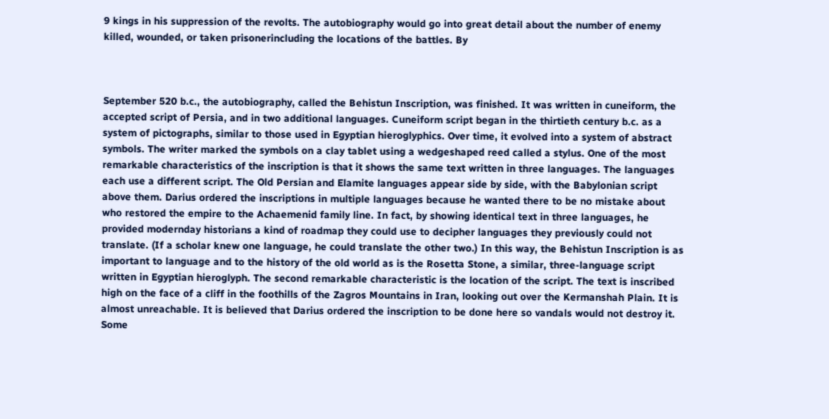9 kings in his suppression of the revolts. The autobiography would go into great detail about the number of enemy killed, wounded, or taken prisonerincluding the locations of the battles. By



September 520 b.c., the autobiography, called the Behistun Inscription, was finished. It was written in cuneiform, the accepted script of Persia, and in two additional languages. Cuneiform script began in the thirtieth century b.c. as a system of pictographs, similar to those used in Egyptian hieroglyphics. Over time, it evolved into a system of abstract symbols. The writer marked the symbols on a clay tablet using a wedgeshaped reed called a stylus. One of the most remarkable characteristics of the inscription is that it shows the same text written in three languages. The languages each use a different script. The Old Persian and Elamite languages appear side by side, with the Babylonian script above them. Darius ordered the inscriptions in multiple languages because he wanted there to be no mistake about who restored the empire to the Achaemenid family line. In fact, by showing identical text in three languages, he provided modernday historians a kind of roadmap they could use to decipher languages they previously could not translate. (If a scholar knew one language, he could translate the other two.) In this way, the Behistun Inscription is as important to language and to the history of the old world as is the Rosetta Stone, a similar, three-language script written in Egyptian hieroglyph. The second remarkable characteristic is the location of the script. The text is inscribed high on the face of a cliff in the foothills of the Zagros Mountains in Iran, looking out over the Kermanshah Plain. It is almost unreachable. It is believed that Darius ordered the inscription to be done here so vandals would not destroy it. Some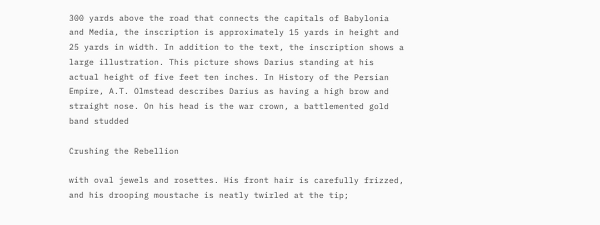300 yards above the road that connects the capitals of Babylonia and Media, the inscription is approximately 15 yards in height and 25 yards in width. In addition to the text, the inscription shows a large illustration. This picture shows Darius standing at his actual height of five feet ten inches. In History of the Persian Empire, A.T. Olmstead describes Darius as having a high brow and straight nose. On his head is the war crown, a battlemented gold band studded

Crushing the Rebellion

with oval jewels and rosettes. His front hair is carefully frizzed, and his drooping moustache is neatly twirled at the tip;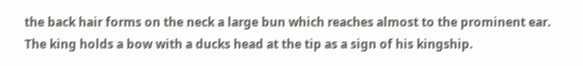the back hair forms on the neck a large bun which reaches almost to the prominent ear. The king holds a bow with a ducks head at the tip as a sign of his kingship.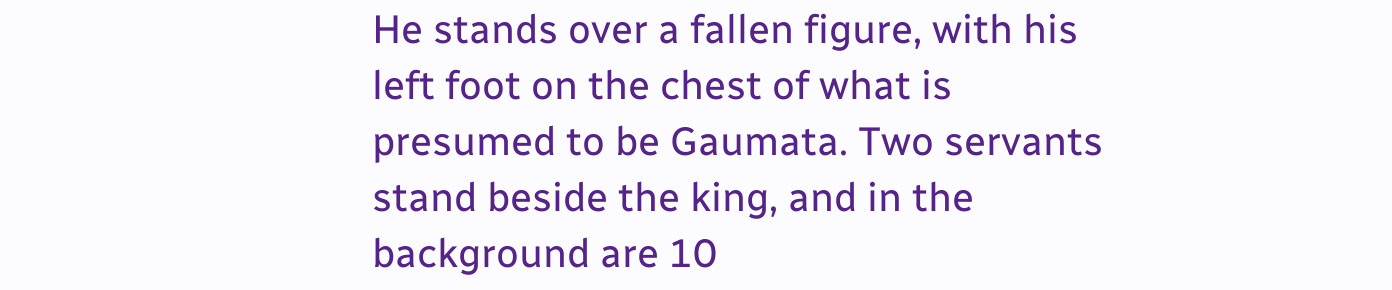He stands over a fallen figure, with his left foot on the chest of what is presumed to be Gaumata. Two servants stand beside the king, and in the background are 10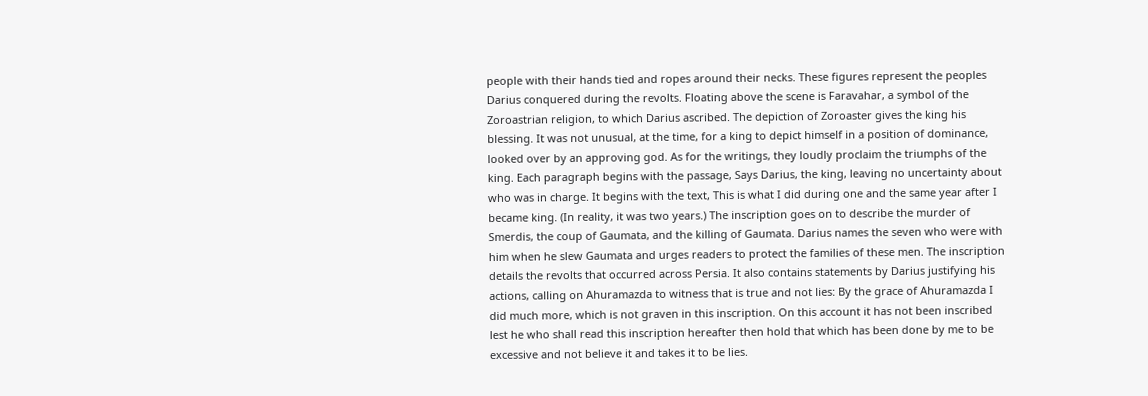people with their hands tied and ropes around their necks. These figures represent the peoples Darius conquered during the revolts. Floating above the scene is Faravahar, a symbol of the Zoroastrian religion, to which Darius ascribed. The depiction of Zoroaster gives the king his blessing. It was not unusual, at the time, for a king to depict himself in a position of dominance, looked over by an approving god. As for the writings, they loudly proclaim the triumphs of the king. Each paragraph begins with the passage, Says Darius, the king, leaving no uncertainty about who was in charge. It begins with the text, This is what I did during one and the same year after I became king. (In reality, it was two years.) The inscription goes on to describe the murder of Smerdis, the coup of Gaumata, and the killing of Gaumata. Darius names the seven who were with him when he slew Gaumata and urges readers to protect the families of these men. The inscription details the revolts that occurred across Persia. It also contains statements by Darius justifying his actions, calling on Ahuramazda to witness that is true and not lies: By the grace of Ahuramazda I did much more, which is not graven in this inscription. On this account it has not been inscribed lest he who shall read this inscription hereafter then hold that which has been done by me to be excessive and not believe it and takes it to be lies.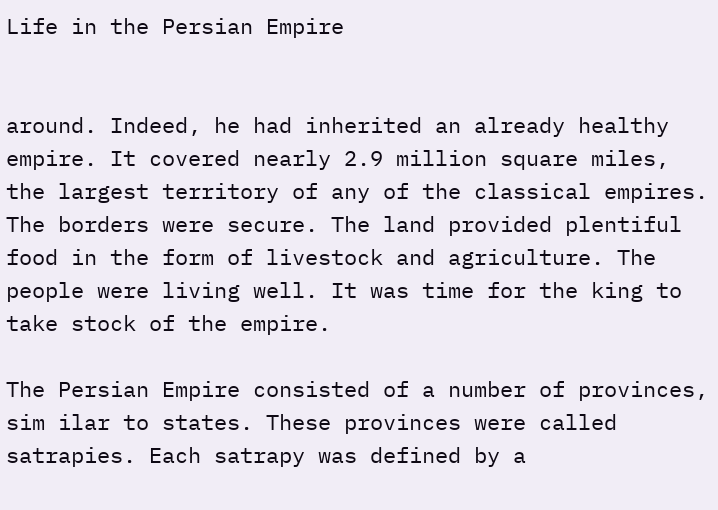Life in the Persian Empire


around. Indeed, he had inherited an already healthy empire. It covered nearly 2.9 million square miles, the largest territory of any of the classical empires. The borders were secure. The land provided plentiful food in the form of livestock and agriculture. The people were living well. It was time for the king to take stock of the empire.

The Persian Empire consisted of a number of provinces, sim ilar to states. These provinces were called satrapies. Each satrapy was defined by a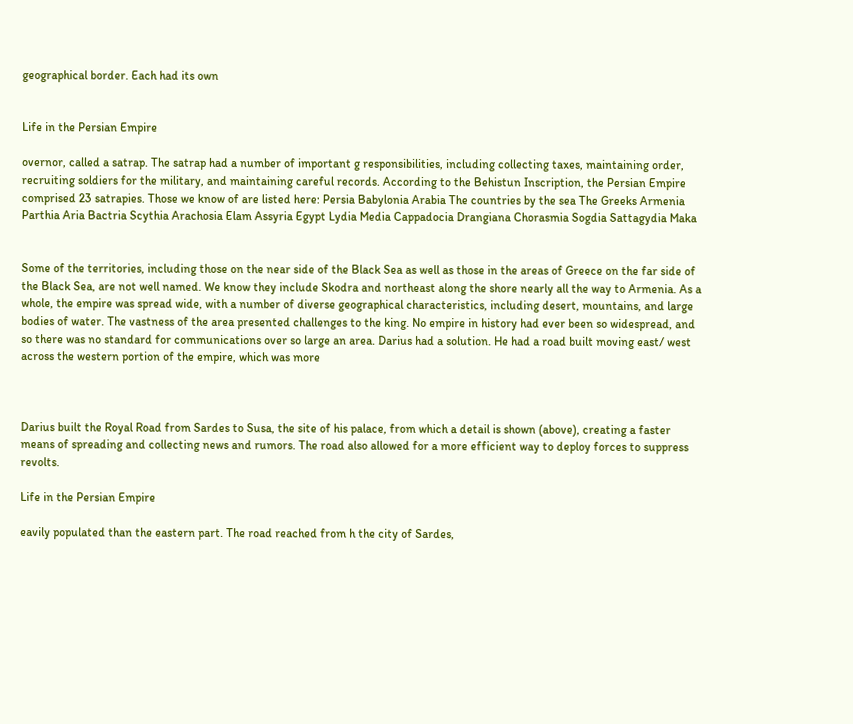geographical border. Each had its own


Life in the Persian Empire

overnor, called a satrap. The satrap had a number of important g responsibilities, including collecting taxes, maintaining order, recruiting soldiers for the military, and maintaining careful records. According to the Behistun Inscription, the Persian Empire comprised 23 satrapies. Those we know of are listed here: Persia Babylonia Arabia The countries by the sea The Greeks Armenia Parthia Aria Bactria Scythia Arachosia Elam Assyria Egypt Lydia Media Cappadocia Drangiana Chorasmia Sogdia Sattagydia Maka


Some of the territories, including those on the near side of the Black Sea as well as those in the areas of Greece on the far side of the Black Sea, are not well named. We know they include Skodra and northeast along the shore nearly all the way to Armenia. As a whole, the empire was spread wide, with a number of diverse geographical characteristics, including desert, mountains, and large bodies of water. The vastness of the area presented challenges to the king. No empire in history had ever been so widespread, and so there was no standard for communications over so large an area. Darius had a solution. He had a road built moving east/ west across the western portion of the empire, which was more



Darius built the Royal Road from Sardes to Susa, the site of his palace, from which a detail is shown (above), creating a faster means of spreading and collecting news and rumors. The road also allowed for a more efficient way to deploy forces to suppress revolts.

Life in the Persian Empire

eavily populated than the eastern part. The road reached from h the city of Sardes,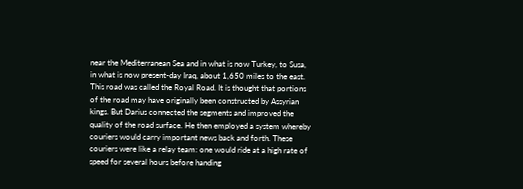near the Mediterranean Sea and in what is now Turkey, to Susa, in what is now present-day Iraq, about 1,650 miles to the east. This road was called the Royal Road. It is thought that portions of the road may have originally been constructed by Assyrian kings. But Darius connected the segments and improved the quality of the road surface. He then employed a system whereby couriers would carry important news back and forth. These couriers were like a relay team: one would ride at a high rate of speed for several hours before handing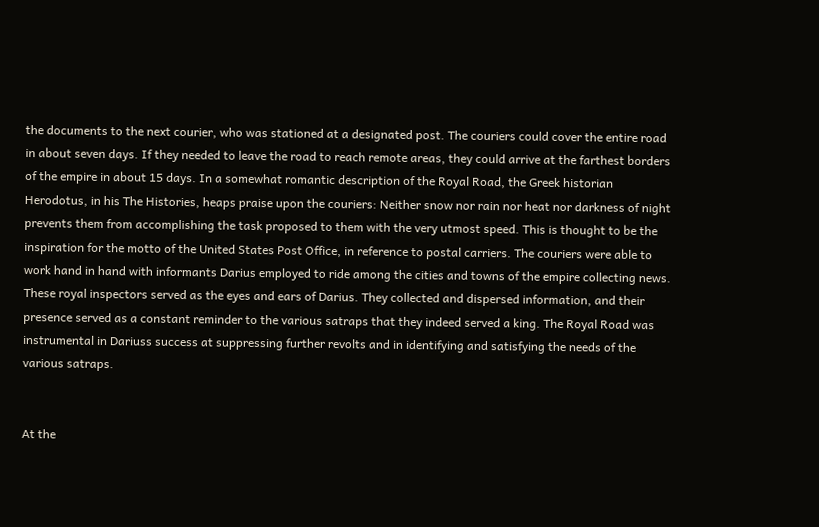the documents to the next courier, who was stationed at a designated post. The couriers could cover the entire road in about seven days. If they needed to leave the road to reach remote areas, they could arrive at the farthest borders of the empire in about 15 days. In a somewhat romantic description of the Royal Road, the Greek historian Herodotus, in his The Histories, heaps praise upon the couriers: Neither snow nor rain nor heat nor darkness of night prevents them from accomplishing the task proposed to them with the very utmost speed. This is thought to be the inspiration for the motto of the United States Post Office, in reference to postal carriers. The couriers were able to work hand in hand with informants Darius employed to ride among the cities and towns of the empire collecting news. These royal inspectors served as the eyes and ears of Darius. They collected and dispersed information, and their presence served as a constant reminder to the various satraps that they indeed served a king. The Royal Road was instrumental in Dariuss success at suppressing further revolts and in identifying and satisfying the needs of the various satraps.


At the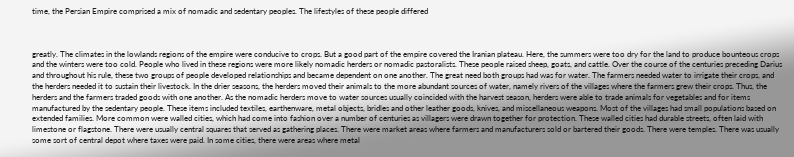time, the Persian Empire comprised a mix of nomadic and sedentary peoples. The lifestyles of these people differed



greatly. The climates in the lowlands regions of the empire were conducive to crops. But a good part of the empire covered the Iranian plateau. Here, the summers were too dry for the land to produce bounteous crops and the winters were too cold. People who lived in these regions were more likely nomadic herders or nomadic pastoralists. These people raised sheep, goats, and cattle. Over the course of the centuries preceding Darius and throughout his rule, these two groups of people developed relationships and became dependent on one another. The great need both groups had was for water. The farmers needed water to irrigate their crops, and the herders needed it to sustain their livestock. In the drier seasons, the herders moved their animals to the more abundant sources of water, namely rivers of the villages where the farmers grew their crops. Thus, the herders and the farmers traded goods with one another. As the nomadic herders move to water sources usually coincided with the harvest season, herders were able to trade animals for vegetables and for items manufactured by the sedentary people. These items included textiles, earthenware, metal objects, bridles and other leather goods, knives, and miscellaneous weapons. Most of the villages had small populations based on extended families. More common were walled cities, which had come into fashion over a number of centuries as villagers were drawn together for protection. These walled cities had durable streets, often laid with limestone or flagstone. There were usually central squares that served as gathering places. There were market areas where farmers and manufacturers sold or bartered their goods. There were temples. There was usually some sort of central depot where taxes were paid. In some cities, there were areas where metal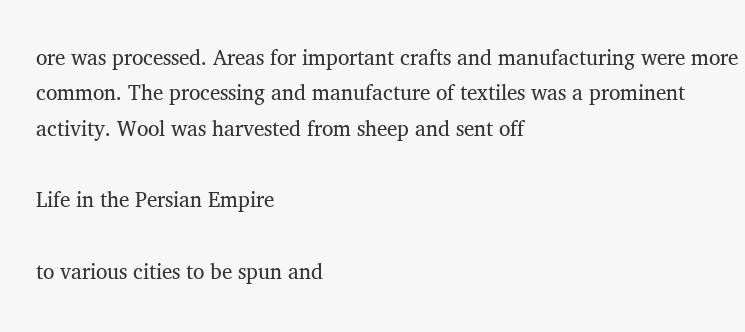ore was processed. Areas for important crafts and manufacturing were more common. The processing and manufacture of textiles was a prominent activity. Wool was harvested from sheep and sent off

Life in the Persian Empire

to various cities to be spun and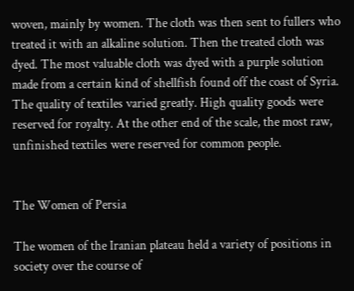woven, mainly by women. The cloth was then sent to fullers who treated it with an alkaline solution. Then the treated cloth was dyed. The most valuable cloth was dyed with a purple solution made from a certain kind of shellfish found off the coast of Syria. The quality of textiles varied greatly. High quality goods were reserved for royalty. At the other end of the scale, the most raw, unfinished textiles were reserved for common people.


The Women of Persia

The women of the Iranian plateau held a variety of positions in society over the course of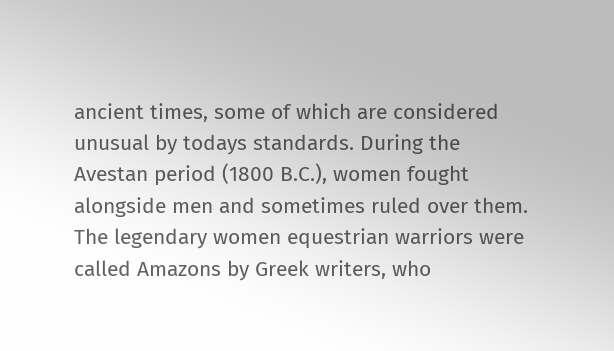ancient times, some of which are considered unusual by todays standards. During the Avestan period (1800 B.C.), women fought alongside men and sometimes ruled over them. The legendary women equestrian warriors were called Amazons by Greek writers, who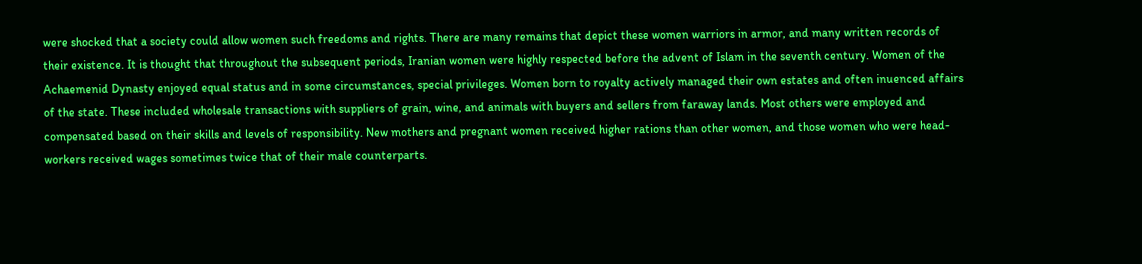were shocked that a society could allow women such freedoms and rights. There are many remains that depict these women warriors in armor, and many written records of their existence. It is thought that throughout the subsequent periods, Iranian women were highly respected before the advent of Islam in the seventh century. Women of the Achaemenid Dynasty enjoyed equal status and in some circumstances, special privileges. Women born to royalty actively managed their own estates and often inuenced affairs of the state. These included wholesale transactions with suppliers of grain, wine, and animals with buyers and sellers from faraway lands. Most others were employed and compensated based on their skills and levels of responsibility. New mothers and pregnant women received higher rations than other women, and those women who were head-workers received wages sometimes twice that of their male counterparts.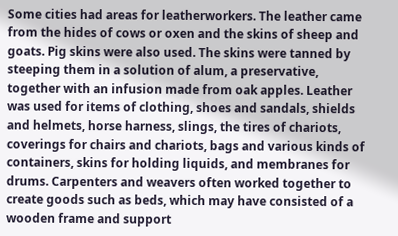Some cities had areas for leatherworkers. The leather came from the hides of cows or oxen and the skins of sheep and goats. Pig skins were also used. The skins were tanned by steeping them in a solution of alum, a preservative, together with an infusion made from oak apples. Leather was used for items of clothing, shoes and sandals, shields and helmets, horse harness, slings, the tires of chariots, coverings for chairs and chariots, bags and various kinds of containers, skins for holding liquids, and membranes for drums. Carpenters and weavers often worked together to create goods such as beds, which may have consisted of a wooden frame and support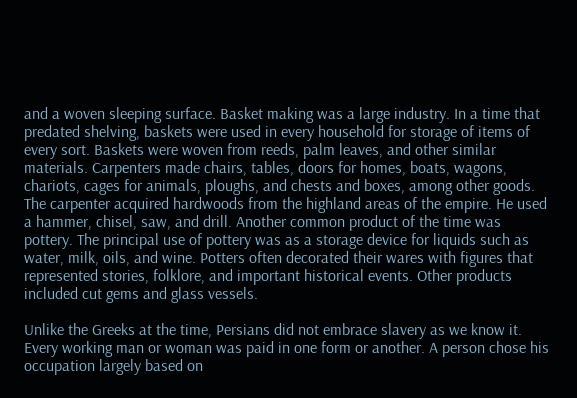and a woven sleeping surface. Basket making was a large industry. In a time that predated shelving, baskets were used in every household for storage of items of every sort. Baskets were woven from reeds, palm leaves, and other similar materials. Carpenters made chairs, tables, doors for homes, boats, wagons, chariots, cages for animals, ploughs, and chests and boxes, among other goods. The carpenter acquired hardwoods from the highland areas of the empire. He used a hammer, chisel, saw, and drill. Another common product of the time was pottery. The principal use of pottery was as a storage device for liquids such as water, milk, oils, and wine. Potters often decorated their wares with figures that represented stories, folklore, and important historical events. Other products included cut gems and glass vessels.

Unlike the Greeks at the time, Persians did not embrace slavery as we know it. Every working man or woman was paid in one form or another. A person chose his occupation largely based on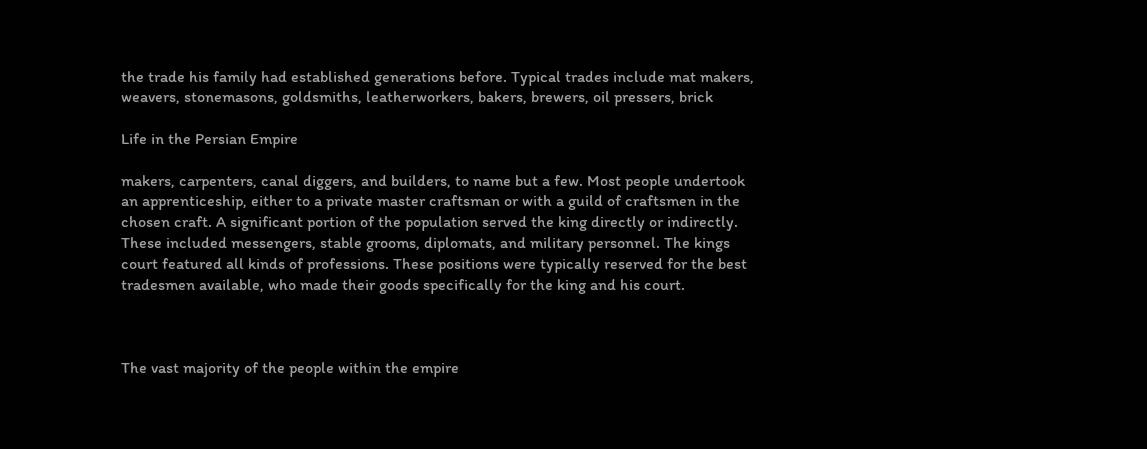the trade his family had established generations before. Typical trades include mat makers, weavers, stonemasons, goldsmiths, leatherworkers, bakers, brewers, oil pressers, brick

Life in the Persian Empire

makers, carpenters, canal diggers, and builders, to name but a few. Most people undertook an apprenticeship, either to a private master craftsman or with a guild of craftsmen in the chosen craft. A significant portion of the population served the king directly or indirectly. These included messengers, stable grooms, diplomats, and military personnel. The kings court featured all kinds of professions. These positions were typically reserved for the best tradesmen available, who made their goods specifically for the king and his court.



The vast majority of the people within the empire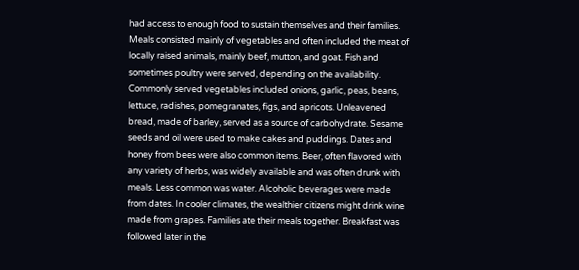had access to enough food to sustain themselves and their families. Meals consisted mainly of vegetables and often included the meat of locally raised animals, mainly beef, mutton, and goat. Fish and sometimes poultry were served, depending on the availability. Commonly served vegetables included onions, garlic, peas, beans, lettuce, radishes, pomegranates, figs, and apricots. Unleavened bread, made of barley, served as a source of carbohydrate. Sesame seeds and oil were used to make cakes and puddings. Dates and honey from bees were also common items. Beer, often flavored with any variety of herbs, was widely available and was often drunk with meals. Less common was water. Alcoholic beverages were made from dates. In cooler climates, the wealthier citizens might drink wine made from grapes. Families ate their meals together. Breakfast was followed later in the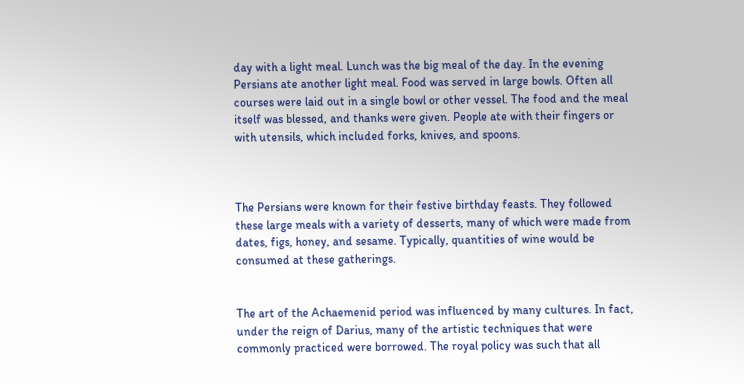day with a light meal. Lunch was the big meal of the day. In the evening Persians ate another light meal. Food was served in large bowls. Often all courses were laid out in a single bowl or other vessel. The food and the meal itself was blessed, and thanks were given. People ate with their fingers or with utensils, which included forks, knives, and spoons.



The Persians were known for their festive birthday feasts. They followed these large meals with a variety of desserts, many of which were made from dates, figs, honey, and sesame. Typically, quantities of wine would be consumed at these gatherings.


The art of the Achaemenid period was influenced by many cultures. In fact, under the reign of Darius, many of the artistic techniques that were commonly practiced were borrowed. The royal policy was such that all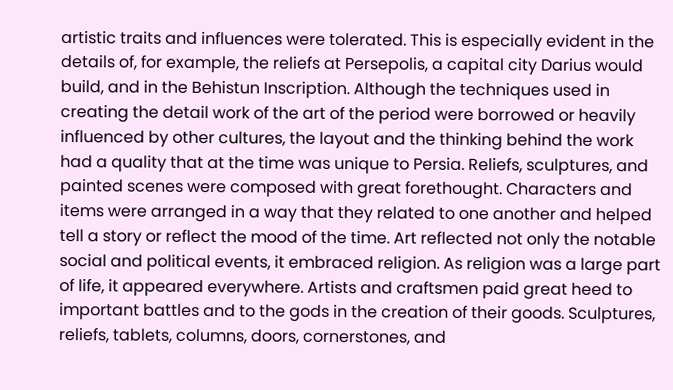artistic traits and influences were tolerated. This is especially evident in the details of, for example, the reliefs at Persepolis, a capital city Darius would build, and in the Behistun Inscription. Although the techniques used in creating the detail work of the art of the period were borrowed or heavily influenced by other cultures, the layout and the thinking behind the work had a quality that at the time was unique to Persia. Reliefs, sculptures, and painted scenes were composed with great forethought. Characters and items were arranged in a way that they related to one another and helped tell a story or reflect the mood of the time. Art reflected not only the notable social and political events, it embraced religion. As religion was a large part of life, it appeared everywhere. Artists and craftsmen paid great heed to important battles and to the gods in the creation of their goods. Sculptures, reliefs, tablets, columns, doors, cornerstones, and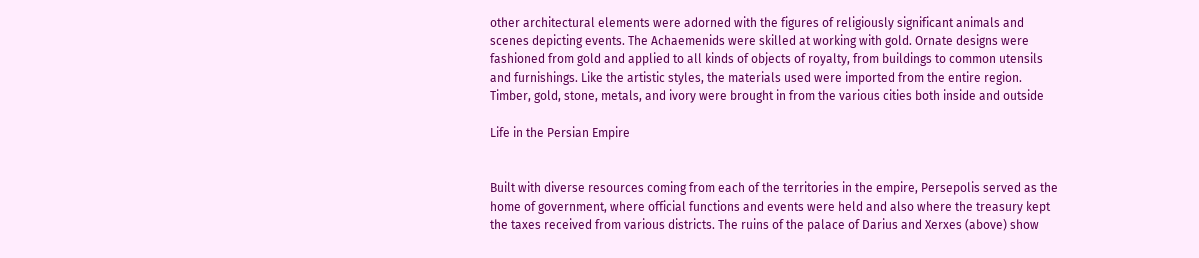other architectural elements were adorned with the figures of religiously significant animals and scenes depicting events. The Achaemenids were skilled at working with gold. Ornate designs were fashioned from gold and applied to all kinds of objects of royalty, from buildings to common utensils and furnishings. Like the artistic styles, the materials used were imported from the entire region. Timber, gold, stone, metals, and ivory were brought in from the various cities both inside and outside

Life in the Persian Empire


Built with diverse resources coming from each of the territories in the empire, Persepolis served as the home of government, where official functions and events were held and also where the treasury kept the taxes received from various districts. The ruins of the palace of Darius and Xerxes (above) show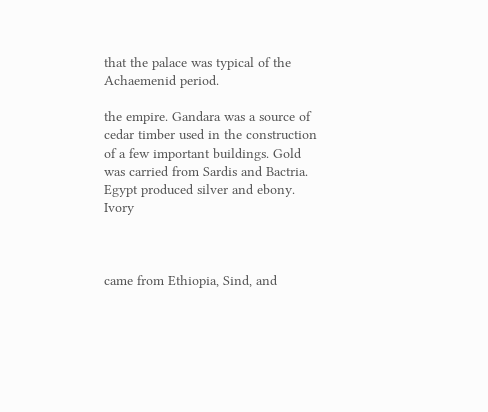that the palace was typical of the Achaemenid period.

the empire. Gandara was a source of cedar timber used in the construction of a few important buildings. Gold was carried from Sardis and Bactria. Egypt produced silver and ebony. Ivory



came from Ethiopia, Sind, and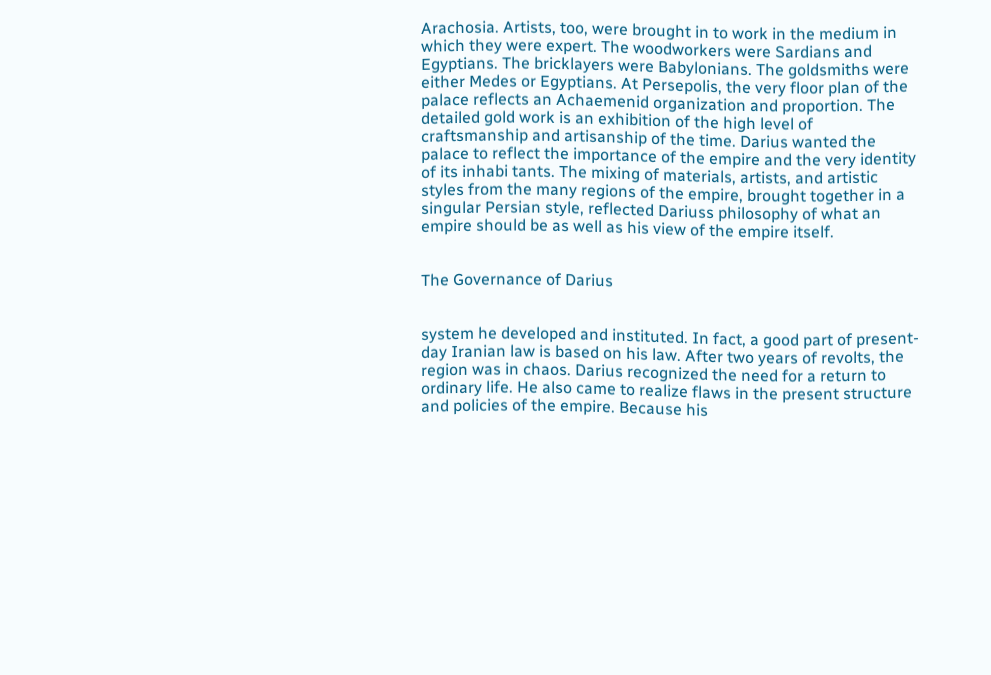Arachosia. Artists, too, were brought in to work in the medium in which they were expert. The woodworkers were Sardians and Egyptians. The bricklayers were Babylonians. The goldsmiths were either Medes or Egyptians. At Persepolis, the very floor plan of the palace reflects an Achaemenid organization and proportion. The detailed gold work is an exhibition of the high level of craftsmanship and artisanship of the time. Darius wanted the palace to reflect the importance of the empire and the very identity of its inhabi tants. The mixing of materials, artists, and artistic styles from the many regions of the empire, brought together in a singular Persian style, reflected Dariuss philosophy of what an empire should be as well as his view of the empire itself.


The Governance of Darius


system he developed and instituted. In fact, a good part of present-day Iranian law is based on his law. After two years of revolts, the region was in chaos. Darius recognized the need for a return to ordinary life. He also came to realize flaws in the present structure and policies of the empire. Because his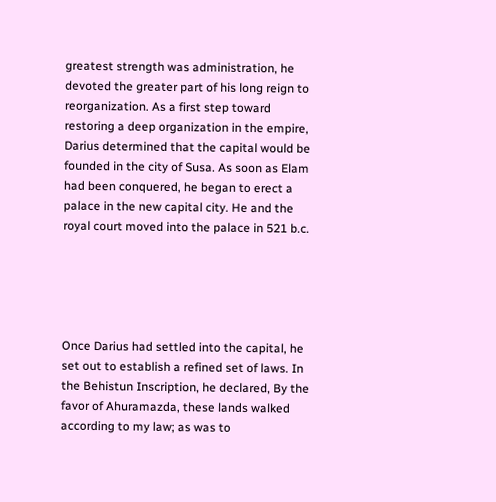greatest strength was administration, he devoted the greater part of his long reign to reorganization. As a first step toward restoring a deep organization in the empire, Darius determined that the capital would be founded in the city of Susa. As soon as Elam had been conquered, he began to erect a palace in the new capital city. He and the royal court moved into the palace in 521 b.c.





Once Darius had settled into the capital, he set out to establish a refined set of laws. In the Behistun Inscription, he declared, By the favor of Ahuramazda, these lands walked according to my law; as was to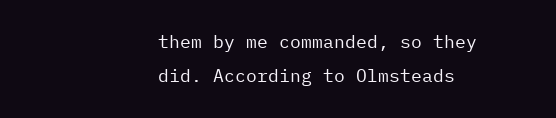them by me commanded, so they did. According to Olmsteads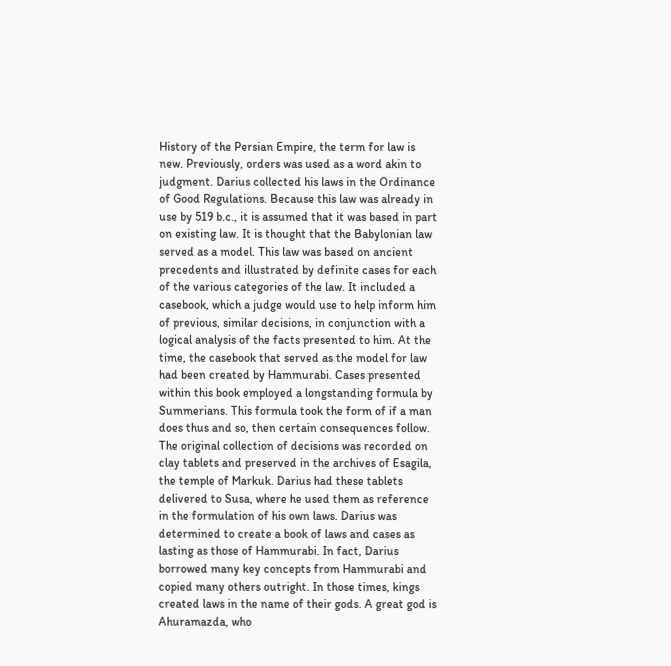History of the Persian Empire, the term for law is new. Previously, orders was used as a word akin to judgment. Darius collected his laws in the Ordinance of Good Regulations. Because this law was already in use by 519 b.c., it is assumed that it was based in part on existing law. It is thought that the Babylonian law served as a model. This law was based on ancient precedents and illustrated by definite cases for each of the various categories of the law. It included a casebook, which a judge would use to help inform him of previous, similar decisions, in conjunction with a logical analysis of the facts presented to him. At the time, the casebook that served as the model for law had been created by Hammurabi. Cases presented within this book employed a longstanding formula by Summerians. This formula took the form of if a man does thus and so, then certain consequences follow. The original collection of decisions was recorded on clay tablets and preserved in the archives of Esagila, the temple of Markuk. Darius had these tablets delivered to Susa, where he used them as reference in the formulation of his own laws. Darius was determined to create a book of laws and cases as lasting as those of Hammurabi. In fact, Darius borrowed many key concepts from Hammurabi and copied many others outright. In those times, kings created laws in the name of their gods. A great god is Ahuramazda, who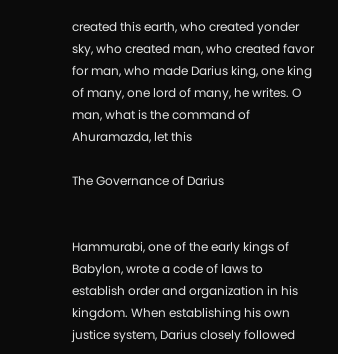created this earth, who created yonder sky, who created man, who created favor for man, who made Darius king, one king of many, one lord of many, he writes. O man, what is the command of Ahuramazda, let this

The Governance of Darius


Hammurabi, one of the early kings of Babylon, wrote a code of laws to establish order and organization in his kingdom. When establishing his own justice system, Darius closely followed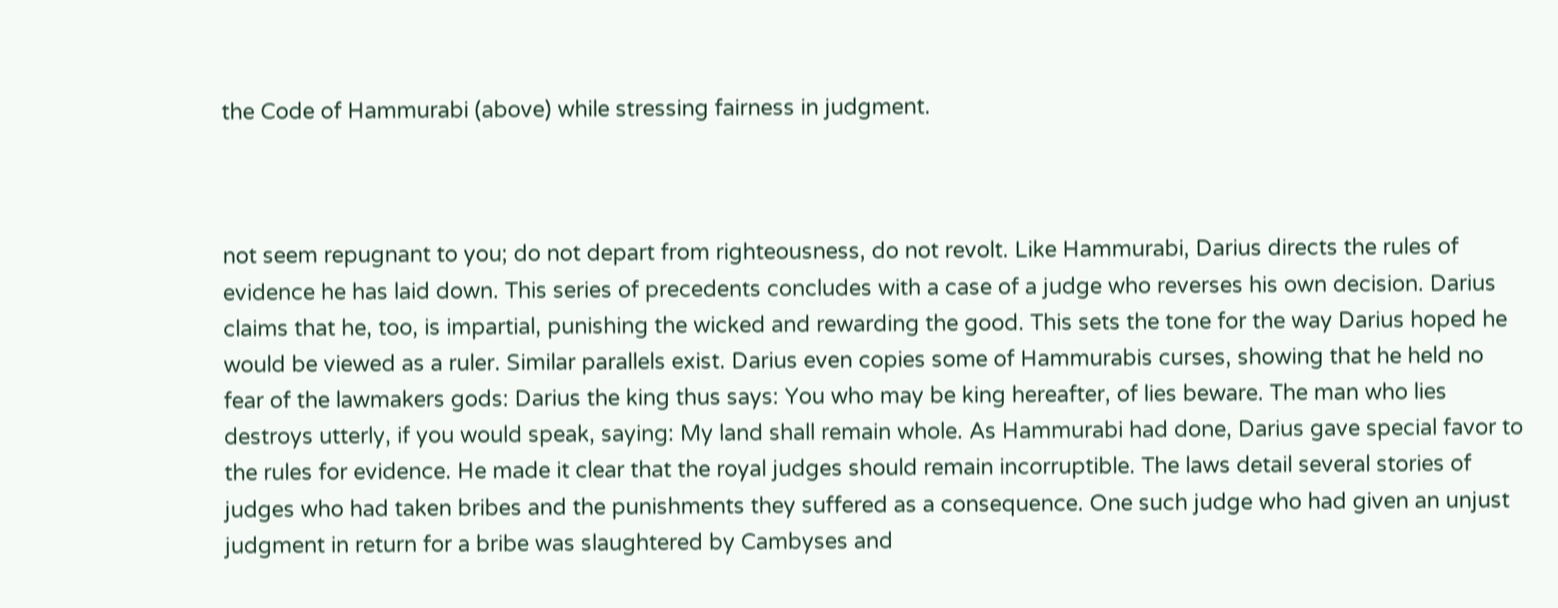the Code of Hammurabi (above) while stressing fairness in judgment.



not seem repugnant to you; do not depart from righteousness, do not revolt. Like Hammurabi, Darius directs the rules of evidence he has laid down. This series of precedents concludes with a case of a judge who reverses his own decision. Darius claims that he, too, is impartial, punishing the wicked and rewarding the good. This sets the tone for the way Darius hoped he would be viewed as a ruler. Similar parallels exist. Darius even copies some of Hammurabis curses, showing that he held no fear of the lawmakers gods: Darius the king thus says: You who may be king hereafter, of lies beware. The man who lies destroys utterly, if you would speak, saying: My land shall remain whole. As Hammurabi had done, Darius gave special favor to the rules for evidence. He made it clear that the royal judges should remain incorruptible. The laws detail several stories of judges who had taken bribes and the punishments they suffered as a consequence. One such judge who had given an unjust judgment in return for a bribe was slaughtered by Cambyses and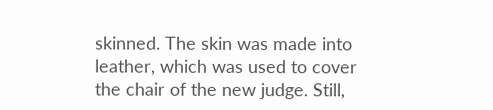skinned. The skin was made into leather, which was used to cover the chair of the new judge. Still,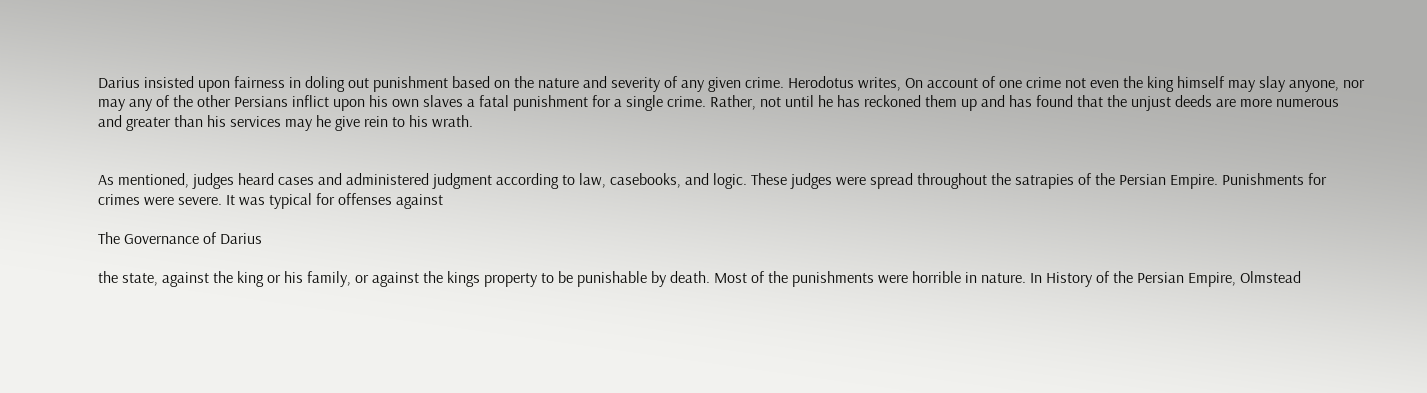Darius insisted upon fairness in doling out punishment based on the nature and severity of any given crime. Herodotus writes, On account of one crime not even the king himself may slay anyone, nor may any of the other Persians inflict upon his own slaves a fatal punishment for a single crime. Rather, not until he has reckoned them up and has found that the unjust deeds are more numerous and greater than his services may he give rein to his wrath.


As mentioned, judges heard cases and administered judgment according to law, casebooks, and logic. These judges were spread throughout the satrapies of the Persian Empire. Punishments for crimes were severe. It was typical for offenses against

The Governance of Darius

the state, against the king or his family, or against the kings property to be punishable by death. Most of the punishments were horrible in nature. In History of the Persian Empire, Olmstead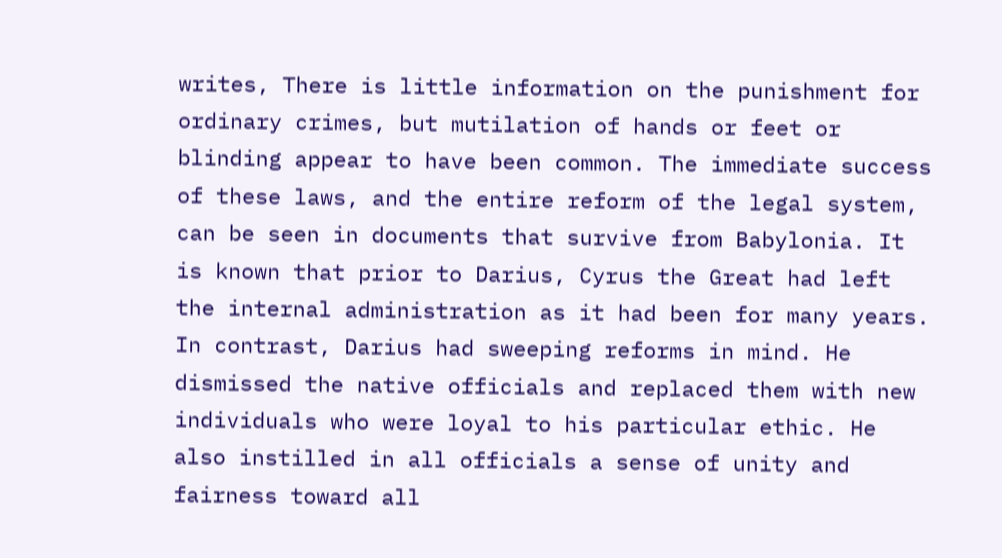writes, There is little information on the punishment for ordinary crimes, but mutilation of hands or feet or blinding appear to have been common. The immediate success of these laws, and the entire reform of the legal system, can be seen in documents that survive from Babylonia. It is known that prior to Darius, Cyrus the Great had left the internal administration as it had been for many years. In contrast, Darius had sweeping reforms in mind. He dismissed the native officials and replaced them with new individuals who were loyal to his particular ethic. He also instilled in all officials a sense of unity and fairness toward all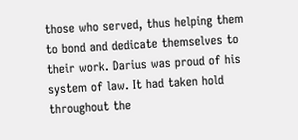those who served, thus helping them to bond and dedicate themselves to their work. Darius was proud of his system of law. It had taken hold throughout the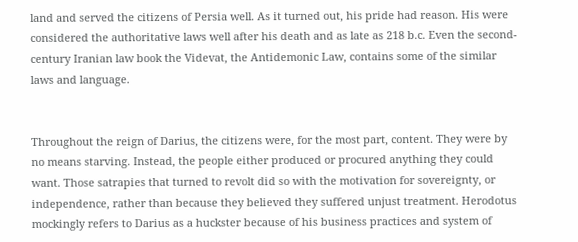land and served the citizens of Persia well. As it turned out, his pride had reason. His were considered the authoritative laws well after his death and as late as 218 b.c. Even the second-century Iranian law book the Videvat, the Antidemonic Law, contains some of the similar laws and language.


Throughout the reign of Darius, the citizens were, for the most part, content. They were by no means starving. Instead, the people either produced or procured anything they could want. Those satrapies that turned to revolt did so with the motivation for sovereignty, or independence, rather than because they believed they suffered unjust treatment. Herodotus mockingly refers to Darius as a huckster because of his business practices and system of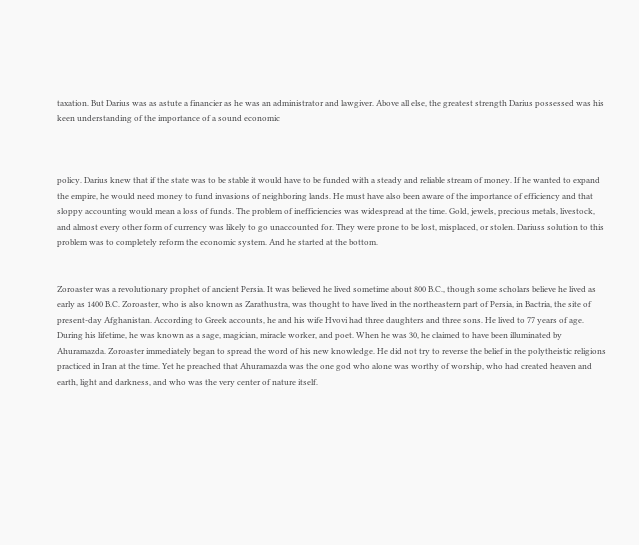taxation. But Darius was as astute a financier as he was an administrator and lawgiver. Above all else, the greatest strength Darius possessed was his keen understanding of the importance of a sound economic



policy. Darius knew that if the state was to be stable it would have to be funded with a steady and reliable stream of money. If he wanted to expand the empire, he would need money to fund invasions of neighboring lands. He must have also been aware of the importance of efficiency and that sloppy accounting would mean a loss of funds. The problem of inefficiencies was widespread at the time. Gold, jewels, precious metals, livestock, and almost every other form of currency was likely to go unaccounted for. They were prone to be lost, misplaced, or stolen. Dariuss solution to this problem was to completely reform the economic system. And he started at the bottom.


Zoroaster was a revolutionary prophet of ancient Persia. It was believed he lived sometime about 800 B.C., though some scholars believe he lived as early as 1400 B.C. Zoroaster, who is also known as Zarathustra, was thought to have lived in the northeastern part of Persia, in Bactria, the site of present-day Afghanistan. According to Greek accounts, he and his wife Hvovi had three daughters and three sons. He lived to 77 years of age. During his lifetime, he was known as a sage, magician, miracle worker, and poet. When he was 30, he claimed to have been illuminated by Ahuramazda. Zoroaster immediately began to spread the word of his new knowledge. He did not try to reverse the belief in the polytheistic religions practiced in Iran at the time. Yet he preached that Ahuramazda was the one god who alone was worthy of worship, who had created heaven and earth, light and darkness, and who was the very center of nature itself.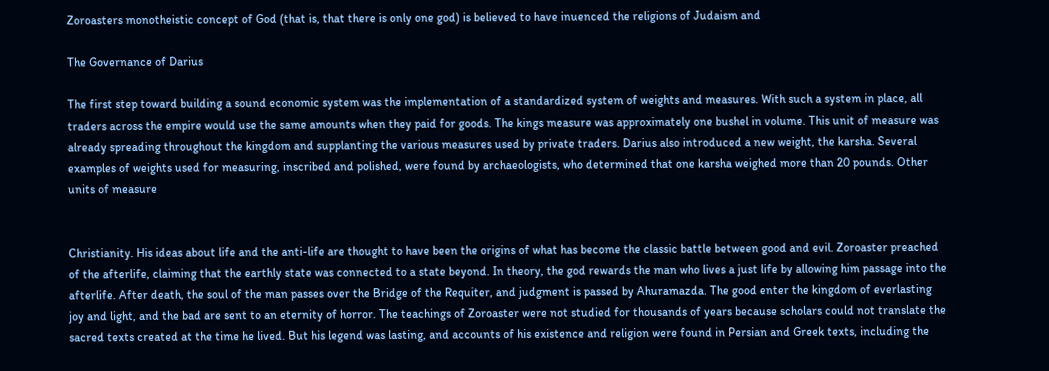Zoroasters monotheistic concept of God (that is, that there is only one god) is believed to have inuenced the religions of Judaism and

The Governance of Darius

The first step toward building a sound economic system was the implementation of a standardized system of weights and measures. With such a system in place, all traders across the empire would use the same amounts when they paid for goods. The kings measure was approximately one bushel in volume. This unit of measure was already spreading throughout the kingdom and supplanting the various measures used by private traders. Darius also introduced a new weight, the karsha. Several examples of weights used for measuring, inscribed and polished, were found by archaeologists, who determined that one karsha weighed more than 20 pounds. Other units of measure


Christianity. His ideas about life and the anti-life are thought to have been the origins of what has become the classic battle between good and evil. Zoroaster preached of the afterlife, claiming that the earthly state was connected to a state beyond. In theory, the god rewards the man who lives a just life by allowing him passage into the afterlife. After death, the soul of the man passes over the Bridge of the Requiter, and judgment is passed by Ahuramazda. The good enter the kingdom of everlasting joy and light, and the bad are sent to an eternity of horror. The teachings of Zoroaster were not studied for thousands of years because scholars could not translate the sacred texts created at the time he lived. But his legend was lasting, and accounts of his existence and religion were found in Persian and Greek texts, including the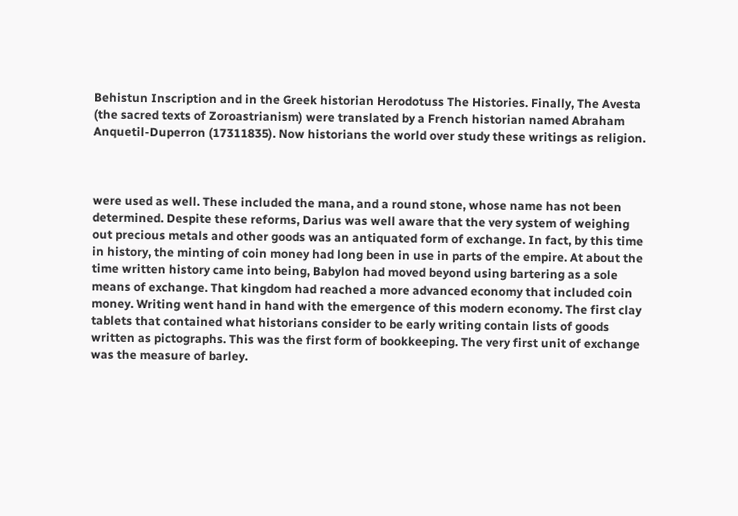Behistun Inscription and in the Greek historian Herodotuss The Histories. Finally, The Avesta (the sacred texts of Zoroastrianism) were translated by a French historian named Abraham Anquetil-Duperron (17311835). Now historians the world over study these writings as religion.



were used as well. These included the mana, and a round stone, whose name has not been determined. Despite these reforms, Darius was well aware that the very system of weighing out precious metals and other goods was an antiquated form of exchange. In fact, by this time in history, the minting of coin money had long been in use in parts of the empire. At about the time written history came into being, Babylon had moved beyond using bartering as a sole means of exchange. That kingdom had reached a more advanced economy that included coin money. Writing went hand in hand with the emergence of this modern economy. The first clay tablets that contained what historians consider to be early writing contain lists of goods written as pictographs. This was the first form of bookkeeping. The very first unit of exchange was the measure of barley.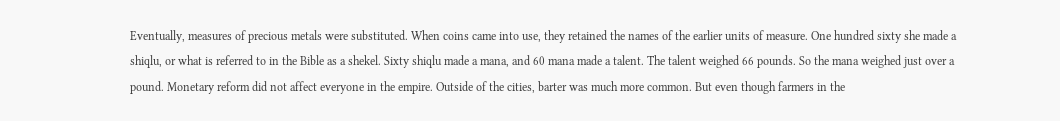Eventually, measures of precious metals were substituted. When coins came into use, they retained the names of the earlier units of measure. One hundred sixty she made a shiqlu, or what is referred to in the Bible as a shekel. Sixty shiqlu made a mana, and 60 mana made a talent. The talent weighed 66 pounds. So the mana weighed just over a pound. Monetary reform did not affect everyone in the empire. Outside of the cities, barter was much more common. But even though farmers in the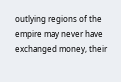outlying regions of the empire may never have exchanged money, their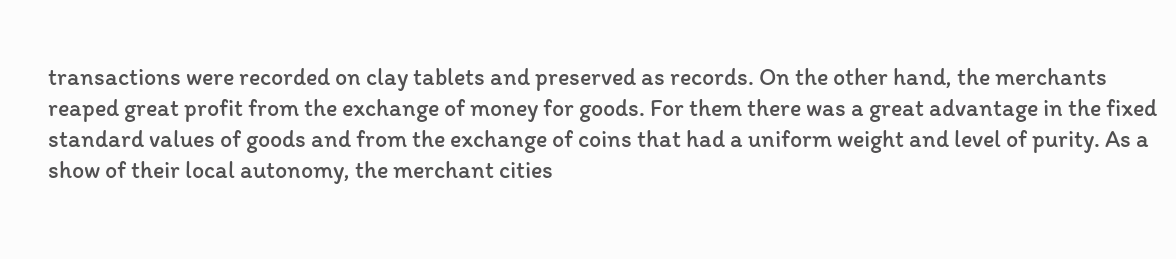transactions were recorded on clay tablets and preserved as records. On the other hand, the merchants reaped great profit from the exchange of money for goods. For them there was a great advantage in the fixed standard values of goods and from the exchange of coins that had a uniform weight and level of purity. As a show of their local autonomy, the merchant cities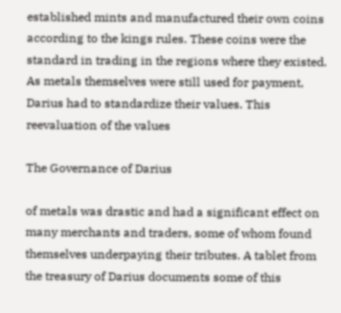established mints and manufactured their own coins according to the kings rules. These coins were the standard in trading in the regions where they existed. As metals themselves were still used for payment, Darius had to standardize their values. This reevaluation of the values

The Governance of Darius

of metals was drastic and had a significant effect on many merchants and traders, some of whom found themselves underpaying their tributes. A tablet from the treasury of Darius documents some of this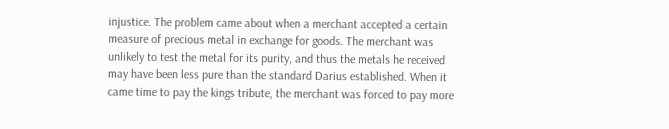injustice. The problem came about when a merchant accepted a certain measure of precious metal in exchange for goods. The merchant was unlikely to test the metal for its purity, and thus the metals he received may have been less pure than the standard Darius established. When it came time to pay the kings tribute, the merchant was forced to pay more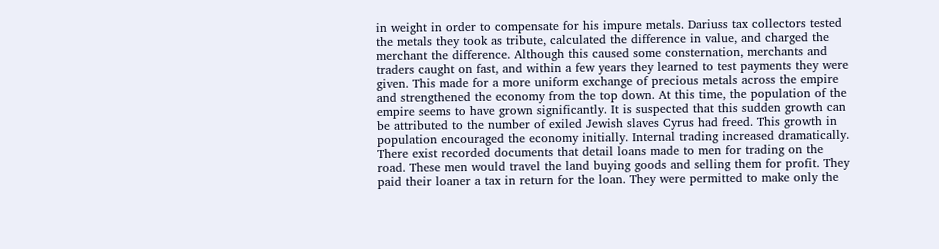in weight in order to compensate for his impure metals. Dariuss tax collectors tested the metals they took as tribute, calculated the difference in value, and charged the merchant the difference. Although this caused some consternation, merchants and traders caught on fast, and within a few years they learned to test payments they were given. This made for a more uniform exchange of precious metals across the empire and strengthened the economy from the top down. At this time, the population of the empire seems to have grown significantly. It is suspected that this sudden growth can be attributed to the number of exiled Jewish slaves Cyrus had freed. This growth in population encouraged the economy initially. Internal trading increased dramatically. There exist recorded documents that detail loans made to men for trading on the road. These men would travel the land buying goods and selling them for profit. They paid their loaner a tax in return for the loan. They were permitted to make only the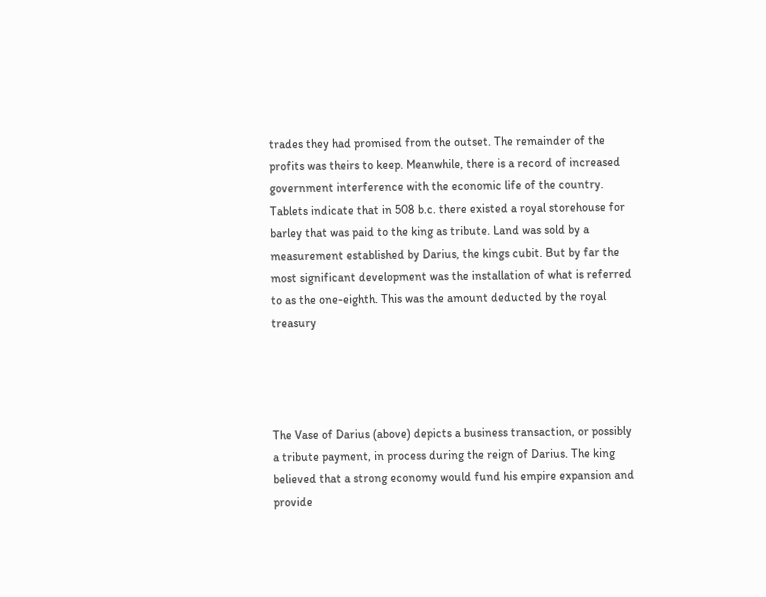trades they had promised from the outset. The remainder of the profits was theirs to keep. Meanwhile, there is a record of increased government interference with the economic life of the country. Tablets indicate that in 508 b.c. there existed a royal storehouse for barley that was paid to the king as tribute. Land was sold by a measurement established by Darius, the kings cubit. But by far the most significant development was the installation of what is referred to as the one-eighth. This was the amount deducted by the royal treasury




The Vase of Darius (above) depicts a business transaction, or possibly a tribute payment, in process during the reign of Darius. The king believed that a strong economy would fund his empire expansion and provide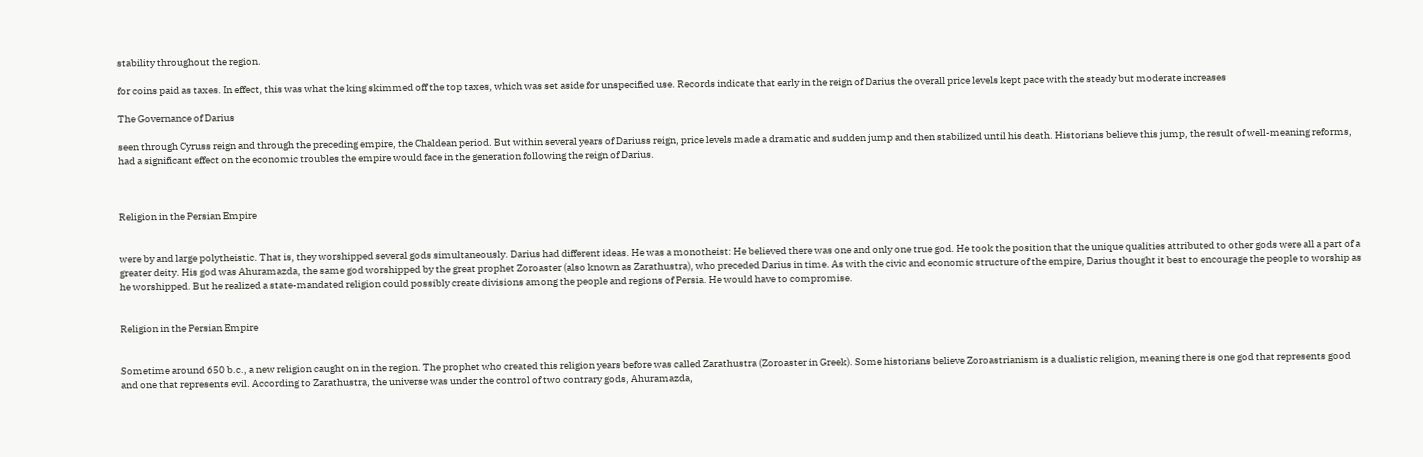stability throughout the region.

for coins paid as taxes. In effect, this was what the king skimmed off the top taxes, which was set aside for unspecified use. Records indicate that early in the reign of Darius the overall price levels kept pace with the steady but moderate increases

The Governance of Darius

seen through Cyruss reign and through the preceding empire, the Chaldean period. But within several years of Dariuss reign, price levels made a dramatic and sudden jump and then stabilized until his death. Historians believe this jump, the result of well-meaning reforms, had a significant effect on the economic troubles the empire would face in the generation following the reign of Darius.



Religion in the Persian Empire


were by and large polytheistic. That is, they worshipped several gods simultaneously. Darius had different ideas. He was a monotheist: He believed there was one and only one true god. He took the position that the unique qualities attributed to other gods were all a part of a greater deity. His god was Ahuramazda, the same god worshipped by the great prophet Zoroaster (also known as Zarathustra), who preceded Darius in time. As with the civic and economic structure of the empire, Darius thought it best to encourage the people to worship as he worshipped. But he realized a state-mandated religion could possibly create divisions among the people and regions of Persia. He would have to compromise.


Religion in the Persian Empire


Sometime around 650 b.c., a new religion caught on in the region. The prophet who created this religion years before was called Zarathustra (Zoroaster in Greek). Some historians believe Zoroastrianism is a dualistic religion, meaning there is one god that represents good and one that represents evil. According to Zarathustra, the universe was under the control of two contrary gods, Ahuramazda,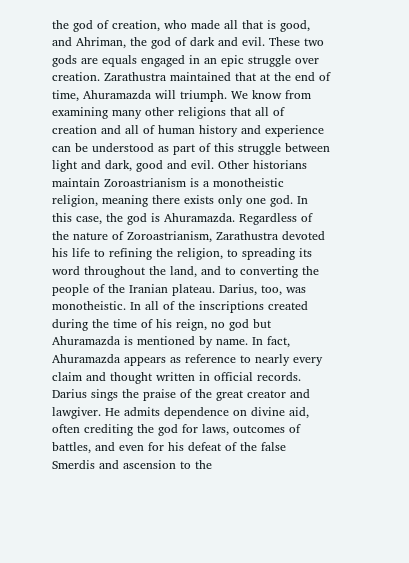the god of creation, who made all that is good, and Ahriman, the god of dark and evil. These two gods are equals engaged in an epic struggle over creation. Zarathustra maintained that at the end of time, Ahuramazda will triumph. We know from examining many other religions that all of creation and all of human history and experience can be understood as part of this struggle between light and dark, good and evil. Other historians maintain Zoroastrianism is a monotheistic religion, meaning there exists only one god. In this case, the god is Ahuramazda. Regardless of the nature of Zoroastrianism, Zarathustra devoted his life to refining the religion, to spreading its word throughout the land, and to converting the people of the Iranian plateau. Darius, too, was monotheistic. In all of the inscriptions created during the time of his reign, no god but Ahuramazda is mentioned by name. In fact, Ahuramazda appears as reference to nearly every claim and thought written in official records. Darius sings the praise of the great creator and lawgiver. He admits dependence on divine aid, often crediting the god for laws, outcomes of battles, and even for his defeat of the false Smerdis and ascension to the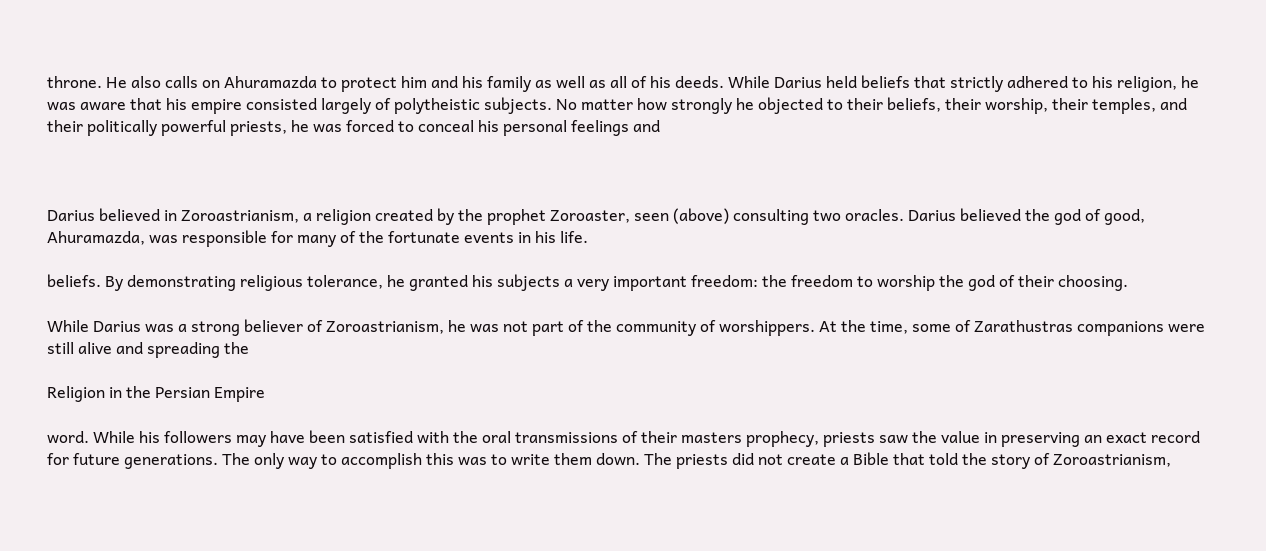throne. He also calls on Ahuramazda to protect him and his family as well as all of his deeds. While Darius held beliefs that strictly adhered to his religion, he was aware that his empire consisted largely of polytheistic subjects. No matter how strongly he objected to their beliefs, their worship, their temples, and their politically powerful priests, he was forced to conceal his personal feelings and



Darius believed in Zoroastrianism, a religion created by the prophet Zoroaster, seen (above) consulting two oracles. Darius believed the god of good, Ahuramazda, was responsible for many of the fortunate events in his life.

beliefs. By demonstrating religious tolerance, he granted his subjects a very important freedom: the freedom to worship the god of their choosing.

While Darius was a strong believer of Zoroastrianism, he was not part of the community of worshippers. At the time, some of Zarathustras companions were still alive and spreading the

Religion in the Persian Empire

word. While his followers may have been satisfied with the oral transmissions of their masters prophecy, priests saw the value in preserving an exact record for future generations. The only way to accomplish this was to write them down. The priests did not create a Bible that told the story of Zoroastrianism,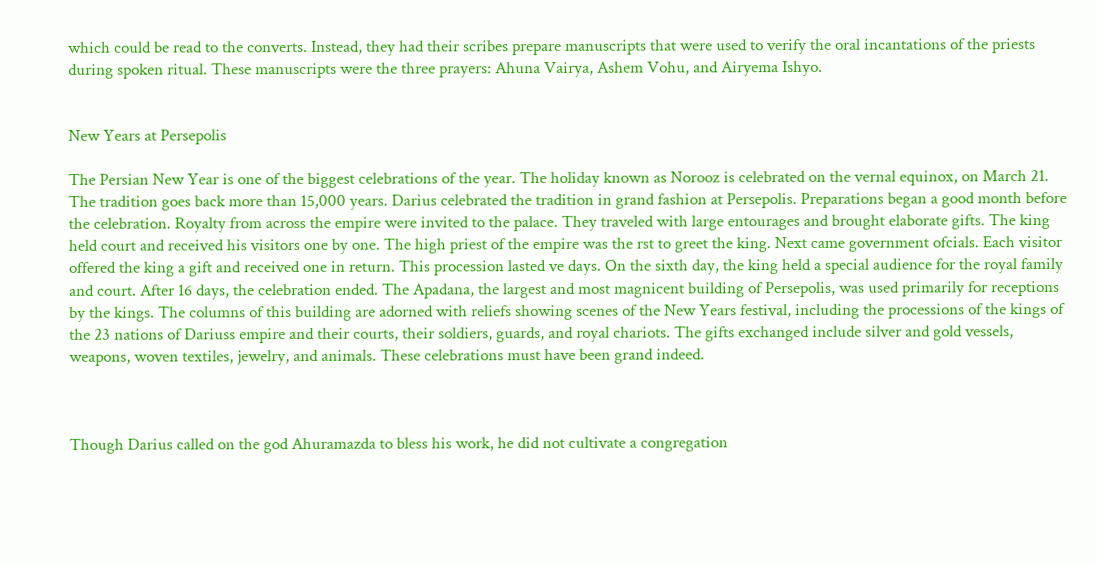which could be read to the converts. Instead, they had their scribes prepare manuscripts that were used to verify the oral incantations of the priests during spoken ritual. These manuscripts were the three prayers: Ahuna Vairya, Ashem Vohu, and Airyema Ishyo.


New Years at Persepolis

The Persian New Year is one of the biggest celebrations of the year. The holiday known as Norooz is celebrated on the vernal equinox, on March 21. The tradition goes back more than 15,000 years. Darius celebrated the tradition in grand fashion at Persepolis. Preparations began a good month before the celebration. Royalty from across the empire were invited to the palace. They traveled with large entourages and brought elaborate gifts. The king held court and received his visitors one by one. The high priest of the empire was the rst to greet the king. Next came government ofcials. Each visitor offered the king a gift and received one in return. This procession lasted ve days. On the sixth day, the king held a special audience for the royal family and court. After 16 days, the celebration ended. The Apadana, the largest and most magnicent building of Persepolis, was used primarily for receptions by the kings. The columns of this building are adorned with reliefs showing scenes of the New Years festival, including the processions of the kings of the 23 nations of Dariuss empire and their courts, their soldiers, guards, and royal chariots. The gifts exchanged include silver and gold vessels, weapons, woven textiles, jewelry, and animals. These celebrations must have been grand indeed.



Though Darius called on the god Ahuramazda to bless his work, he did not cultivate a congregation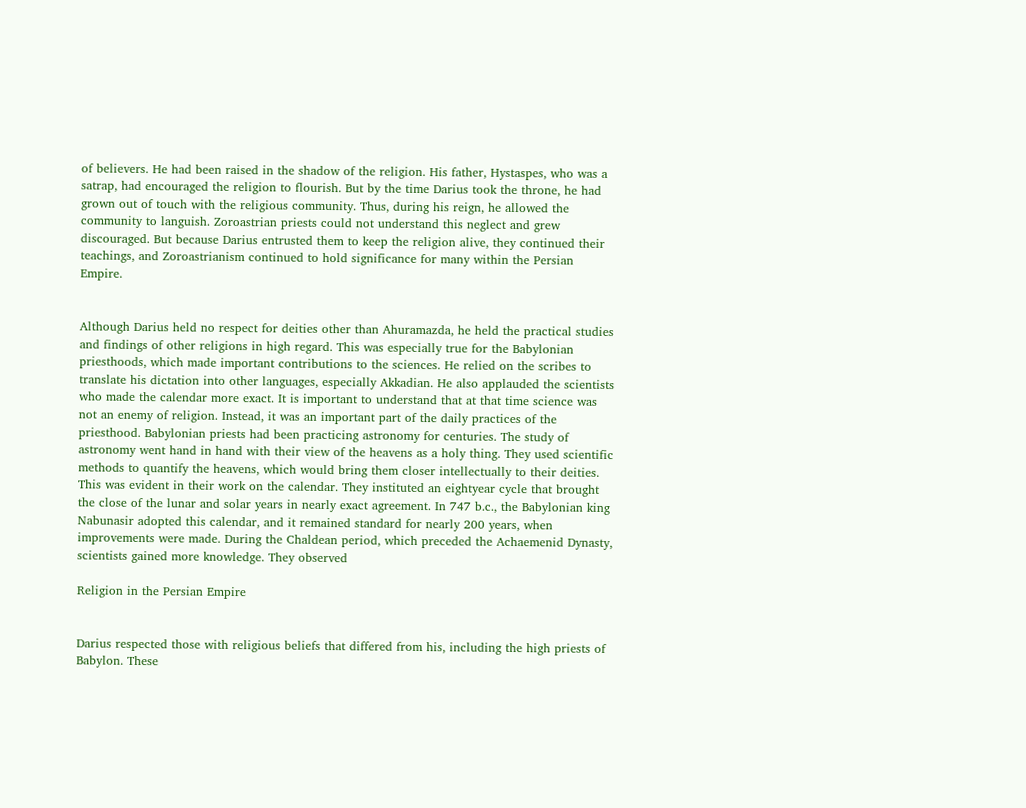of believers. He had been raised in the shadow of the religion. His father, Hystaspes, who was a satrap, had encouraged the religion to flourish. But by the time Darius took the throne, he had grown out of touch with the religious community. Thus, during his reign, he allowed the community to languish. Zoroastrian priests could not understand this neglect and grew discouraged. But because Darius entrusted them to keep the religion alive, they continued their teachings, and Zoroastrianism continued to hold significance for many within the Persian Empire.


Although Darius held no respect for deities other than Ahuramazda, he held the practical studies and findings of other religions in high regard. This was especially true for the Babylonian priesthoods, which made important contributions to the sciences. He relied on the scribes to translate his dictation into other languages, especially Akkadian. He also applauded the scientists who made the calendar more exact. It is important to understand that at that time science was not an enemy of religion. Instead, it was an important part of the daily practices of the priesthood. Babylonian priests had been practicing astronomy for centuries. The study of astronomy went hand in hand with their view of the heavens as a holy thing. They used scientific methods to quantify the heavens, which would bring them closer intellectually to their deities. This was evident in their work on the calendar. They instituted an eightyear cycle that brought the close of the lunar and solar years in nearly exact agreement. In 747 b.c., the Babylonian king Nabunasir adopted this calendar, and it remained standard for nearly 200 years, when improvements were made. During the Chaldean period, which preceded the Achaemenid Dynasty, scientists gained more knowledge. They observed

Religion in the Persian Empire


Darius respected those with religious beliefs that differed from his, including the high priests of Babylon. These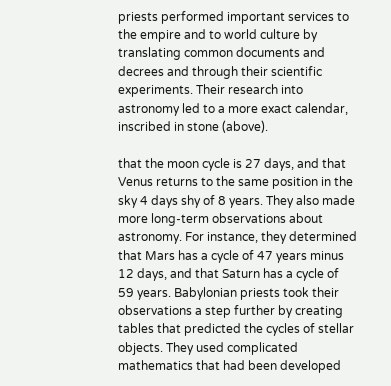priests performed important services to the empire and to world culture by translating common documents and decrees and through their scientific experiments. Their research into astronomy led to a more exact calendar, inscribed in stone (above).

that the moon cycle is 27 days, and that Venus returns to the same position in the sky 4 days shy of 8 years. They also made more long-term observations about astronomy. For instance, they determined that Mars has a cycle of 47 years minus 12 days, and that Saturn has a cycle of 59 years. Babylonian priests took their observations a step further by creating tables that predicted the cycles of stellar objects. They used complicated mathematics that had been developed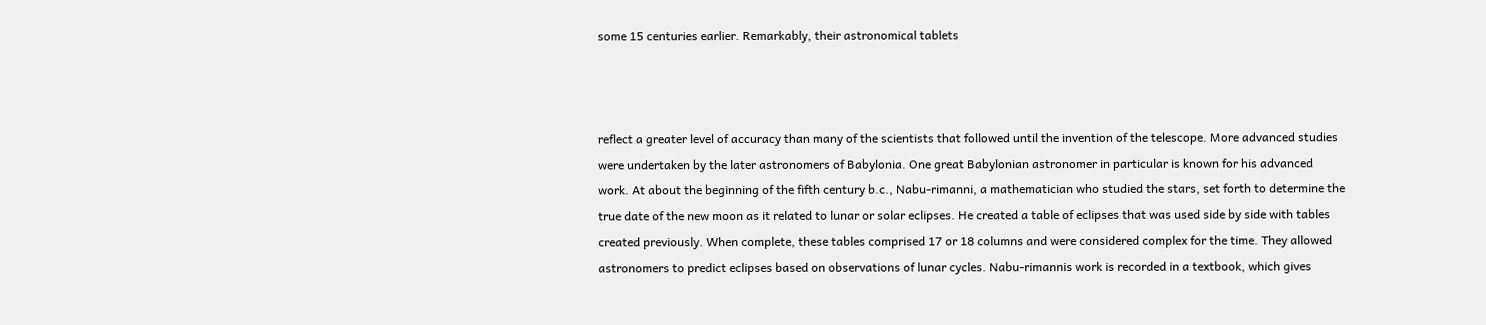some 15 centuries earlier. Remarkably, their astronomical tablets



reflect a greater level of accuracy than many of the scientists that followed until the invention of the telescope. More advanced studies were undertaken by the later astronomers of Babylonia. One great Babylonian astronomer in particular is known for his advanced work. At about the beginning of the fifth century b.c., Nabu-rimanni, a mathematician who studied the stars, set forth to determine the true date of the new moon as it related to lunar or solar eclipses. He created a table of eclipses that was used side by side with tables created previously. When complete, these tables comprised 17 or 18 columns and were considered complex for the time. They allowed astronomers to predict eclipses based on observations of lunar cycles. Nabu-rimannis work is recorded in a textbook, which gives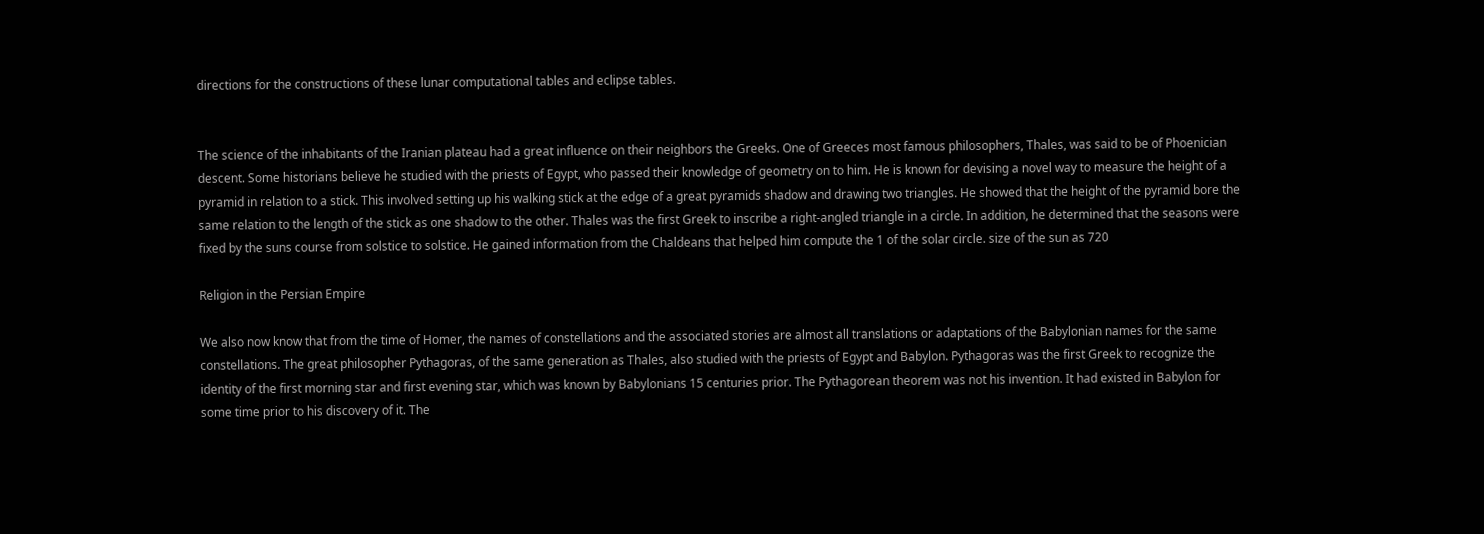directions for the constructions of these lunar computational tables and eclipse tables.


The science of the inhabitants of the Iranian plateau had a great influence on their neighbors the Greeks. One of Greeces most famous philosophers, Thales, was said to be of Phoenician descent. Some historians believe he studied with the priests of Egypt, who passed their knowledge of geometry on to him. He is known for devising a novel way to measure the height of a pyramid in relation to a stick. This involved setting up his walking stick at the edge of a great pyramids shadow and drawing two triangles. He showed that the height of the pyramid bore the same relation to the length of the stick as one shadow to the other. Thales was the first Greek to inscribe a right-angled triangle in a circle. In addition, he determined that the seasons were fixed by the suns course from solstice to solstice. He gained information from the Chaldeans that helped him compute the 1 of the solar circle. size of the sun as 720

Religion in the Persian Empire

We also now know that from the time of Homer, the names of constellations and the associated stories are almost all translations or adaptations of the Babylonian names for the same constellations. The great philosopher Pythagoras, of the same generation as Thales, also studied with the priests of Egypt and Babylon. Pythagoras was the first Greek to recognize the identity of the first morning star and first evening star, which was known by Babylonians 15 centuries prior. The Pythagorean theorem was not his invention. It had existed in Babylon for some time prior to his discovery of it. The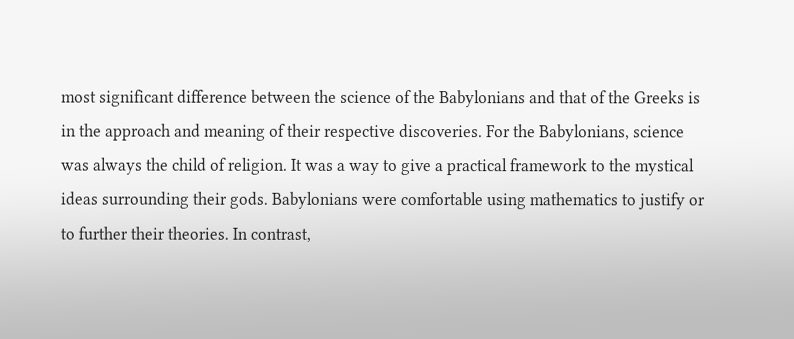most significant difference between the science of the Babylonians and that of the Greeks is in the approach and meaning of their respective discoveries. For the Babylonians, science was always the child of religion. It was a way to give a practical framework to the mystical ideas surrounding their gods. Babylonians were comfortable using mathematics to justify or to further their theories. In contrast,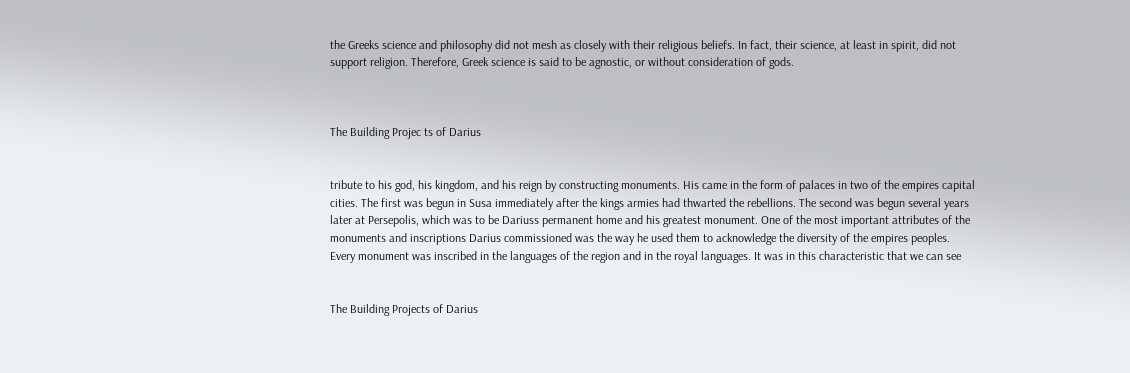the Greeks science and philosophy did not mesh as closely with their religious beliefs. In fact, their science, at least in spirit, did not support religion. Therefore, Greek science is said to be agnostic, or without consideration of gods.



The Building Projec ts of Darius


tribute to his god, his kingdom, and his reign by constructing monuments. His came in the form of palaces in two of the empires capital cities. The first was begun in Susa immediately after the kings armies had thwarted the rebellions. The second was begun several years later at Persepolis, which was to be Dariuss permanent home and his greatest monument. One of the most important attributes of the monuments and inscriptions Darius commissioned was the way he used them to acknowledge the diversity of the empires peoples. Every monument was inscribed in the languages of the region and in the royal languages. It was in this characteristic that we can see


The Building Projects of Darius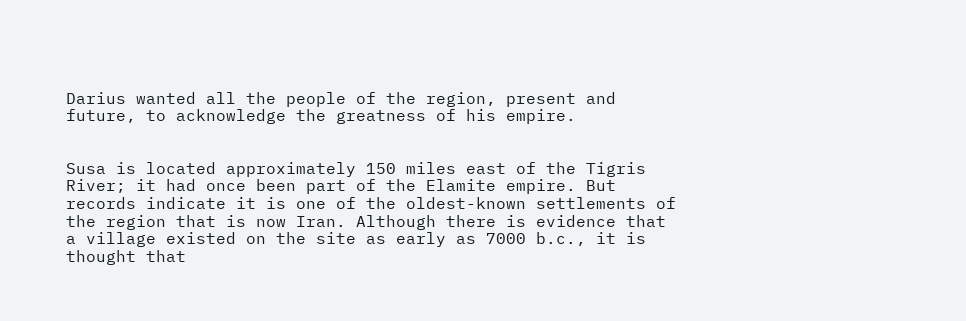Darius wanted all the people of the region, present and future, to acknowledge the greatness of his empire.


Susa is located approximately 150 miles east of the Tigris River; it had once been part of the Elamite empire. But records indicate it is one of the oldest-known settlements of the region that is now Iran. Although there is evidence that a village existed on the site as early as 7000 b.c., it is thought that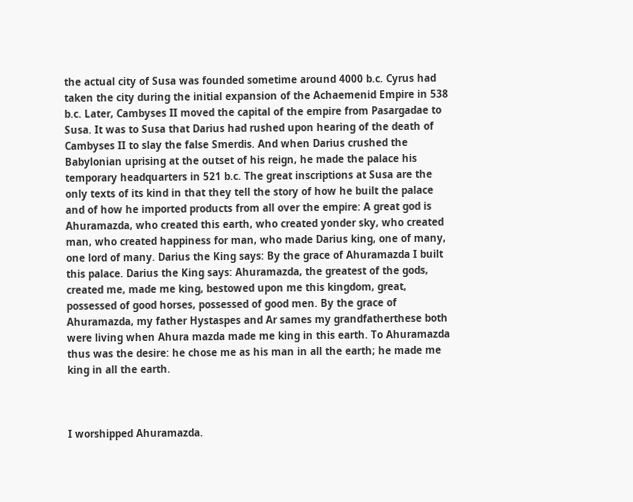the actual city of Susa was founded sometime around 4000 b.c. Cyrus had taken the city during the initial expansion of the Achaemenid Empire in 538 b.c. Later, Cambyses II moved the capital of the empire from Pasargadae to Susa. It was to Susa that Darius had rushed upon hearing of the death of Cambyses II to slay the false Smerdis. And when Darius crushed the Babylonian uprising at the outset of his reign, he made the palace his temporary headquarters in 521 b.c. The great inscriptions at Susa are the only texts of its kind in that they tell the story of how he built the palace and of how he imported products from all over the empire: A great god is Ahuramazda, who created this earth, who created yonder sky, who created man, who created happiness for man, who made Darius king, one of many, one lord of many. Darius the King says: By the grace of Ahuramazda I built this palace. Darius the King says: Ahuramazda, the greatest of the gods, created me, made me king, bestowed upon me this kingdom, great, possessed of good horses, possessed of good men. By the grace of Ahuramazda, my father Hystaspes and Ar sames my grandfatherthese both were living when Ahura mazda made me king in this earth. To Ahuramazda thus was the desire: he chose me as his man in all the earth; he made me king in all the earth.



I worshipped Ahuramazda.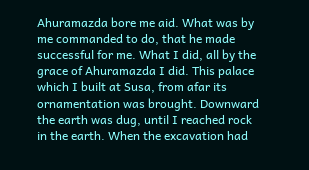Ahuramazda bore me aid. What was by me commanded to do, that he made successful for me. What I did, all by the grace of Ahuramazda I did. This palace which I built at Susa, from afar its ornamentation was brought. Downward the earth was dug, until I reached rock in the earth. When the excavation had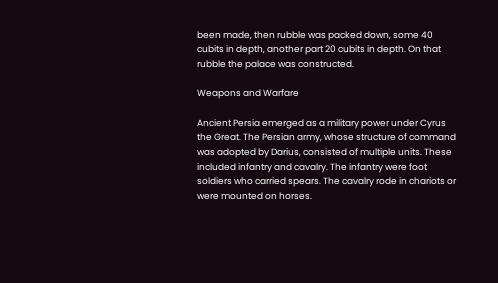been made, then rubble was packed down, some 40 cubits in depth, another part 20 cubits in depth. On that rubble the palace was constructed.

Weapons and Warfare

Ancient Persia emerged as a military power under Cyrus the Great. The Persian army, whose structure of command was adopted by Darius, consisted of multiple units. These included infantry and cavalry. The infantry were foot soldiers who carried spears. The cavalry rode in chariots or were mounted on horses.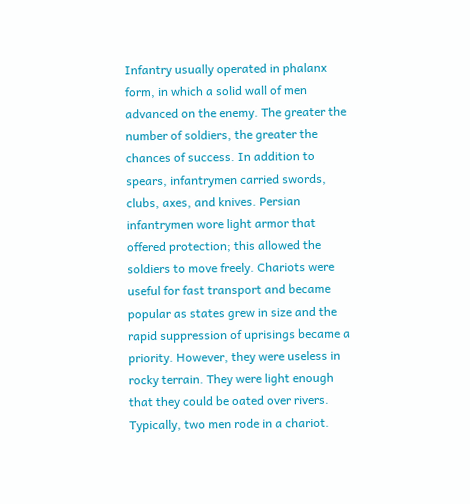Infantry usually operated in phalanx form, in which a solid wall of men advanced on the enemy. The greater the number of soldiers, the greater the chances of success. In addition to spears, infantrymen carried swords, clubs, axes, and knives. Persian infantrymen wore light armor that offered protection; this allowed the soldiers to move freely. Chariots were useful for fast transport and became popular as states grew in size and the rapid suppression of uprisings became a priority. However, they were useless in rocky terrain. They were light enough that they could be oated over rivers. Typically, two men rode in a chariot.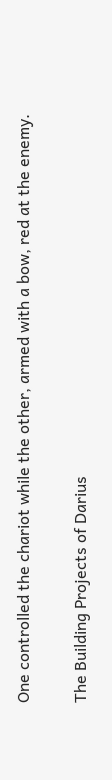One controlled the chariot while the other, armed with a bow, red at the enemy.

The Building Projects of Darius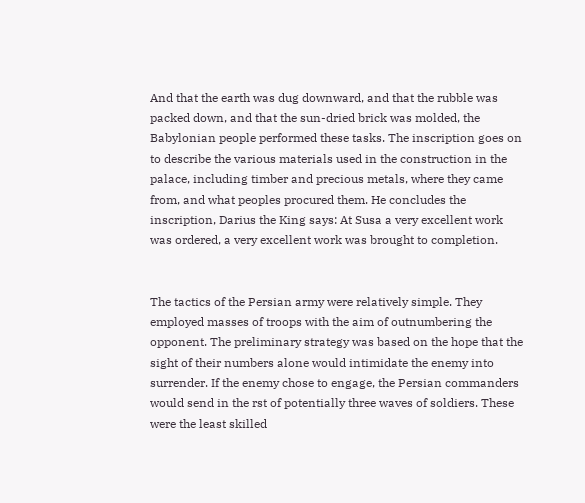And that the earth was dug downward, and that the rubble was packed down, and that the sun-dried brick was molded, the Babylonian people performed these tasks. The inscription goes on to describe the various materials used in the construction in the palace, including timber and precious metals, where they came from, and what peoples procured them. He concludes the inscription, Darius the King says: At Susa a very excellent work was ordered, a very excellent work was brought to completion.


The tactics of the Persian army were relatively simple. They employed masses of troops with the aim of outnumbering the opponent. The preliminary strategy was based on the hope that the sight of their numbers alone would intimidate the enemy into surrender. If the enemy chose to engage, the Persian commanders would send in the rst of potentially three waves of soldiers. These were the least skilled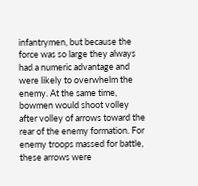infantrymen, but because the force was so large they always had a numeric advantage and were likely to overwhelm the enemy. At the same time, bowmen would shoot volley after volley of arrows toward the rear of the enemy formation. For enemy troops massed for battle, these arrows were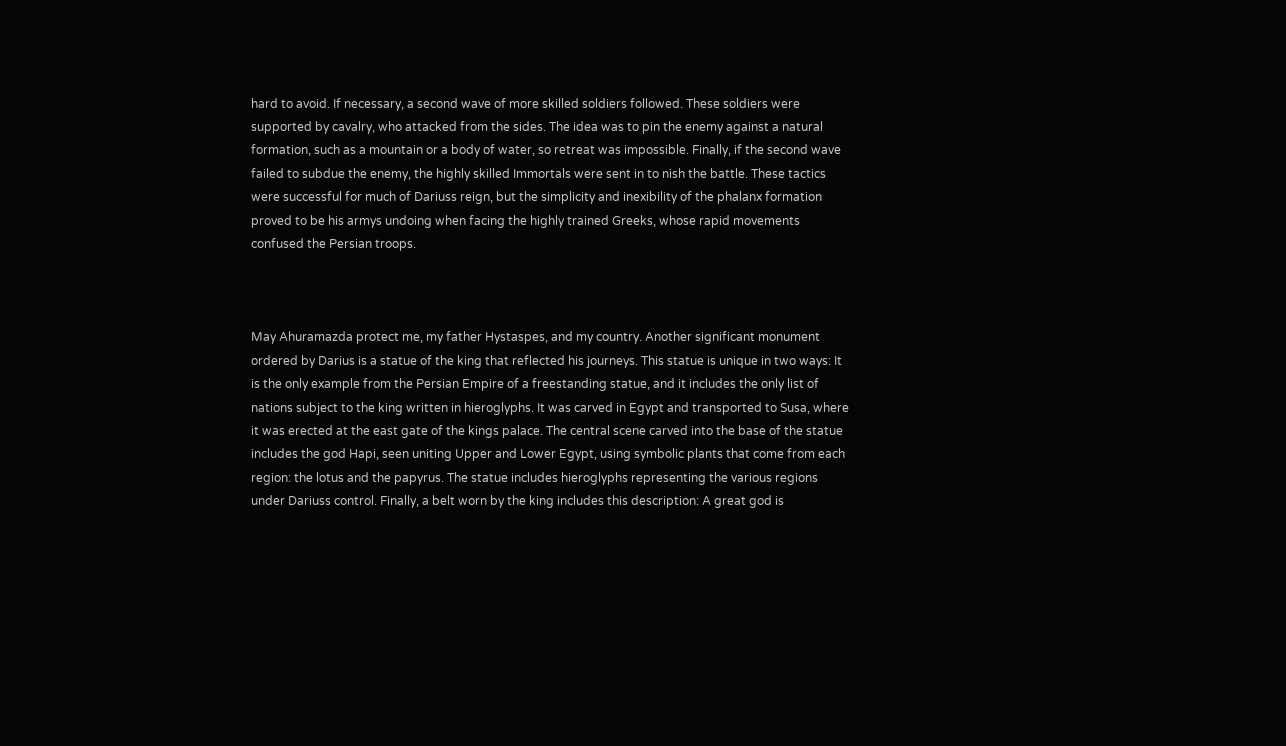hard to avoid. If necessary, a second wave of more skilled soldiers followed. These soldiers were supported by cavalry, who attacked from the sides. The idea was to pin the enemy against a natural formation, such as a mountain or a body of water, so retreat was impossible. Finally, if the second wave failed to subdue the enemy, the highly skilled Immortals were sent in to nish the battle. These tactics were successful for much of Dariuss reign, but the simplicity and inexibility of the phalanx formation proved to be his armys undoing when facing the highly trained Greeks, whose rapid movements confused the Persian troops.



May Ahuramazda protect me, my father Hystaspes, and my country. Another significant monument ordered by Darius is a statue of the king that reflected his journeys. This statue is unique in two ways: It is the only example from the Persian Empire of a freestanding statue, and it includes the only list of nations subject to the king written in hieroglyphs. It was carved in Egypt and transported to Susa, where it was erected at the east gate of the kings palace. The central scene carved into the base of the statue includes the god Hapi, seen uniting Upper and Lower Egypt, using symbolic plants that come from each region: the lotus and the papyrus. The statue includes hieroglyphs representing the various regions under Dariuss control. Finally, a belt worn by the king includes this description: A great god is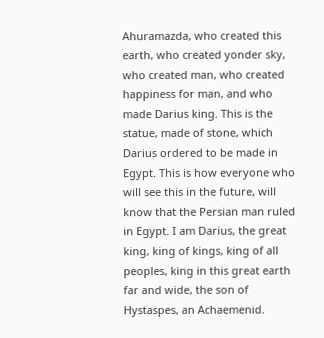Ahuramazda, who created this earth, who created yonder sky, who created man, who created happiness for man, and who made Darius king. This is the statue, made of stone, which Darius ordered to be made in Egypt. This is how everyone who will see this in the future, will know that the Persian man ruled in Egypt. I am Darius, the great king, king of kings, king of all peoples, king in this great earth far and wide, the son of Hystaspes, an Achaemenid.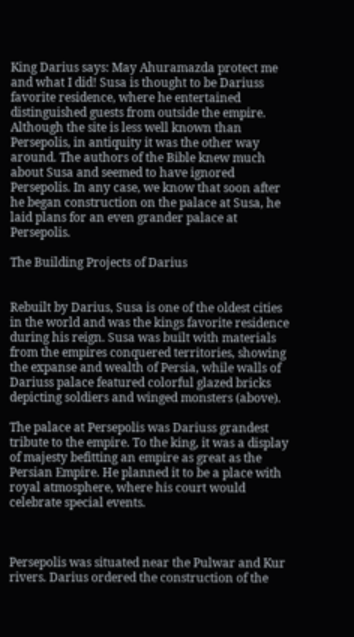King Darius says: May Ahuramazda protect me and what I did! Susa is thought to be Dariuss favorite residence, where he entertained distinguished guests from outside the empire. Although the site is less well known than Persepolis, in antiquity it was the other way around. The authors of the Bible knew much about Susa and seemed to have ignored Persepolis. In any case, we know that soon after he began construction on the palace at Susa, he laid plans for an even grander palace at Persepolis.

The Building Projects of Darius


Rebuilt by Darius, Susa is one of the oldest cities in the world and was the kings favorite residence during his reign. Susa was built with materials from the empires conquered territories, showing the expanse and wealth of Persia, while walls of Dariuss palace featured colorful glazed bricks depicting soldiers and winged monsters (above).

The palace at Persepolis was Dariuss grandest tribute to the empire. To the king, it was a display of majesty befitting an empire as great as the Persian Empire. He planned it to be a place with royal atmosphere, where his court would celebrate special events.



Persepolis was situated near the Pulwar and Kur rivers. Darius ordered the construction of the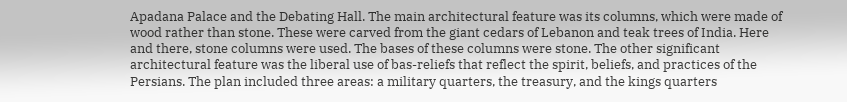Apadana Palace and the Debating Hall. The main architectural feature was its columns, which were made of wood rather than stone. These were carved from the giant cedars of Lebanon and teak trees of India. Here and there, stone columns were used. The bases of these columns were stone. The other significant architectural feature was the liberal use of bas-reliefs that reflect the spirit, beliefs, and practices of the Persians. The plan included three areas: a military quarters, the treasury, and the kings quarters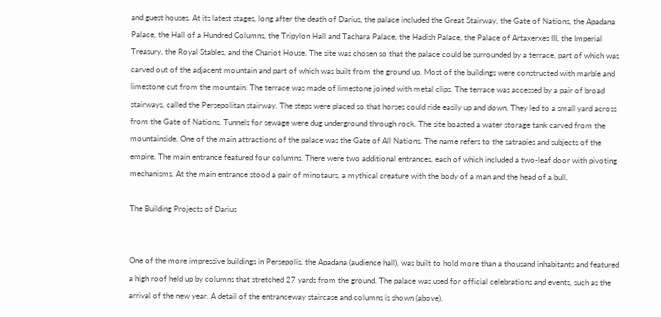and guest houses. At its latest stages, long after the death of Darius, the palace included the Great Stairway, the Gate of Nations, the Apadana Palace, the Hall of a Hundred Columns, the Tripylon Hall and Tachara Palace, the Hadish Palace, the Palace of Artaxerxes III, the Imperial Treasury, the Royal Stables, and the Chariot House. The site was chosen so that the palace could be surrounded by a terrace, part of which was carved out of the adjacent mountain and part of which was built from the ground up. Most of the buildings were constructed with marble and limestone cut from the mountain. The terrace was made of limestone joined with metal clips. The terrace was accessed by a pair of broad stairways, called the Persepolitan stairway. The steps were placed so that horses could ride easily up and down. They led to a small yard across from the Gate of Nations. Tunnels for sewage were dug underground through rock. The site boasted a water storage tank carved from the mountainside. One of the main attractions of the palace was the Gate of All Nations. The name refers to the satrapies and subjects of the empire. The main entrance featured four columns. There were two additional entrances, each of which included a two-leaf door with pivoting mechanisms. At the main entrance stood a pair of minotaurs, a mythical creature with the body of a man and the head of a bull.

The Building Projects of Darius


One of the more impressive buildings in Persepolis, the Apadana (audience hall), was built to hold more than a thousand inhabitants and featured a high roof held up by columns that stretched 27 yards from the ground. The palace was used for official celebrations and events, such as the arrival of the new year. A detail of the entranceway staircase and columns is shown (above).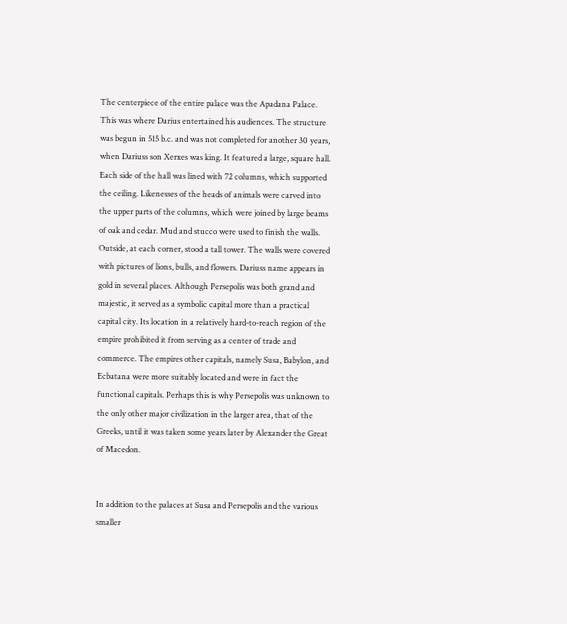The centerpiece of the entire palace was the Apadana Palace. This was where Darius entertained his audiences. The structure was begun in 515 b.c. and was not completed for another 30 years, when Dariuss son Xerxes was king. It featured a large, square hall. Each side of the hall was lined with 72 columns, which supported the ceiling. Likenesses of the heads of animals were carved into the upper parts of the columns, which were joined by large beams of oak and cedar. Mud and stucco were used to finish the walls. Outside, at each corner, stood a tall tower. The walls were covered with pictures of lions, bulls, and flowers. Dariuss name appears in gold in several places. Although Persepolis was both grand and majestic, it served as a symbolic capital more than a practical capital city. Its location in a relatively hard-to-reach region of the empire prohibited it from serving as a center of trade and commerce. The empires other capitals, namely Susa, Babylon, and Ecbatana were more suitably located and were in fact the functional capitals. Perhaps this is why Persepolis was unknown to the only other major civilization in the larger area, that of the Greeks, until it was taken some years later by Alexander the Great of Macedon.


In addition to the palaces at Susa and Persepolis and the various smaller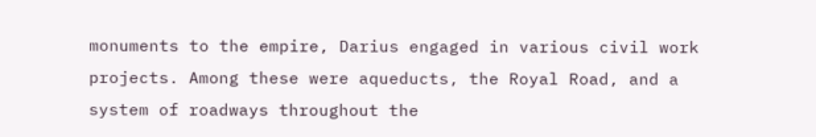monuments to the empire, Darius engaged in various civil work projects. Among these were aqueducts, the Royal Road, and a system of roadways throughout the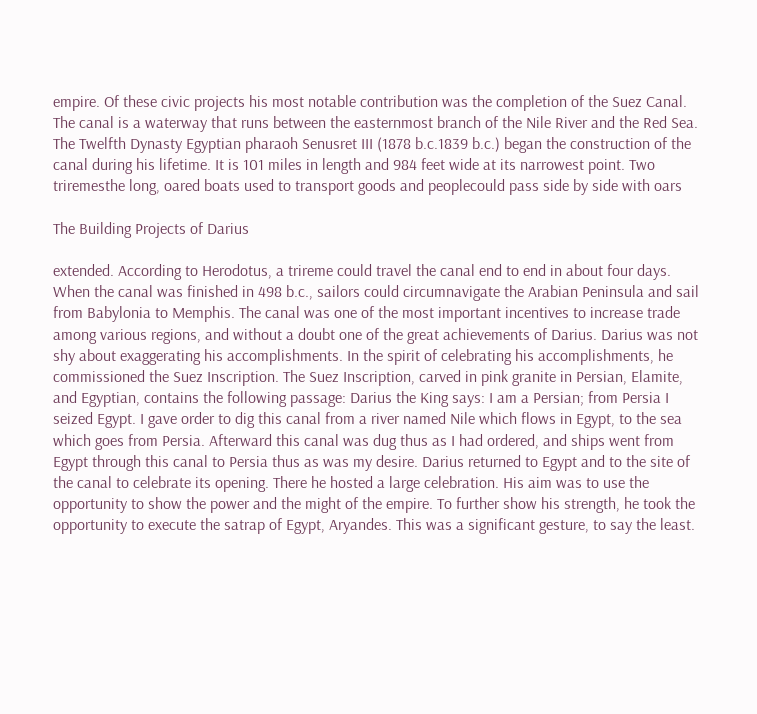empire. Of these civic projects his most notable contribution was the completion of the Suez Canal. The canal is a waterway that runs between the easternmost branch of the Nile River and the Red Sea. The Twelfth Dynasty Egyptian pharaoh Senusret III (1878 b.c.1839 b.c.) began the construction of the canal during his lifetime. It is 101 miles in length and 984 feet wide at its narrowest point. Two triremesthe long, oared boats used to transport goods and peoplecould pass side by side with oars

The Building Projects of Darius

extended. According to Herodotus, a trireme could travel the canal end to end in about four days. When the canal was finished in 498 b.c., sailors could circumnavigate the Arabian Peninsula and sail from Babylonia to Memphis. The canal was one of the most important incentives to increase trade among various regions, and without a doubt one of the great achievements of Darius. Darius was not shy about exaggerating his accomplishments. In the spirit of celebrating his accomplishments, he commissioned the Suez Inscription. The Suez Inscription, carved in pink granite in Persian, Elamite, and Egyptian, contains the following passage: Darius the King says: I am a Persian; from Persia I seized Egypt. I gave order to dig this canal from a river named Nile which flows in Egypt, to the sea which goes from Persia. Afterward this canal was dug thus as I had ordered, and ships went from Egypt through this canal to Persia thus as was my desire. Darius returned to Egypt and to the site of the canal to celebrate its opening. There he hosted a large celebration. His aim was to use the opportunity to show the power and the might of the empire. To further show his strength, he took the opportunity to execute the satrap of Egypt, Aryandes. This was a significant gesture, to say the least.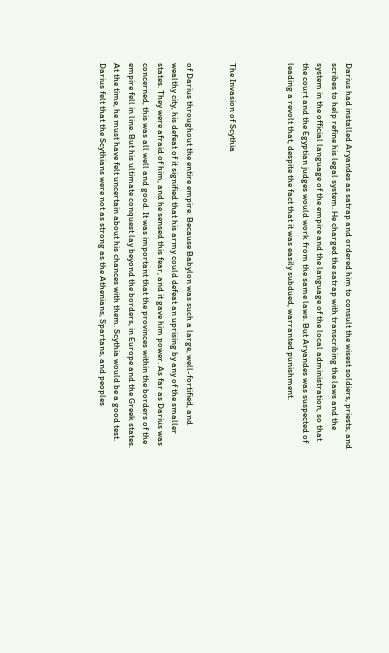Darius had installed Aryandes as satrap and ordered him to consult the wisest soldiers, priests, and scribes to help refine his legal system. He charged the satrap with transcribing the laws and the system in the official language of the empire and the language of the local administration, so that the court and the Egyptian judges would work from the same laws. But Aryandes was suspected of leading a revolt that, despite the fact that it was easily subdued, warranted punishment.



The Invasion of Scythia


of Darius throughout the entire empire. Because Babylon was such a large, well-fortified, and wealthy city, his defeat of it signified that his army could defeat an uprising by any of the smaller states. They were afraid of him, and he sensed this fear, and it gave him power. As far as Darius was concerned, this was all well and good. It was important that the provinces within the borders of the empire fell in line. But his ultimate conquest lay beyond the borders, in Europe and the Greek states. At the time, he must have felt uncertain about his chances with them. Scythia would be a good test. Darius felt that the Scythians were not as strong as the Athenians, Spartans, and peoples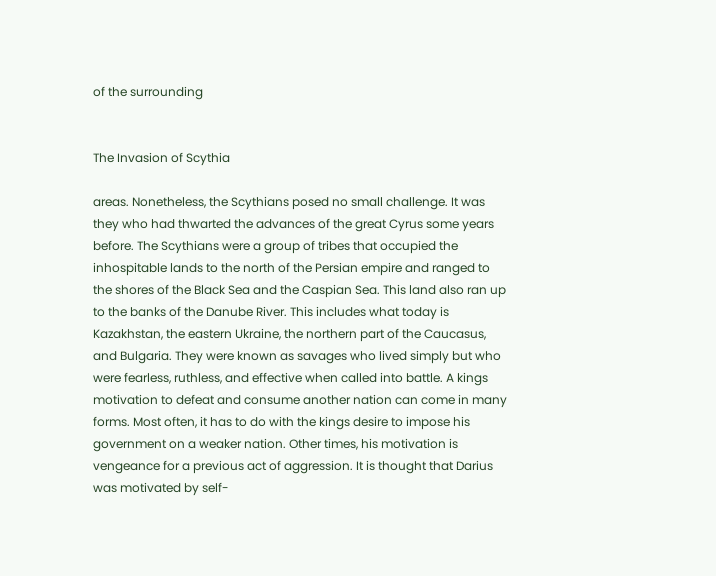of the surrounding


The Invasion of Scythia

areas. Nonetheless, the Scythians posed no small challenge. It was they who had thwarted the advances of the great Cyrus some years before. The Scythians were a group of tribes that occupied the inhospitable lands to the north of the Persian empire and ranged to the shores of the Black Sea and the Caspian Sea. This land also ran up to the banks of the Danube River. This includes what today is Kazakhstan, the eastern Ukraine, the northern part of the Caucasus, and Bulgaria. They were known as savages who lived simply but who were fearless, ruthless, and effective when called into battle. A kings motivation to defeat and consume another nation can come in many forms. Most often, it has to do with the kings desire to impose his government on a weaker nation. Other times, his motivation is vengeance for a previous act of aggression. It is thought that Darius was motivated by self-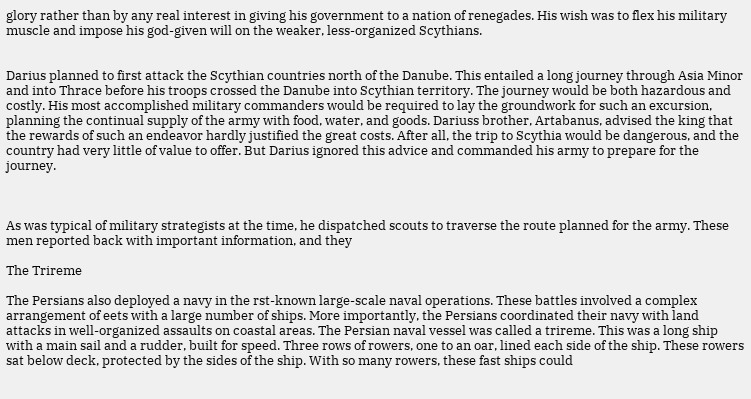glory rather than by any real interest in giving his government to a nation of renegades. His wish was to flex his military muscle and impose his god-given will on the weaker, less-organized Scythians.


Darius planned to first attack the Scythian countries north of the Danube. This entailed a long journey through Asia Minor and into Thrace before his troops crossed the Danube into Scythian territory. The journey would be both hazardous and costly. His most accomplished military commanders would be required to lay the groundwork for such an excursion, planning the continual supply of the army with food, water, and goods. Dariuss brother, Artabanus, advised the king that the rewards of such an endeavor hardly justified the great costs. After all, the trip to Scythia would be dangerous, and the country had very little of value to offer. But Darius ignored this advice and commanded his army to prepare for the journey.



As was typical of military strategists at the time, he dispatched scouts to traverse the route planned for the army. These men reported back with important information, and they

The Trireme

The Persians also deployed a navy in the rst-known large-scale naval operations. These battles involved a complex arrangement of eets with a large number of ships. More importantly, the Persians coordinated their navy with land attacks in well-organized assaults on coastal areas. The Persian naval vessel was called a trireme. This was a long ship with a main sail and a rudder, built for speed. Three rows of rowers, one to an oar, lined each side of the ship. These rowers sat below deck, protected by the sides of the ship. With so many rowers, these fast ships could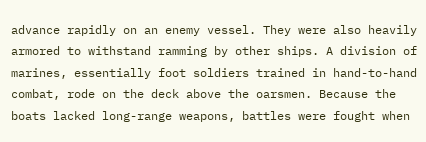advance rapidly on an enemy vessel. They were also heavily armored to withstand ramming by other ships. A division of marines, essentially foot soldiers trained in hand-to-hand combat, rode on the deck above the oarsmen. Because the boats lacked long-range weapons, battles were fought when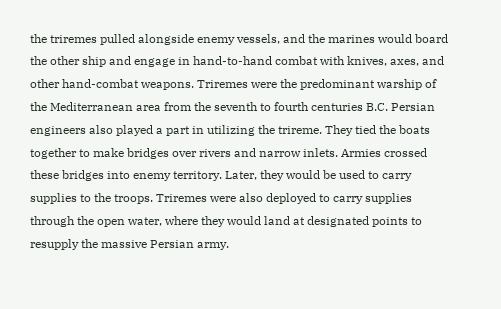the triremes pulled alongside enemy vessels, and the marines would board the other ship and engage in hand-to-hand combat with knives, axes, and other hand-combat weapons. Triremes were the predominant warship of the Mediterranean area from the seventh to fourth centuries B.C. Persian engineers also played a part in utilizing the trireme. They tied the boats together to make bridges over rivers and narrow inlets. Armies crossed these bridges into enemy territory. Later, they would be used to carry supplies to the troops. Triremes were also deployed to carry supplies through the open water, where they would land at designated points to resupply the massive Persian army.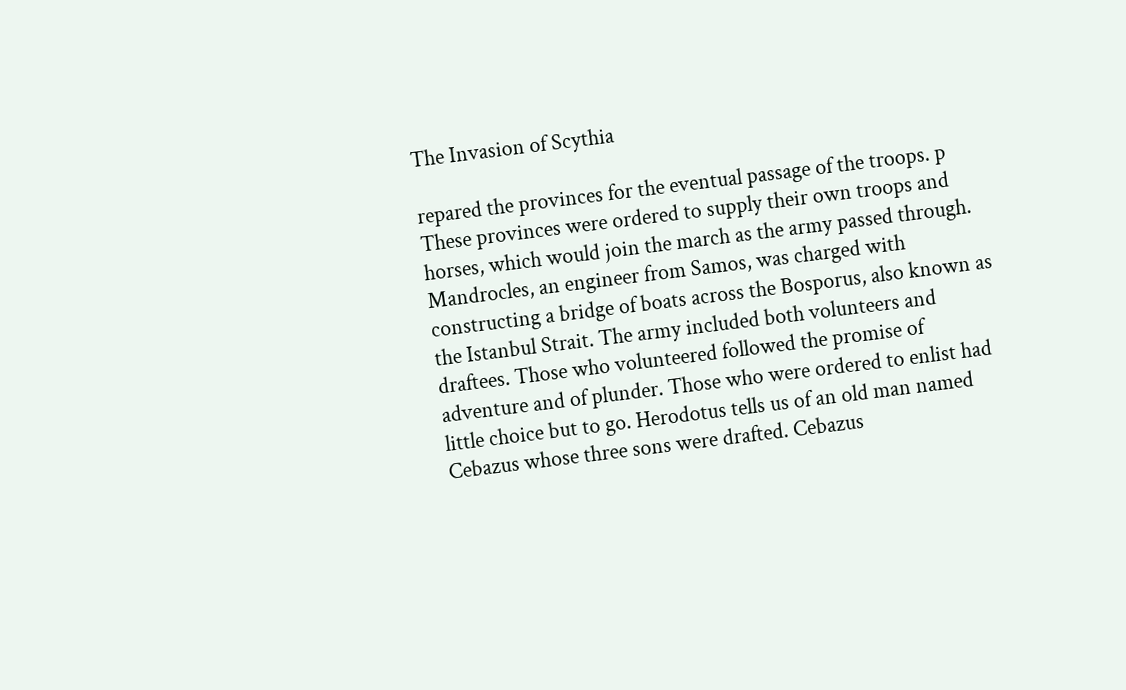The Invasion of Scythia

repared the provinces for the eventual passage of the troops. p These provinces were ordered to supply their own troops and horses, which would join the march as the army passed through. Mandrocles, an engineer from Samos, was charged with constructing a bridge of boats across the Bosporus, also known as the Istanbul Strait. The army included both volunteers and draftees. Those who volunteered followed the promise of adventure and of plunder. Those who were ordered to enlist had little choice but to go. Herodotus tells us of an old man named Cebazus whose three sons were drafted. Cebazus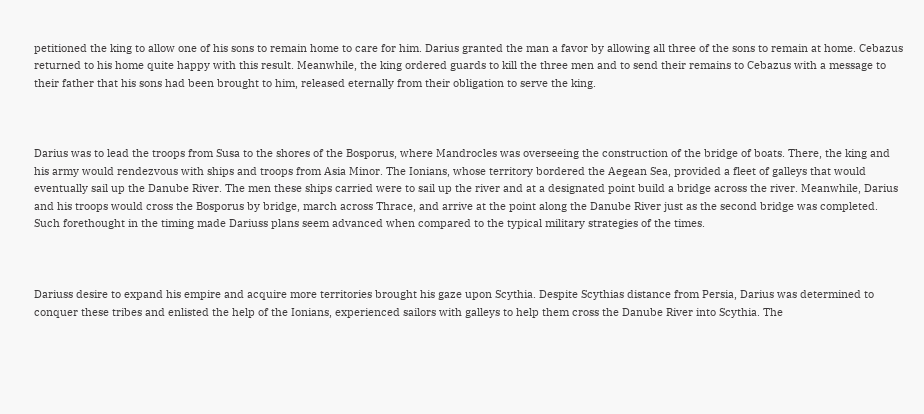petitioned the king to allow one of his sons to remain home to care for him. Darius granted the man a favor by allowing all three of the sons to remain at home. Cebazus returned to his home quite happy with this result. Meanwhile, the king ordered guards to kill the three men and to send their remains to Cebazus with a message to their father that his sons had been brought to him, released eternally from their obligation to serve the king.



Darius was to lead the troops from Susa to the shores of the Bosporus, where Mandrocles was overseeing the construction of the bridge of boats. There, the king and his army would rendezvous with ships and troops from Asia Minor. The Ionians, whose territory bordered the Aegean Sea, provided a fleet of galleys that would eventually sail up the Danube River. The men these ships carried were to sail up the river and at a designated point build a bridge across the river. Meanwhile, Darius and his troops would cross the Bosporus by bridge, march across Thrace, and arrive at the point along the Danube River just as the second bridge was completed. Such forethought in the timing made Dariuss plans seem advanced when compared to the typical military strategies of the times.



Dariuss desire to expand his empire and acquire more territories brought his gaze upon Scythia. Despite Scythias distance from Persia, Darius was determined to conquer these tribes and enlisted the help of the Ionians, experienced sailors with galleys to help them cross the Danube River into Scythia. The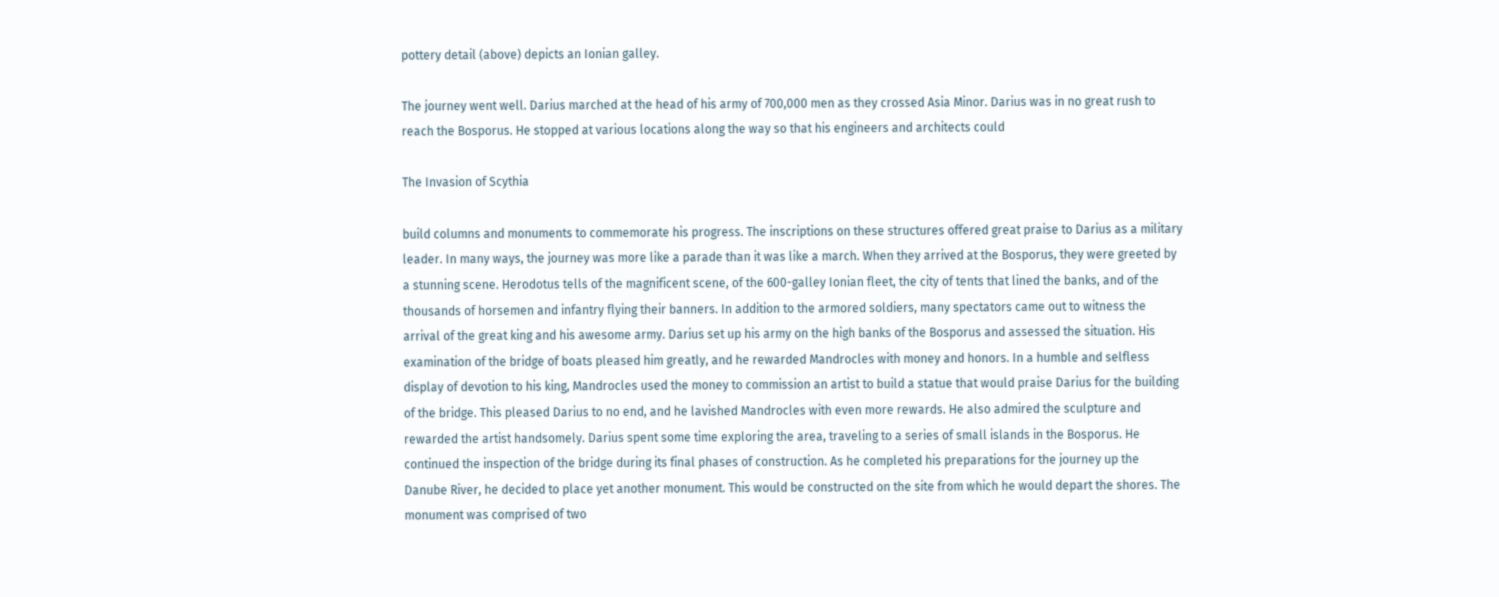pottery detail (above) depicts an Ionian galley.

The journey went well. Darius marched at the head of his army of 700,000 men as they crossed Asia Minor. Darius was in no great rush to reach the Bosporus. He stopped at various locations along the way so that his engineers and architects could

The Invasion of Scythia

build columns and monuments to commemorate his progress. The inscriptions on these structures offered great praise to Darius as a military leader. In many ways, the journey was more like a parade than it was like a march. When they arrived at the Bosporus, they were greeted by a stunning scene. Herodotus tells of the magnificent scene, of the 600-galley Ionian fleet, the city of tents that lined the banks, and of the thousands of horsemen and infantry flying their banners. In addition to the armored soldiers, many spectators came out to witness the arrival of the great king and his awesome army. Darius set up his army on the high banks of the Bosporus and assessed the situation. His examination of the bridge of boats pleased him greatly, and he rewarded Mandrocles with money and honors. In a humble and selfless display of devotion to his king, Mandrocles used the money to commission an artist to build a statue that would praise Darius for the building of the bridge. This pleased Darius to no end, and he lavished Mandrocles with even more rewards. He also admired the sculpture and rewarded the artist handsomely. Darius spent some time exploring the area, traveling to a series of small islands in the Bosporus. He continued the inspection of the bridge during its final phases of construction. As he completed his preparations for the journey up the Danube River, he decided to place yet another monument. This would be constructed on the site from which he would depart the shores. The monument was comprised of two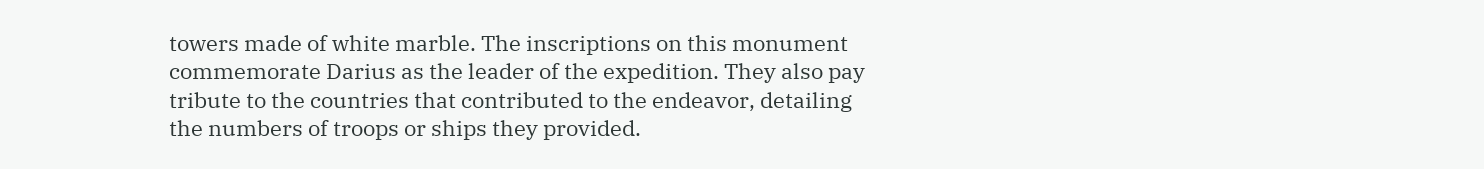towers made of white marble. The inscriptions on this monument commemorate Darius as the leader of the expedition. They also pay tribute to the countries that contributed to the endeavor, detailing the numbers of troops or ships they provided.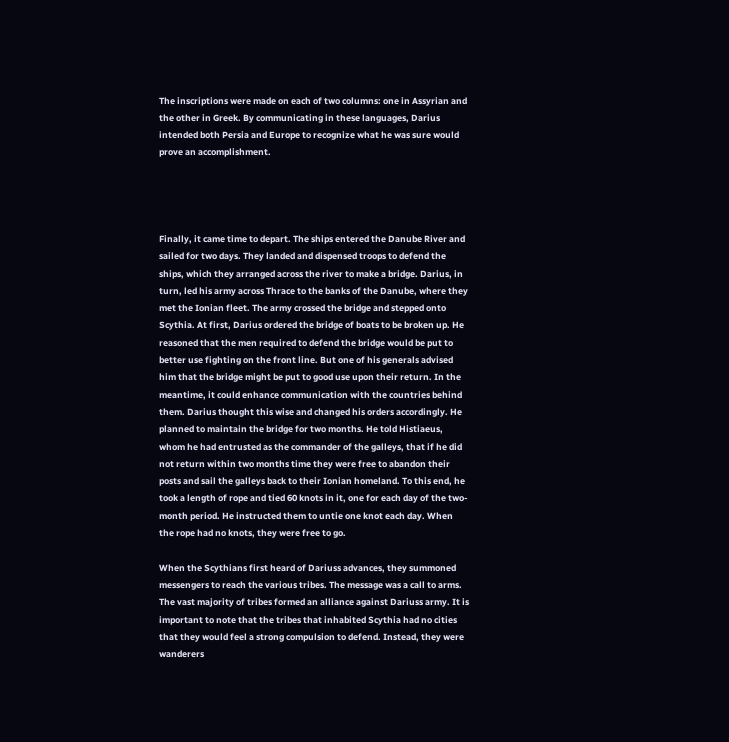The inscriptions were made on each of two columns: one in Assyrian and the other in Greek. By communicating in these languages, Darius intended both Persia and Europe to recognize what he was sure would prove an accomplishment.




Finally, it came time to depart. The ships entered the Danube River and sailed for two days. They landed and dispensed troops to defend the ships, which they arranged across the river to make a bridge. Darius, in turn, led his army across Thrace to the banks of the Danube, where they met the Ionian fleet. The army crossed the bridge and stepped onto Scythia. At first, Darius ordered the bridge of boats to be broken up. He reasoned that the men required to defend the bridge would be put to better use fighting on the front line. But one of his generals advised him that the bridge might be put to good use upon their return. In the meantime, it could enhance communication with the countries behind them. Darius thought this wise and changed his orders accordingly. He planned to maintain the bridge for two months. He told Histiaeus, whom he had entrusted as the commander of the galleys, that if he did not return within two months time they were free to abandon their posts and sail the galleys back to their Ionian homeland. To this end, he took a length of rope and tied 60 knots in it, one for each day of the two-month period. He instructed them to untie one knot each day. When the rope had no knots, they were free to go.

When the Scythians first heard of Dariuss advances, they summoned messengers to reach the various tribes. The message was a call to arms. The vast majority of tribes formed an alliance against Dariuss army. It is important to note that the tribes that inhabited Scythia had no cities that they would feel a strong compulsion to defend. Instead, they were wanderers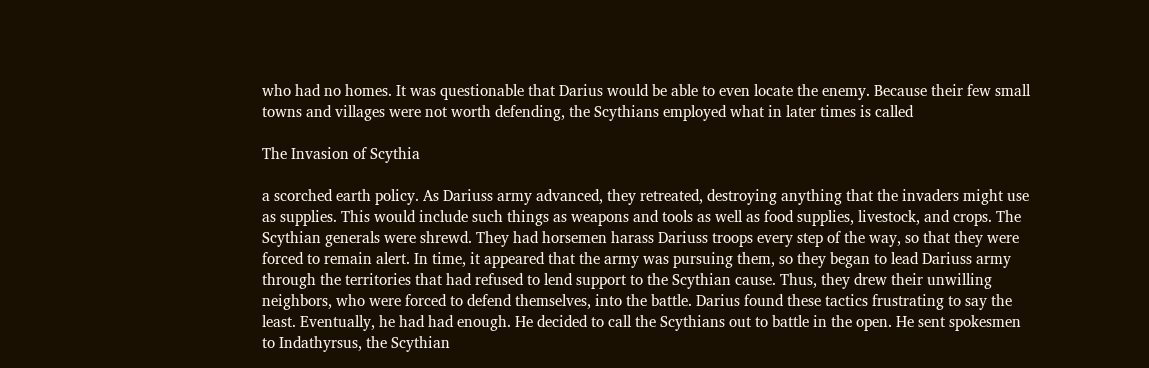who had no homes. It was questionable that Darius would be able to even locate the enemy. Because their few small towns and villages were not worth defending, the Scythians employed what in later times is called

The Invasion of Scythia

a scorched earth policy. As Dariuss army advanced, they retreated, destroying anything that the invaders might use as supplies. This would include such things as weapons and tools as well as food supplies, livestock, and crops. The Scythian generals were shrewd. They had horsemen harass Dariuss troops every step of the way, so that they were forced to remain alert. In time, it appeared that the army was pursuing them, so they began to lead Dariuss army through the territories that had refused to lend support to the Scythian cause. Thus, they drew their unwilling neighbors, who were forced to defend themselves, into the battle. Darius found these tactics frustrating to say the least. Eventually, he had had enough. He decided to call the Scythians out to battle in the open. He sent spokesmen to Indathyrsus, the Scythian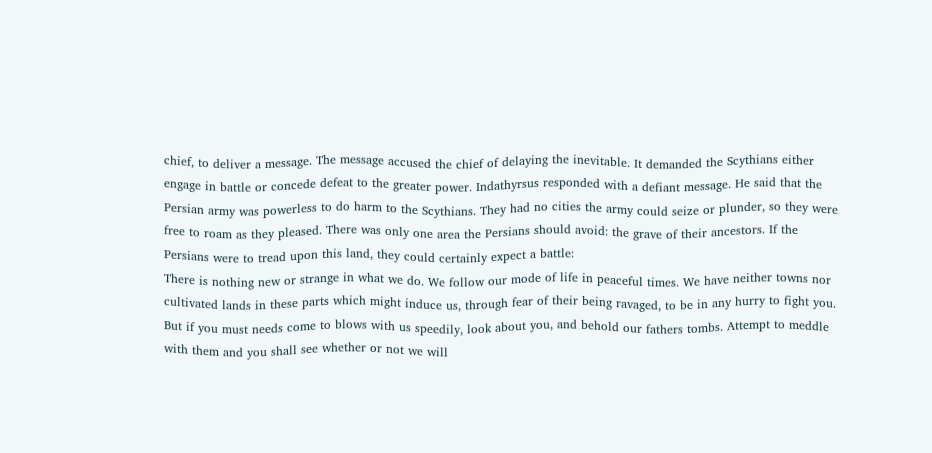chief, to deliver a message. The message accused the chief of delaying the inevitable. It demanded the Scythians either engage in battle or concede defeat to the greater power. Indathyrsus responded with a defiant message. He said that the Persian army was powerless to do harm to the Scythians. They had no cities the army could seize or plunder, so they were free to roam as they pleased. There was only one area the Persians should avoid: the grave of their ancestors. If the Persians were to tread upon this land, they could certainly expect a battle:
There is nothing new or strange in what we do. We follow our mode of life in peaceful times. We have neither towns nor cultivated lands in these parts which might induce us, through fear of their being ravaged, to be in any hurry to fight you. But if you must needs come to blows with us speedily, look about you, and behold our fathers tombs. Attempt to meddle with them and you shall see whether or not we will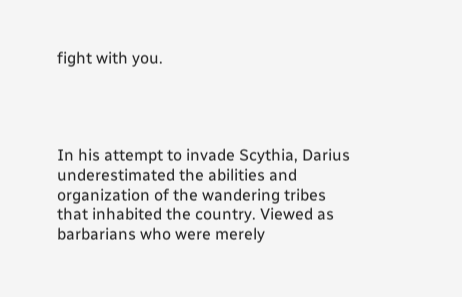fight with you.




In his attempt to invade Scythia, Darius underestimated the abilities and organization of the wandering tribes that inhabited the country. Viewed as barbarians who were merely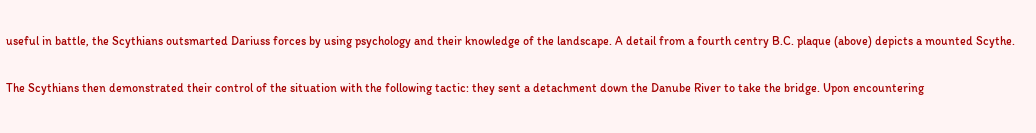useful in battle, the Scythians outsmarted Dariuss forces by using psychology and their knowledge of the landscape. A detail from a fourth centry B.C. plaque (above) depicts a mounted Scythe.

The Scythians then demonstrated their control of the situation with the following tactic: they sent a detachment down the Danube River to take the bridge. Upon encountering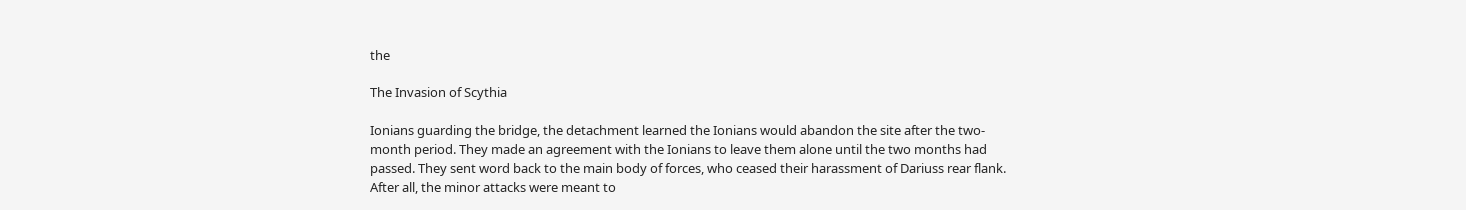the

The Invasion of Scythia

Ionians guarding the bridge, the detachment learned the Ionians would abandon the site after the two-month period. They made an agreement with the Ionians to leave them alone until the two months had passed. They sent word back to the main body of forces, who ceased their harassment of Dariuss rear flank. After all, the minor attacks were meant to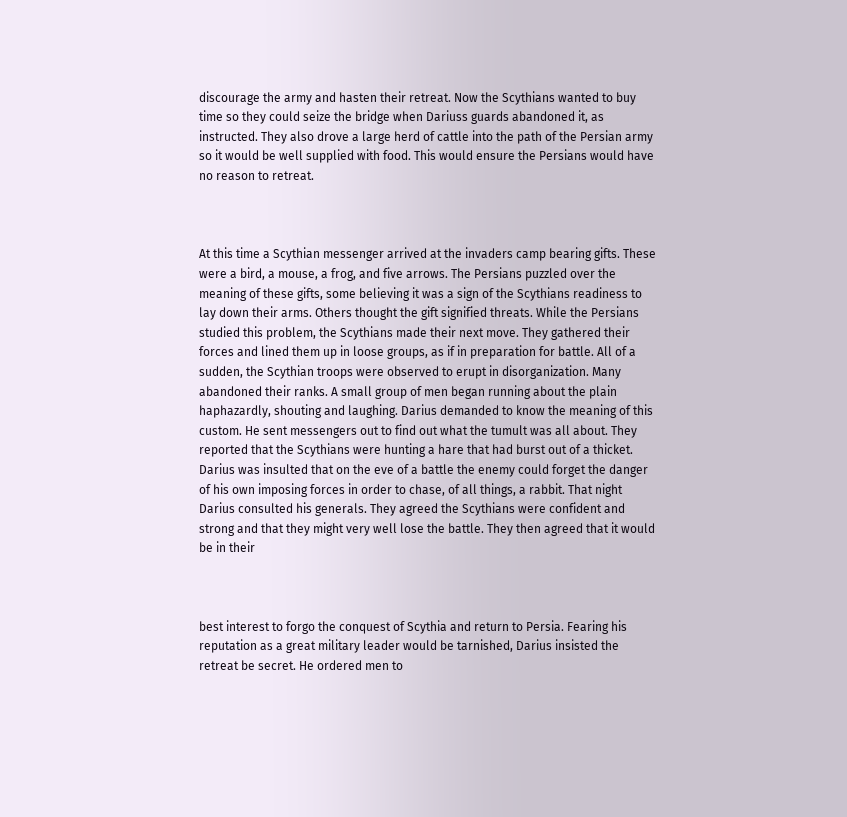discourage the army and hasten their retreat. Now the Scythians wanted to buy time so they could seize the bridge when Dariuss guards abandoned it, as instructed. They also drove a large herd of cattle into the path of the Persian army so it would be well supplied with food. This would ensure the Persians would have no reason to retreat.



At this time a Scythian messenger arrived at the invaders camp bearing gifts. These were a bird, a mouse, a frog, and five arrows. The Persians puzzled over the meaning of these gifts, some believing it was a sign of the Scythians readiness to lay down their arms. Others thought the gift signified threats. While the Persians studied this problem, the Scythians made their next move. They gathered their forces and lined them up in loose groups, as if in preparation for battle. All of a sudden, the Scythian troops were observed to erupt in disorganization. Many abandoned their ranks. A small group of men began running about the plain haphazardly, shouting and laughing. Darius demanded to know the meaning of this custom. He sent messengers out to find out what the tumult was all about. They reported that the Scythians were hunting a hare that had burst out of a thicket. Darius was insulted that on the eve of a battle the enemy could forget the danger of his own imposing forces in order to chase, of all things, a rabbit. That night Darius consulted his generals. They agreed the Scythians were confident and strong and that they might very well lose the battle. They then agreed that it would be in their



best interest to forgo the conquest of Scythia and return to Persia. Fearing his reputation as a great military leader would be tarnished, Darius insisted the retreat be secret. He ordered men to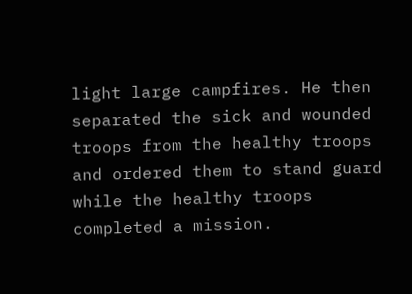light large campfires. He then separated the sick and wounded troops from the healthy troops and ordered them to stand guard while the healthy troops completed a mission.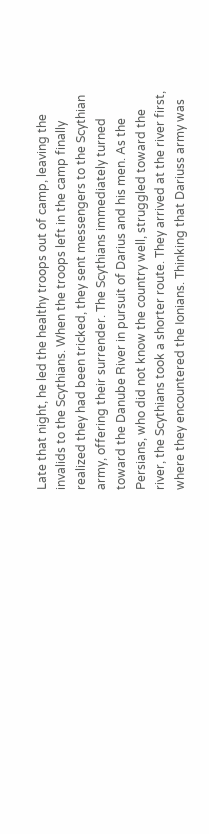Late that night, he led the healthy troops out of camp, leaving the invalids to the Scythians. When the troops left in the camp finally realized they had been tricked, they sent messengers to the Scythian army, offering their surrender. The Scythians immediately turned toward the Danube River in pursuit of Darius and his men. As the Persians, who did not know the country well, struggled toward the river, the Scythians took a shorter route. They arrived at the river first, where they encountered the Ionians. Thinking that Dariuss army was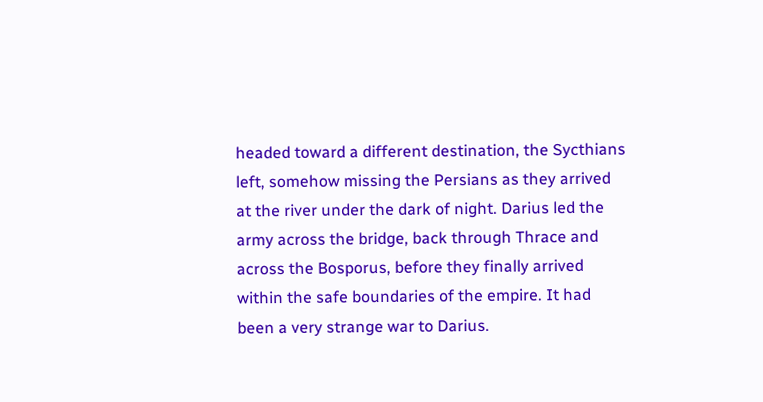headed toward a different destination, the Sycthians left, somehow missing the Persians as they arrived at the river under the dark of night. Darius led the army across the bridge, back through Thrace and across the Bosporus, before they finally arrived within the safe boundaries of the empire. It had been a very strange war to Darius.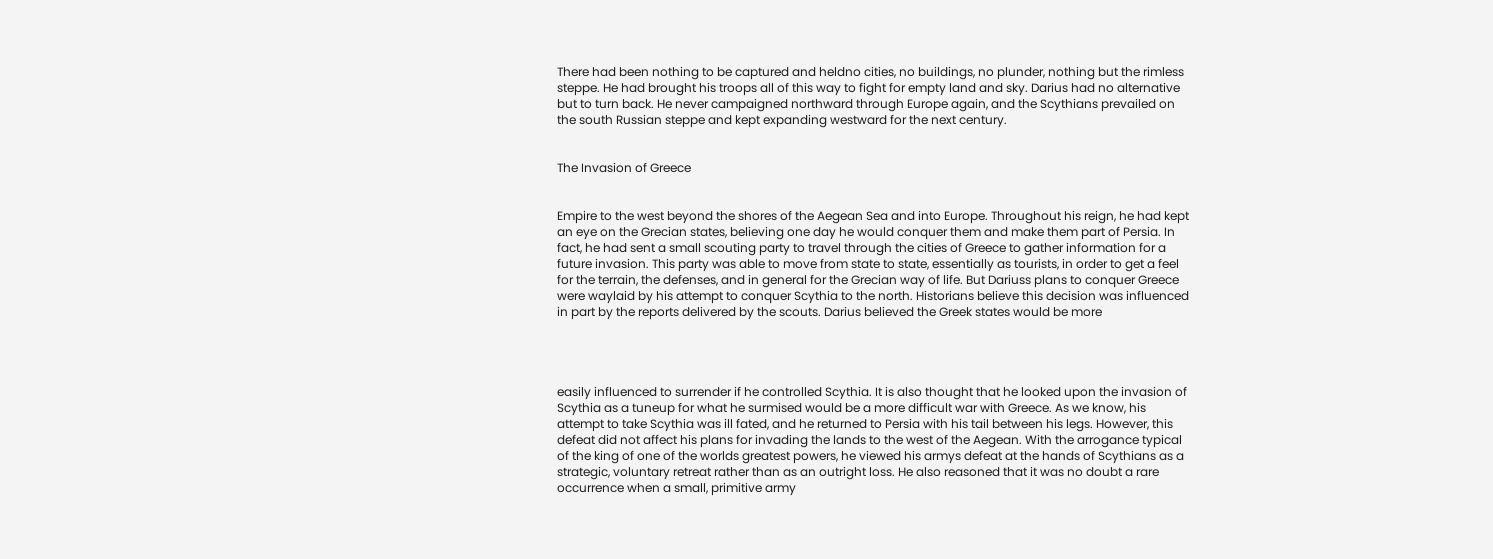There had been nothing to be captured and heldno cities, no buildings, no plunder, nothing but the rimless steppe. He had brought his troops all of this way to fight for empty land and sky. Darius had no alternative but to turn back. He never campaigned northward through Europe again, and the Scythians prevailed on the south Russian steppe and kept expanding westward for the next century.


The Invasion of Greece


Empire to the west beyond the shores of the Aegean Sea and into Europe. Throughout his reign, he had kept an eye on the Grecian states, believing one day he would conquer them and make them part of Persia. In fact, he had sent a small scouting party to travel through the cities of Greece to gather information for a future invasion. This party was able to move from state to state, essentially as tourists, in order to get a feel for the terrain, the defenses, and in general for the Grecian way of life. But Dariuss plans to conquer Greece were waylaid by his attempt to conquer Scythia to the north. Historians believe this decision was influenced in part by the reports delivered by the scouts. Darius believed the Greek states would be more




easily influenced to surrender if he controlled Scythia. It is also thought that he looked upon the invasion of Scythia as a tuneup for what he surmised would be a more difficult war with Greece. As we know, his attempt to take Scythia was ill fated, and he returned to Persia with his tail between his legs. However, this defeat did not affect his plans for invading the lands to the west of the Aegean. With the arrogance typical of the king of one of the worlds greatest powers, he viewed his armys defeat at the hands of Scythians as a strategic, voluntary retreat rather than as an outright loss. He also reasoned that it was no doubt a rare occurrence when a small, primitive army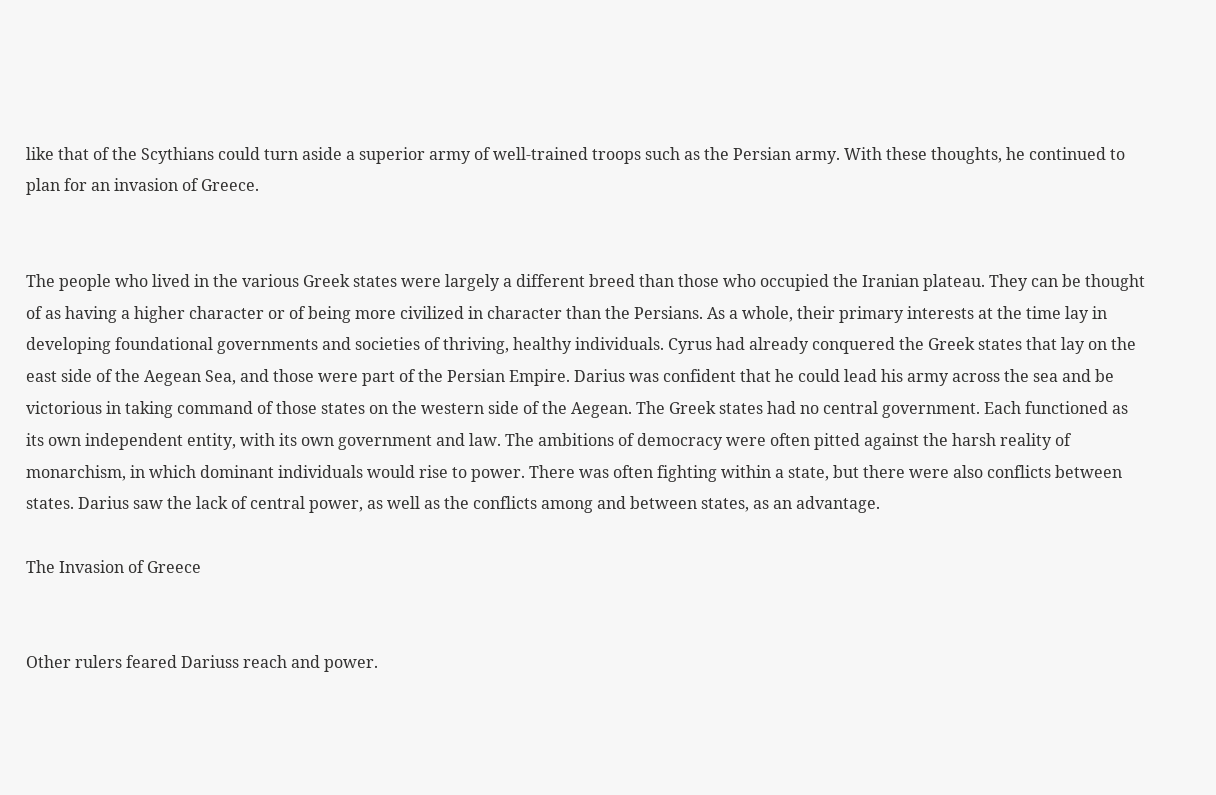like that of the Scythians could turn aside a superior army of well-trained troops such as the Persian army. With these thoughts, he continued to plan for an invasion of Greece.


The people who lived in the various Greek states were largely a different breed than those who occupied the Iranian plateau. They can be thought of as having a higher character or of being more civilized in character than the Persians. As a whole, their primary interests at the time lay in developing foundational governments and societies of thriving, healthy individuals. Cyrus had already conquered the Greek states that lay on the east side of the Aegean Sea, and those were part of the Persian Empire. Darius was confident that he could lead his army across the sea and be victorious in taking command of those states on the western side of the Aegean. The Greek states had no central government. Each functioned as its own independent entity, with its own government and law. The ambitions of democracy were often pitted against the harsh reality of monarchism, in which dominant individuals would rise to power. There was often fighting within a state, but there were also conflicts between states. Darius saw the lack of central power, as well as the conflicts among and between states, as an advantage.

The Invasion of Greece


Other rulers feared Dariuss reach and power.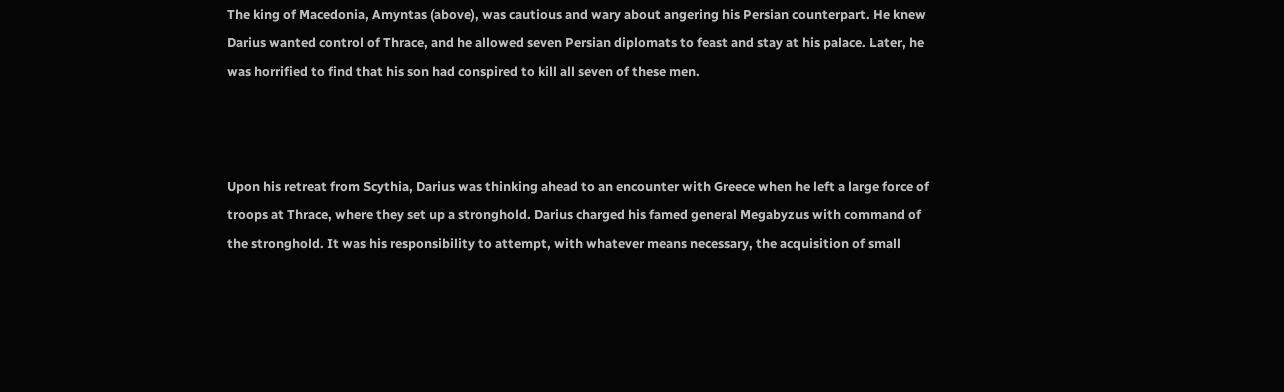The king of Macedonia, Amyntas (above), was cautious and wary about angering his Persian counterpart. He knew Darius wanted control of Thrace, and he allowed seven Persian diplomats to feast and stay at his palace. Later, he was horrified to find that his son had conspired to kill all seven of these men.



Upon his retreat from Scythia, Darius was thinking ahead to an encounter with Greece when he left a large force of troops at Thrace, where they set up a stronghold. Darius charged his famed general Megabyzus with command of the stronghold. It was his responsibility to attempt, with whatever means necessary, the acquisition of small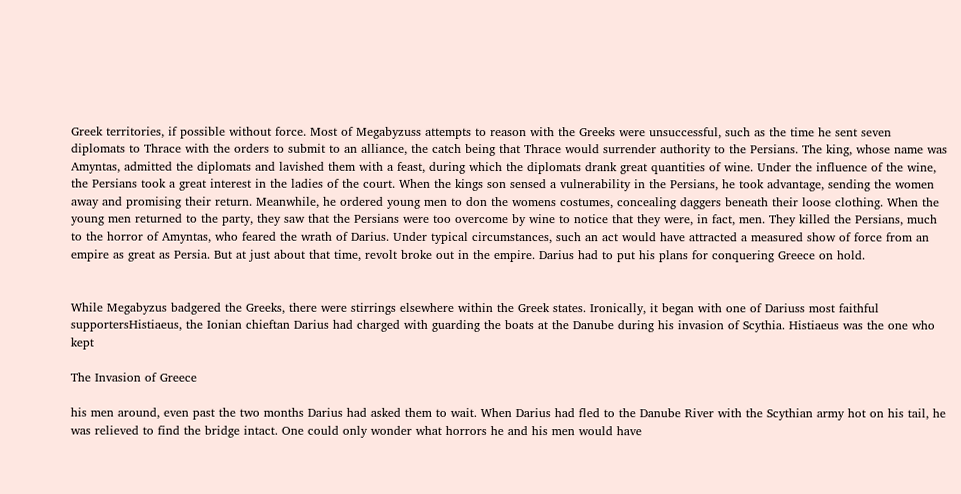Greek territories, if possible without force. Most of Megabyzuss attempts to reason with the Greeks were unsuccessful, such as the time he sent seven diplomats to Thrace with the orders to submit to an alliance, the catch being that Thrace would surrender authority to the Persians. The king, whose name was Amyntas, admitted the diplomats and lavished them with a feast, during which the diplomats drank great quantities of wine. Under the influence of the wine, the Persians took a great interest in the ladies of the court. When the kings son sensed a vulnerability in the Persians, he took advantage, sending the women away and promising their return. Meanwhile, he ordered young men to don the womens costumes, concealing daggers beneath their loose clothing. When the young men returned to the party, they saw that the Persians were too overcome by wine to notice that they were, in fact, men. They killed the Persians, much to the horror of Amyntas, who feared the wrath of Darius. Under typical circumstances, such an act would have attracted a measured show of force from an empire as great as Persia. But at just about that time, revolt broke out in the empire. Darius had to put his plans for conquering Greece on hold.


While Megabyzus badgered the Greeks, there were stirrings elsewhere within the Greek states. Ironically, it began with one of Dariuss most faithful supportersHistiaeus, the Ionian chieftan Darius had charged with guarding the boats at the Danube during his invasion of Scythia. Histiaeus was the one who kept

The Invasion of Greece

his men around, even past the two months Darius had asked them to wait. When Darius had fled to the Danube River with the Scythian army hot on his tail, he was relieved to find the bridge intact. One could only wonder what horrors he and his men would have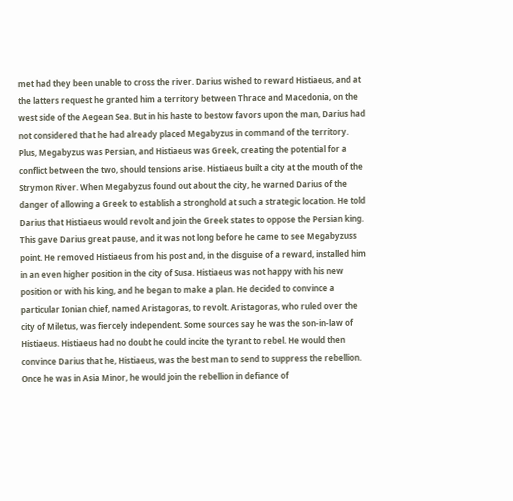met had they been unable to cross the river. Darius wished to reward Histiaeus, and at the latters request he granted him a territory between Thrace and Macedonia, on the west side of the Aegean Sea. But in his haste to bestow favors upon the man, Darius had not considered that he had already placed Megabyzus in command of the territory. Plus, Megabyzus was Persian, and Histiaeus was Greek, creating the potential for a conflict between the two, should tensions arise. Histiaeus built a city at the mouth of the Strymon River. When Megabyzus found out about the city, he warned Darius of the danger of allowing a Greek to establish a stronghold at such a strategic location. He told Darius that Histiaeus would revolt and join the Greek states to oppose the Persian king. This gave Darius great pause, and it was not long before he came to see Megabyzuss point. He removed Histiaeus from his post and, in the disguise of a reward, installed him in an even higher position in the city of Susa. Histiaeus was not happy with his new position or with his king, and he began to make a plan. He decided to convince a particular Ionian chief, named Aristagoras, to revolt. Aristagoras, who ruled over the city of Miletus, was fiercely independent. Some sources say he was the son-in-law of Histiaeus. Histiaeus had no doubt he could incite the tyrant to rebel. He would then convince Darius that he, Histiaeus, was the best man to send to suppress the rebellion. Once he was in Asia Minor, he would join the rebellion in defiance of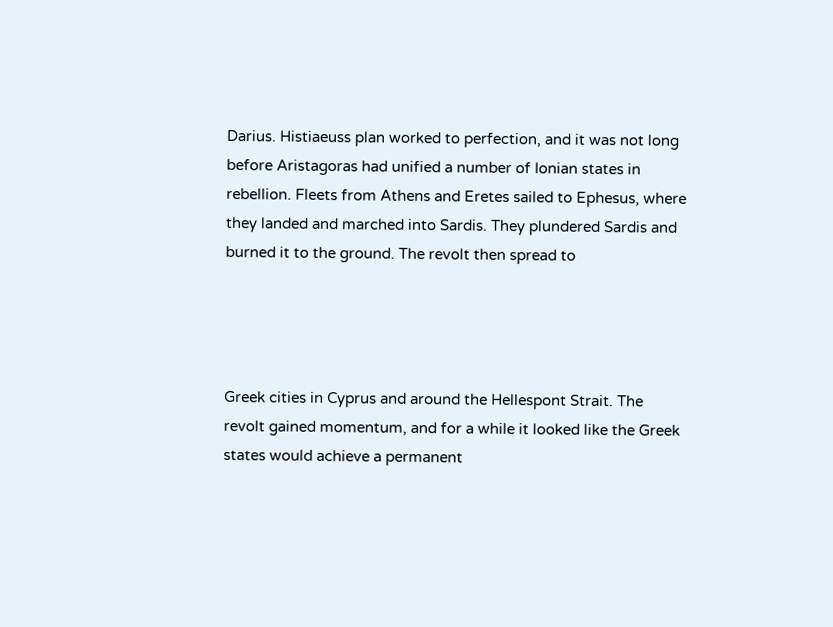Darius. Histiaeuss plan worked to perfection, and it was not long before Aristagoras had unified a number of Ionian states in rebellion. Fleets from Athens and Eretes sailed to Ephesus, where they landed and marched into Sardis. They plundered Sardis and burned it to the ground. The revolt then spread to




Greek cities in Cyprus and around the Hellespont Strait. The revolt gained momentum, and for a while it looked like the Greek states would achieve a permanent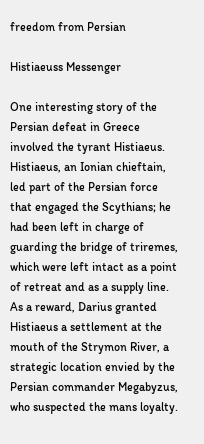freedom from Persian

Histiaeuss Messenger

One interesting story of the Persian defeat in Greece involved the tyrant Histiaeus. Histiaeus, an Ionian chieftain, led part of the Persian force that engaged the Scythians; he had been left in charge of guarding the bridge of triremes, which were left intact as a point of retreat and as a supply line. As a reward, Darius granted Histiaeus a settlement at the mouth of the Strymon River, a strategic location envied by the Persian commander Megabyzus, who suspected the mans loyalty.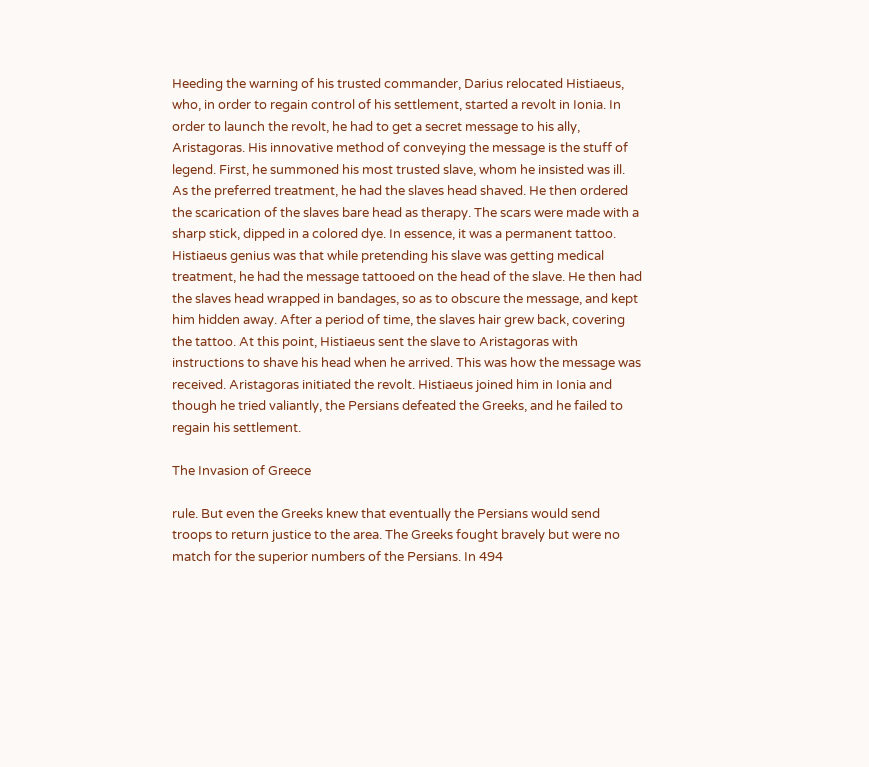Heeding the warning of his trusted commander, Darius relocated Histiaeus, who, in order to regain control of his settlement, started a revolt in Ionia. In order to launch the revolt, he had to get a secret message to his ally, Aristagoras. His innovative method of conveying the message is the stuff of legend. First, he summoned his most trusted slave, whom he insisted was ill. As the preferred treatment, he had the slaves head shaved. He then ordered the scarication of the slaves bare head as therapy. The scars were made with a sharp stick, dipped in a colored dye. In essence, it was a permanent tattoo. Histiaeus genius was that while pretending his slave was getting medical treatment, he had the message tattooed on the head of the slave. He then had the slaves head wrapped in bandages, so as to obscure the message, and kept him hidden away. After a period of time, the slaves hair grew back, covering the tattoo. At this point, Histiaeus sent the slave to Aristagoras with instructions to shave his head when he arrived. This was how the message was received. Aristagoras initiated the revolt. Histiaeus joined him in Ionia and though he tried valiantly, the Persians defeated the Greeks, and he failed to regain his settlement.

The Invasion of Greece

rule. But even the Greeks knew that eventually the Persians would send troops to return justice to the area. The Greeks fought bravely but were no match for the superior numbers of the Persians. In 494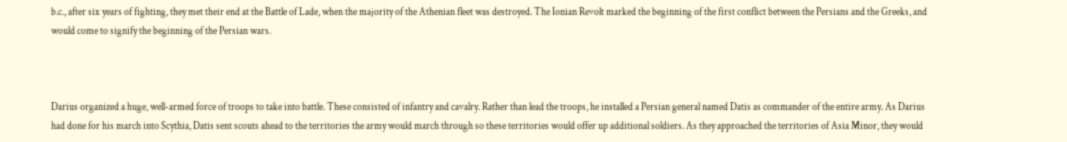b.c., after six years of fighting, they met their end at the Battle of Lade, when the majority of the Athenian fleet was destroyed. The Ionian Revolt marked the beginning of the first conflict between the Persians and the Greeks, and would come to signify the beginning of the Persian wars.



Darius organized a huge, well-armed force of troops to take into battle. These consisted of infantry and cavalry. Rather than lead the troops, he installed a Persian general named Datis as commander of the entire army. As Darius had done for his march into Scythia, Datis sent scouts ahead to the territories the army would march through so these territories would offer up additional soldiers. As they approached the territories of Asia Minor, they would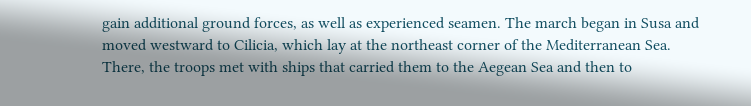gain additional ground forces, as well as experienced seamen. The march began in Susa and moved westward to Cilicia, which lay at the northeast corner of the Mediterranean Sea. There, the troops met with ships that carried them to the Aegean Sea and then to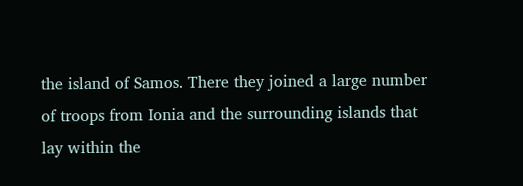the island of Samos. There they joined a large number of troops from Ionia and the surrounding islands that lay within the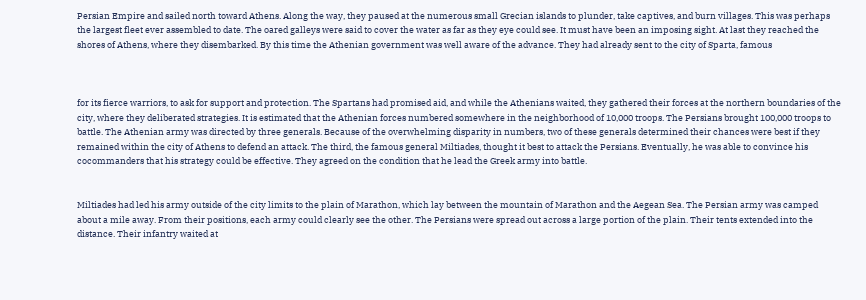Persian Empire and sailed north toward Athens. Along the way, they paused at the numerous small Grecian islands to plunder, take captives, and burn villages. This was perhaps the largest fleet ever assembled to date. The oared galleys were said to cover the water as far as they eye could see. It must have been an imposing sight. At last they reached the shores of Athens, where they disembarked. By this time the Athenian government was well aware of the advance. They had already sent to the city of Sparta, famous



for its fierce warriors, to ask for support and protection. The Spartans had promised aid, and while the Athenians waited, they gathered their forces at the northern boundaries of the city, where they deliberated strategies. It is estimated that the Athenian forces numbered somewhere in the neighborhood of 10,000 troops. The Persians brought 100,000 troops to battle. The Athenian army was directed by three generals. Because of the overwhelming disparity in numbers, two of these generals determined their chances were best if they remained within the city of Athens to defend an attack. The third, the famous general Miltiades, thought it best to attack the Persians. Eventually, he was able to convince his cocommanders that his strategy could be effective. They agreed on the condition that he lead the Greek army into battle.


Miltiades had led his army outside of the city limits to the plain of Marathon, which lay between the mountain of Marathon and the Aegean Sea. The Persian army was camped about a mile away. From their positions, each army could clearly see the other. The Persians were spread out across a large portion of the plain. Their tents extended into the distance. Their infantry waited at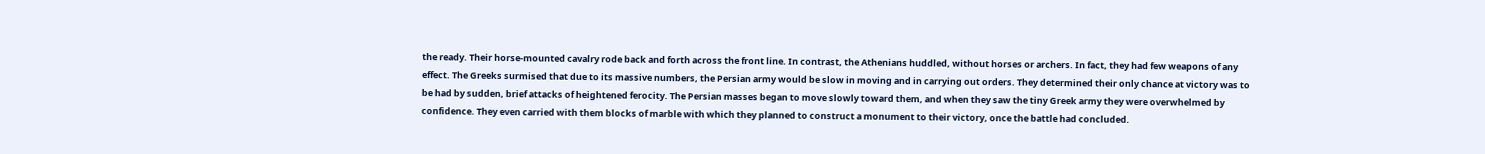the ready. Their horse-mounted cavalry rode back and forth across the front line. In contrast, the Athenians huddled, without horses or archers. In fact, they had few weapons of any effect. The Greeks surmised that due to its massive numbers, the Persian army would be slow in moving and in carrying out orders. They determined their only chance at victory was to be had by sudden, brief attacks of heightened ferocity. The Persian masses began to move slowly toward them, and when they saw the tiny Greek army they were overwhelmed by confidence. They even carried with them blocks of marble with which they planned to construct a monument to their victory, once the battle had concluded.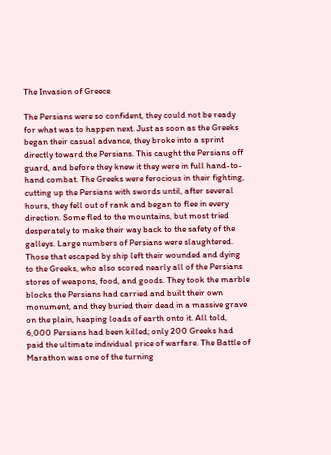The Invasion of Greece

The Persians were so confident, they could not be ready for what was to happen next. Just as soon as the Greeks began their casual advance, they broke into a sprint directly toward the Persians. This caught the Persians off guard, and before they knew it they were in full hand-to-hand combat. The Greeks were ferocious in their fighting, cutting up the Persians with swords until, after several hours, they fell out of rank and began to flee in every direction. Some fled to the mountains, but most tried desperately to make their way back to the safety of the galleys. Large numbers of Persians were slaughtered. Those that escaped by ship left their wounded and dying to the Greeks, who also scored nearly all of the Persians stores of weapons, food, and goods. They took the marble blocks the Persians had carried and built their own monument, and they buried their dead in a massive grave on the plain, heaping loads of earth onto it. All told, 6,000 Persians had been killed; only 200 Greeks had paid the ultimate individual price of warfare. The Battle of Marathon was one of the turning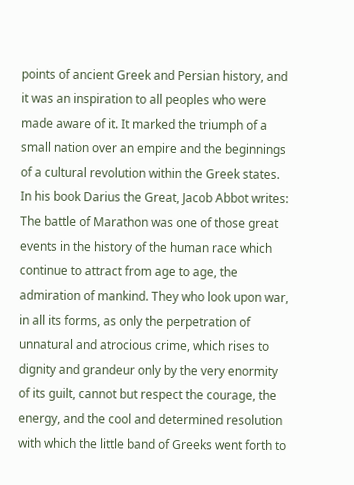points of ancient Greek and Persian history, and it was an inspiration to all peoples who were made aware of it. It marked the triumph of a small nation over an empire and the beginnings of a cultural revolution within the Greek states. In his book Darius the Great, Jacob Abbot writes: The battle of Marathon was one of those great events in the history of the human race which continue to attract from age to age, the admiration of mankind. They who look upon war, in all its forms, as only the perpetration of unnatural and atrocious crime, which rises to dignity and grandeur only by the very enormity of its guilt, cannot but respect the courage, the energy, and the cool and determined resolution with which the little band of Greeks went forth to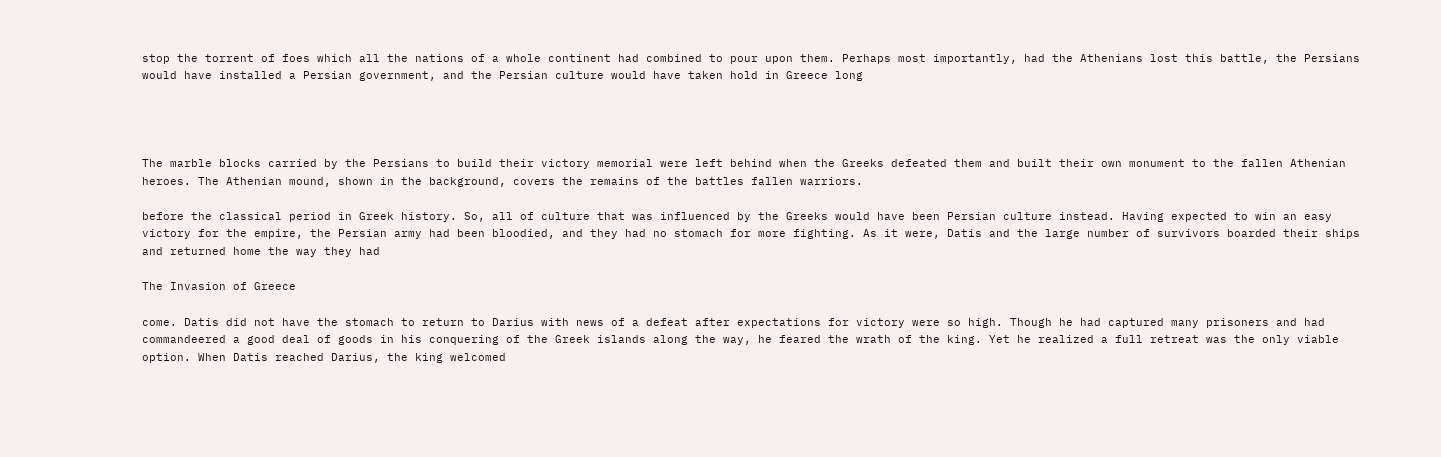stop the torrent of foes which all the nations of a whole continent had combined to pour upon them. Perhaps most importantly, had the Athenians lost this battle, the Persians would have installed a Persian government, and the Persian culture would have taken hold in Greece long




The marble blocks carried by the Persians to build their victory memorial were left behind when the Greeks defeated them and built their own monument to the fallen Athenian heroes. The Athenian mound, shown in the background, covers the remains of the battles fallen warriors.

before the classical period in Greek history. So, all of culture that was influenced by the Greeks would have been Persian culture instead. Having expected to win an easy victory for the empire, the Persian army had been bloodied, and they had no stomach for more fighting. As it were, Datis and the large number of survivors boarded their ships and returned home the way they had

The Invasion of Greece

come. Datis did not have the stomach to return to Darius with news of a defeat after expectations for victory were so high. Though he had captured many prisoners and had commandeered a good deal of goods in his conquering of the Greek islands along the way, he feared the wrath of the king. Yet he realized a full retreat was the only viable option. When Datis reached Darius, the king welcomed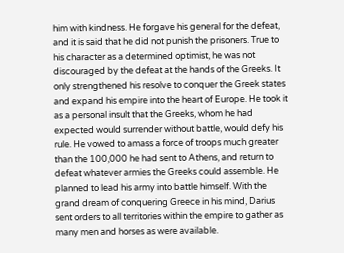him with kindness. He forgave his general for the defeat, and it is said that he did not punish the prisoners. True to his character as a determined optimist, he was not discouraged by the defeat at the hands of the Greeks. It only strengthened his resolve to conquer the Greek states and expand his empire into the heart of Europe. He took it as a personal insult that the Greeks, whom he had expected would surrender without battle, would defy his rule. He vowed to amass a force of troops much greater than the 100,000 he had sent to Athens, and return to defeat whatever armies the Greeks could assemble. He planned to lead his army into battle himself. With the grand dream of conquering Greece in his mind, Darius sent orders to all territories within the empire to gather as many men and horses as were available.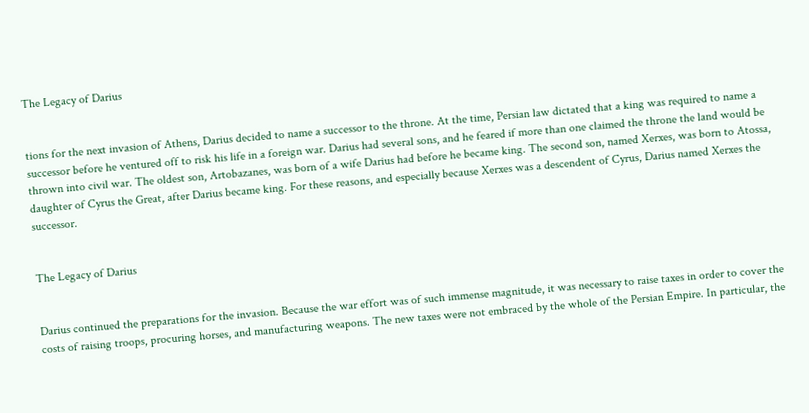The Legacy of Darius


tions for the next invasion of Athens, Darius decided to name a successor to the throne. At the time, Persian law dictated that a king was required to name a successor before he ventured off to risk his life in a foreign war. Darius had several sons, and he feared if more than one claimed the throne the land would be thrown into civil war. The oldest son, Artobazanes, was born of a wife Darius had before he became king. The second son, named Xerxes, was born to Atossa, daughter of Cyrus the Great, after Darius became king. For these reasons, and especially because Xerxes was a descendent of Cyrus, Darius named Xerxes the successor.


The Legacy of Darius


Darius continued the preparations for the invasion. Because the war effort was of such immense magnitude, it was necessary to raise taxes in order to cover the costs of raising troops, procuring horses, and manufacturing weapons. The new taxes were not embraced by the whole of the Persian Empire. In particular, the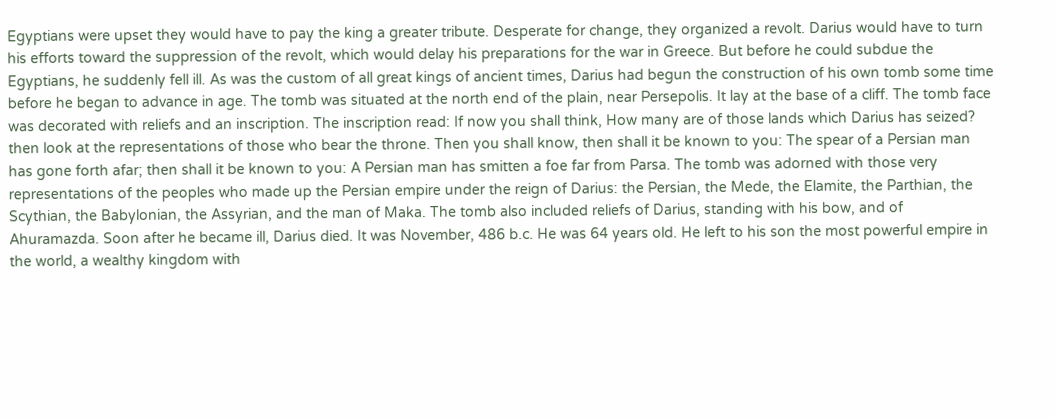Egyptians were upset they would have to pay the king a greater tribute. Desperate for change, they organized a revolt. Darius would have to turn his efforts toward the suppression of the revolt, which would delay his preparations for the war in Greece. But before he could subdue the Egyptians, he suddenly fell ill. As was the custom of all great kings of ancient times, Darius had begun the construction of his own tomb some time before he began to advance in age. The tomb was situated at the north end of the plain, near Persepolis. It lay at the base of a cliff. The tomb face was decorated with reliefs and an inscription. The inscription read: If now you shall think, How many are of those lands which Darius has seized? then look at the representations of those who bear the throne. Then you shall know, then shall it be known to you: The spear of a Persian man has gone forth afar; then shall it be known to you: A Persian man has smitten a foe far from Parsa. The tomb was adorned with those very representations of the peoples who made up the Persian empire under the reign of Darius: the Persian, the Mede, the Elamite, the Parthian, the Scythian, the Babylonian, the Assyrian, and the man of Maka. The tomb also included reliefs of Darius, standing with his bow, and of Ahuramazda. Soon after he became ill, Darius died. It was November, 486 b.c. He was 64 years old. He left to his son the most powerful empire in the world, a wealthy kingdom with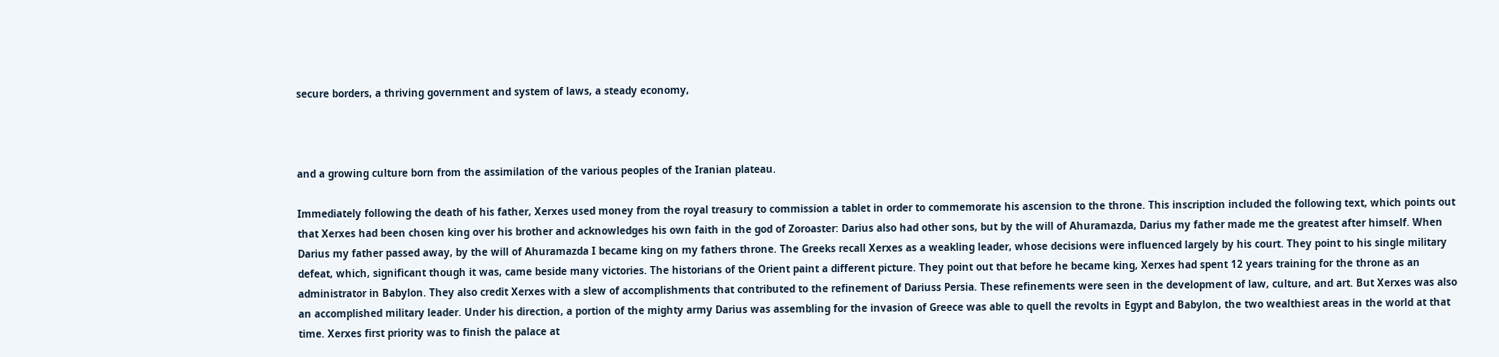secure borders, a thriving government and system of laws, a steady economy,



and a growing culture born from the assimilation of the various peoples of the Iranian plateau.

Immediately following the death of his father, Xerxes used money from the royal treasury to commission a tablet in order to commemorate his ascension to the throne. This inscription included the following text, which points out that Xerxes had been chosen king over his brother and acknowledges his own faith in the god of Zoroaster: Darius also had other sons, but by the will of Ahuramazda, Darius my father made me the greatest after himself. When Darius my father passed away, by the will of Ahuramazda I became king on my fathers throne. The Greeks recall Xerxes as a weakling leader, whose decisions were influenced largely by his court. They point to his single military defeat, which, significant though it was, came beside many victories. The historians of the Orient paint a different picture. They point out that before he became king, Xerxes had spent 12 years training for the throne as an administrator in Babylon. They also credit Xerxes with a slew of accomplishments that contributed to the refinement of Dariuss Persia. These refinements were seen in the development of law, culture, and art. But Xerxes was also an accomplished military leader. Under his direction, a portion of the mighty army Darius was assembling for the invasion of Greece was able to quell the revolts in Egypt and Babylon, the two wealthiest areas in the world at that time. Xerxes first priority was to finish the palace at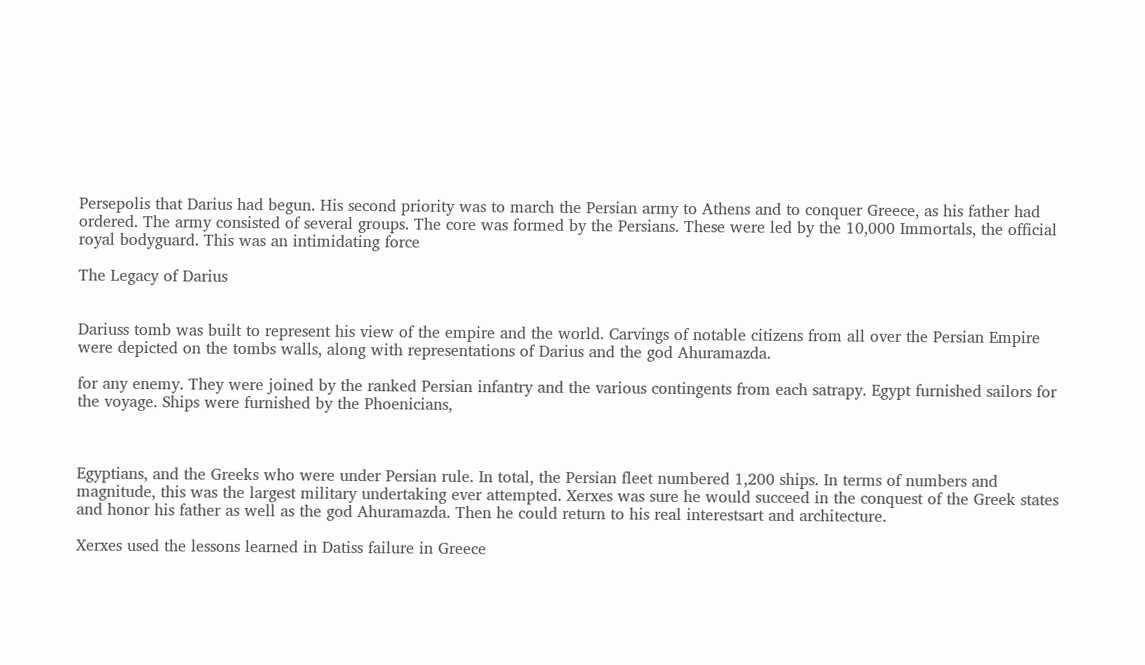Persepolis that Darius had begun. His second priority was to march the Persian army to Athens and to conquer Greece, as his father had ordered. The army consisted of several groups. The core was formed by the Persians. These were led by the 10,000 Immortals, the official royal bodyguard. This was an intimidating force

The Legacy of Darius


Dariuss tomb was built to represent his view of the empire and the world. Carvings of notable citizens from all over the Persian Empire were depicted on the tombs walls, along with representations of Darius and the god Ahuramazda.

for any enemy. They were joined by the ranked Persian infantry and the various contingents from each satrapy. Egypt furnished sailors for the voyage. Ships were furnished by the Phoenicians,



Egyptians, and the Greeks who were under Persian rule. In total, the Persian fleet numbered 1,200 ships. In terms of numbers and magnitude, this was the largest military undertaking ever attempted. Xerxes was sure he would succeed in the conquest of the Greek states and honor his father as well as the god Ahuramazda. Then he could return to his real interestsart and architecture.

Xerxes used the lessons learned in Datiss failure in Greece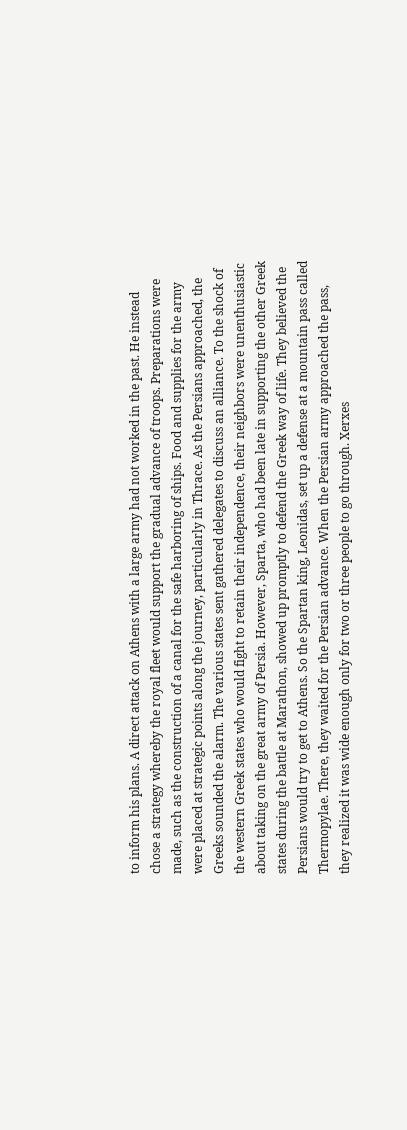to inform his plans. A direct attack on Athens with a large army had not worked in the past. He instead chose a strategy whereby the royal fleet would support the gradual advance of troops. Preparations were made, such as the construction of a canal for the safe harboring of ships. Food and supplies for the army were placed at strategic points along the journey, particularly in Thrace. As the Persians approached, the Greeks sounded the alarm. The various states sent gathered delegates to discuss an alliance. To the shock of the western Greek states who would fight to retain their independence, their neighbors were unenthusiastic about taking on the great army of Persia. However, Sparta, who had been late in supporting the other Greek states during the battle at Marathon, showed up promptly to defend the Greek way of life. They believed the Persians would try to get to Athens. So the Spartan king, Leonidas, set up a defense at a mountain pass called Thermopylae. There, they waited for the Persian advance. When the Persian army approached the pass, they realized it was wide enough only for two or three people to go through. Xerxes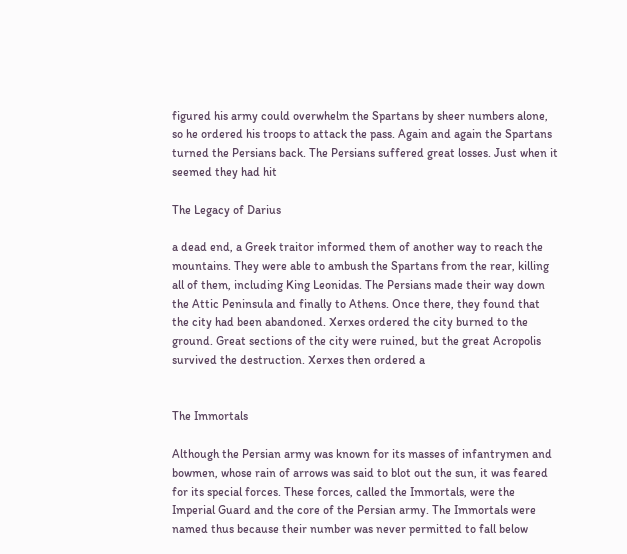figured his army could overwhelm the Spartans by sheer numbers alone, so he ordered his troops to attack the pass. Again and again the Spartans turned the Persians back. The Persians suffered great losses. Just when it seemed they had hit

The Legacy of Darius

a dead end, a Greek traitor informed them of another way to reach the mountains. They were able to ambush the Spartans from the rear, killing all of them, including King Leonidas. The Persians made their way down the Attic Peninsula and finally to Athens. Once there, they found that the city had been abandoned. Xerxes ordered the city burned to the ground. Great sections of the city were ruined, but the great Acropolis survived the destruction. Xerxes then ordered a


The Immortals

Although the Persian army was known for its masses of infantrymen and bowmen, whose rain of arrows was said to blot out the sun, it was feared for its special forces. These forces, called the Immortals, were the Imperial Guard and the core of the Persian army. The Immortals were named thus because their number was never permitted to fall below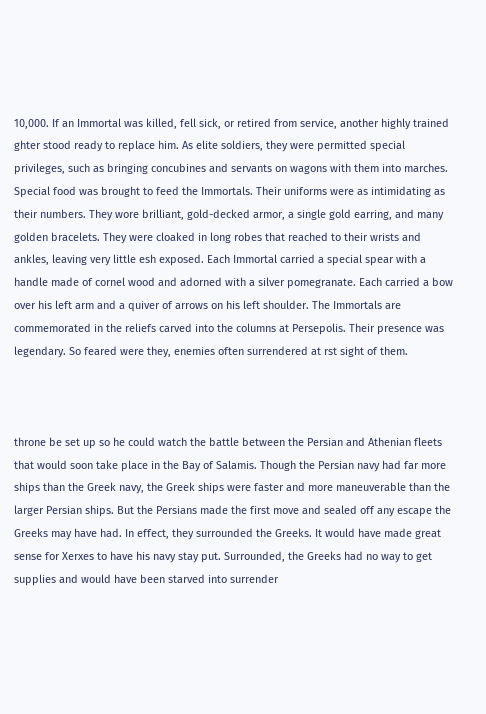10,000. If an Immortal was killed, fell sick, or retired from service, another highly trained ghter stood ready to replace him. As elite soldiers, they were permitted special privileges, such as bringing concubines and servants on wagons with them into marches. Special food was brought to feed the Immortals. Their uniforms were as intimidating as their numbers. They wore brilliant, gold-decked armor, a single gold earring, and many golden bracelets. They were cloaked in long robes that reached to their wrists and ankles, leaving very little esh exposed. Each Immortal carried a special spear with a handle made of cornel wood and adorned with a silver pomegranate. Each carried a bow over his left arm and a quiver of arrows on his left shoulder. The Immortals are commemorated in the reliefs carved into the columns at Persepolis. Their presence was legendary. So feared were they, enemies often surrendered at rst sight of them.



throne be set up so he could watch the battle between the Persian and Athenian fleets that would soon take place in the Bay of Salamis. Though the Persian navy had far more ships than the Greek navy, the Greek ships were faster and more maneuverable than the larger Persian ships. But the Persians made the first move and sealed off any escape the Greeks may have had. In effect, they surrounded the Greeks. It would have made great sense for Xerxes to have his navy stay put. Surrounded, the Greeks had no way to get supplies and would have been starved into surrender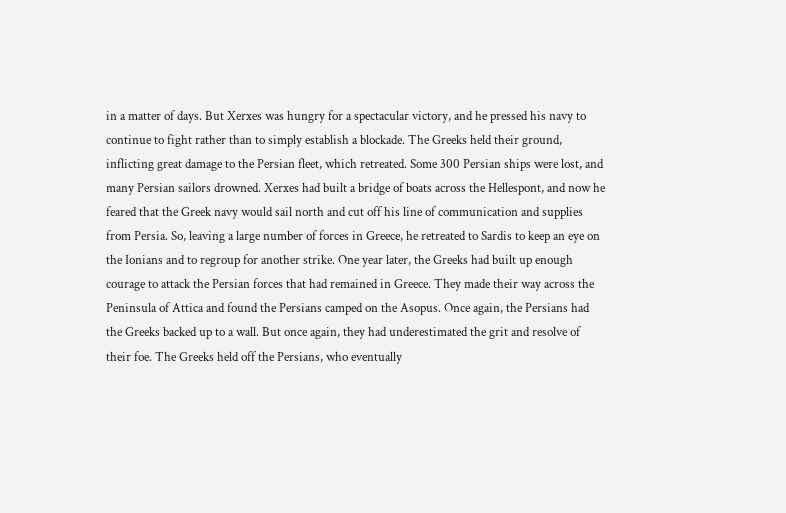in a matter of days. But Xerxes was hungry for a spectacular victory, and he pressed his navy to continue to fight rather than to simply establish a blockade. The Greeks held their ground, inflicting great damage to the Persian fleet, which retreated. Some 300 Persian ships were lost, and many Persian sailors drowned. Xerxes had built a bridge of boats across the Hellespont, and now he feared that the Greek navy would sail north and cut off his line of communication and supplies from Persia. So, leaving a large number of forces in Greece, he retreated to Sardis to keep an eye on the Ionians and to regroup for another strike. One year later, the Greeks had built up enough courage to attack the Persian forces that had remained in Greece. They made their way across the Peninsula of Attica and found the Persians camped on the Asopus. Once again, the Persians had the Greeks backed up to a wall. But once again, they had underestimated the grit and resolve of their foe. The Greeks held off the Persians, who eventually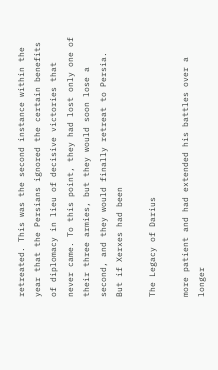retreated. This was the second instance within the year that the Persians ignored the certain benefits of diplomacy in lieu of decisive victories that never came. To this point, they had lost only one of their three armies, but they would soon lose a second, and they would finally retreat to Persia. But if Xerxes had been

The Legacy of Darius

more patient and had extended his battles over a longer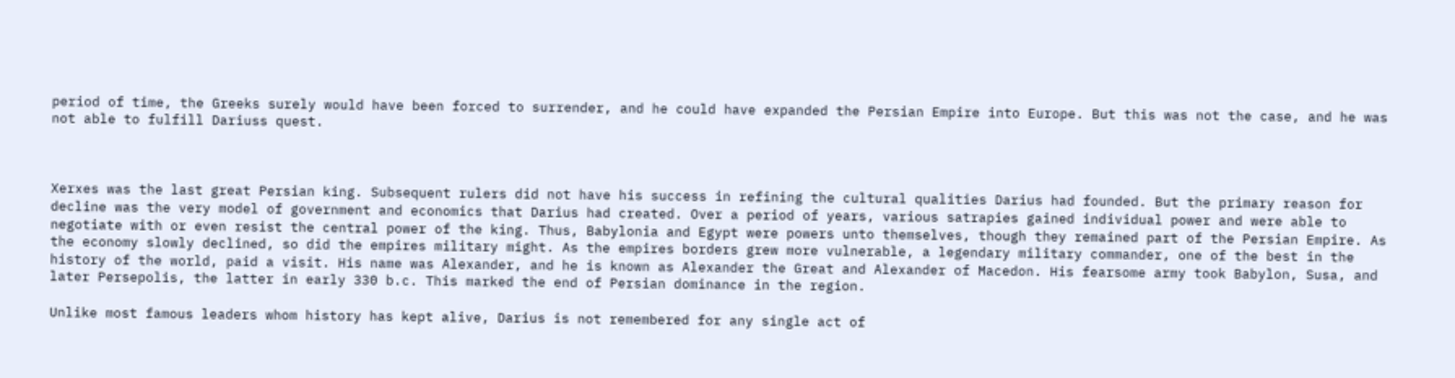period of time, the Greeks surely would have been forced to surrender, and he could have expanded the Persian Empire into Europe. But this was not the case, and he was not able to fulfill Dariuss quest.



Xerxes was the last great Persian king. Subsequent rulers did not have his success in refining the cultural qualities Darius had founded. But the primary reason for decline was the very model of government and economics that Darius had created. Over a period of years, various satrapies gained individual power and were able to negotiate with or even resist the central power of the king. Thus, Babylonia and Egypt were powers unto themselves, though they remained part of the Persian Empire. As the economy slowly declined, so did the empires military might. As the empires borders grew more vulnerable, a legendary military commander, one of the best in the history of the world, paid a visit. His name was Alexander, and he is known as Alexander the Great and Alexander of Macedon. His fearsome army took Babylon, Susa, and later Persepolis, the latter in early 330 b.c. This marked the end of Persian dominance in the region.

Unlike most famous leaders whom history has kept alive, Darius is not remembered for any single act of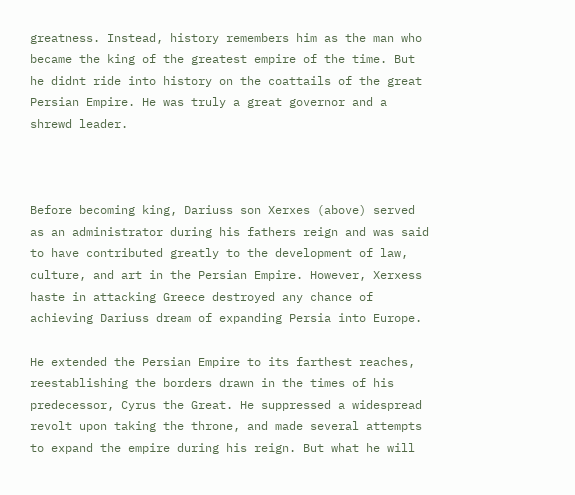greatness. Instead, history remembers him as the man who became the king of the greatest empire of the time. But he didnt ride into history on the coattails of the great Persian Empire. He was truly a great governor and a shrewd leader.



Before becoming king, Dariuss son Xerxes (above) served as an administrator during his fathers reign and was said to have contributed greatly to the development of law, culture, and art in the Persian Empire. However, Xerxess haste in attacking Greece destroyed any chance of achieving Dariuss dream of expanding Persia into Europe.

He extended the Persian Empire to its farthest reaches, reestablishing the borders drawn in the times of his predecessor, Cyrus the Great. He suppressed a widespread revolt upon taking the throne, and made several attempts to expand the empire during his reign. But what he will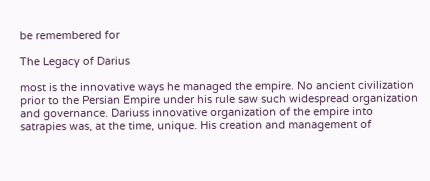be remembered for

The Legacy of Darius

most is the innovative ways he managed the empire. No ancient civilization prior to the Persian Empire under his rule saw such widespread organization and governance. Dariuss innovative organization of the empire into satrapies was, at the time, unique. His creation and management of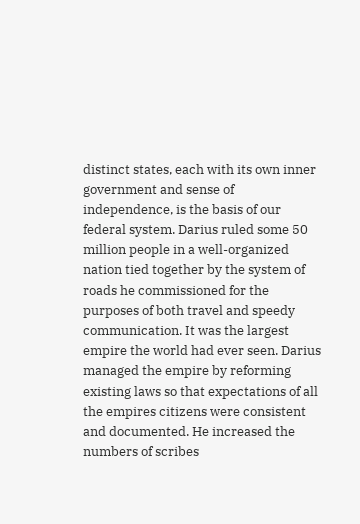distinct states, each with its own inner government and sense of independence, is the basis of our federal system. Darius ruled some 50 million people in a well-organized nation tied together by the system of roads he commissioned for the purposes of both travel and speedy communication. It was the largest empire the world had ever seen. Darius managed the empire by reforming existing laws so that expectations of all the empires citizens were consistent and documented. He increased the numbers of scribes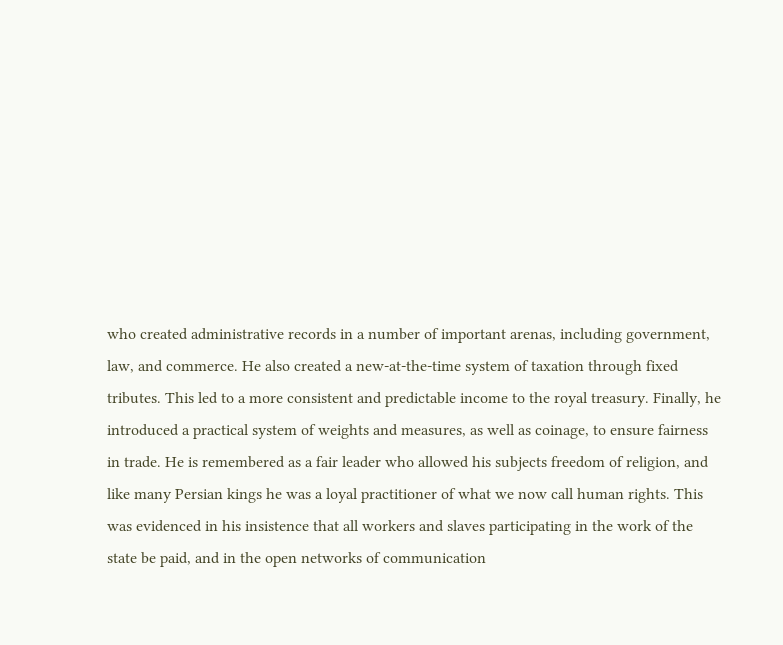who created administrative records in a number of important arenas, including government, law, and commerce. He also created a new-at-the-time system of taxation through fixed tributes. This led to a more consistent and predictable income to the royal treasury. Finally, he introduced a practical system of weights and measures, as well as coinage, to ensure fairness in trade. He is remembered as a fair leader who allowed his subjects freedom of religion, and like many Persian kings he was a loyal practitioner of what we now call human rights. This was evidenced in his insistence that all workers and slaves participating in the work of the state be paid, and in the open networks of communication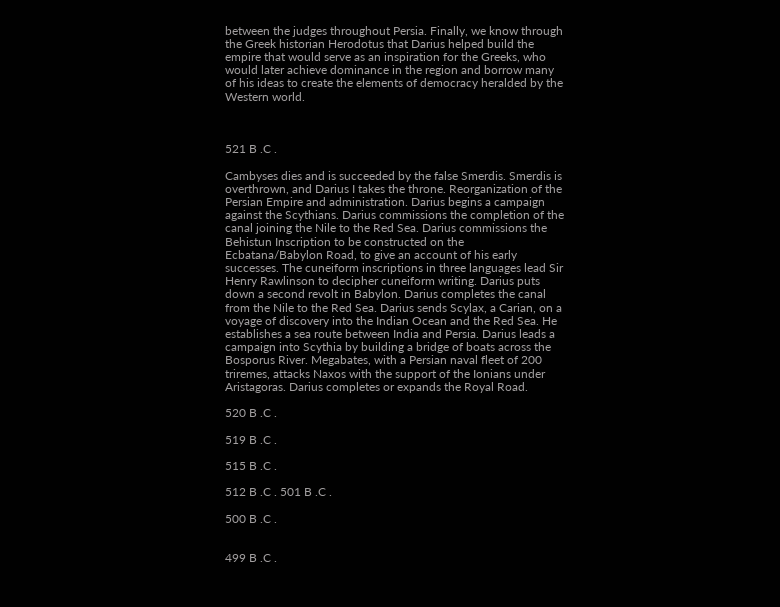between the judges throughout Persia. Finally, we know through the Greek historian Herodotus that Darius helped build the empire that would serve as an inspiration for the Greeks, who would later achieve dominance in the region and borrow many of his ideas to create the elements of democracy heralded by the Western world.



521 B .C .

Cambyses dies and is succeeded by the false Smerdis. Smerdis is overthrown, and Darius I takes the throne. Reorganization of the Persian Empire and administration. Darius begins a campaign against the Scythians. Darius commissions the completion of the canal joining the Nile to the Red Sea. Darius commissions the Behistun Inscription to be constructed on the Ecbatana/Babylon Road, to give an account of his early successes. The cuneiform inscriptions in three languages lead Sir Henry Rawlinson to decipher cuneiform writing. Darius puts down a second revolt in Babylon. Darius completes the canal from the Nile to the Red Sea. Darius sends Scylax, a Carian, on a voyage of discovery into the Indian Ocean and the Red Sea. He establishes a sea route between India and Persia. Darius leads a campaign into Scythia by building a bridge of boats across the Bosporus River. Megabates, with a Persian naval fleet of 200 triremes, attacks Naxos with the support of the Ionians under Aristagoras. Darius completes or expands the Royal Road.

520 B .C .

519 B .C .

515 B .C .

512 B .C . 501 B .C .

500 B .C .


499 B .C .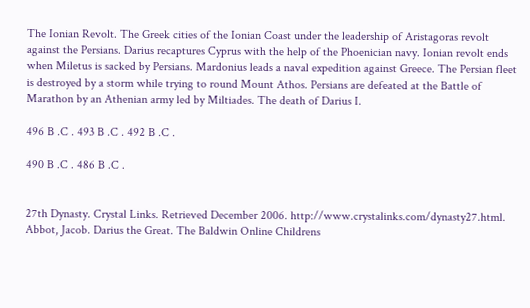The Ionian Revolt. The Greek cities of the Ionian Coast under the leadership of Aristagoras revolt against the Persians. Darius recaptures Cyprus with the help of the Phoenician navy. Ionian revolt ends when Miletus is sacked by Persians. Mardonius leads a naval expedition against Greece. The Persian fleet is destroyed by a storm while trying to round Mount Athos. Persians are defeated at the Battle of Marathon by an Athenian army led by Miltiades. The death of Darius I.

496 B .C . 493 B .C . 492 B .C .

490 B .C . 486 B .C .


27th Dynasty. Crystal Links. Retrieved December 2006. http://www.crystalinks.com/dynasty27.html. Abbot, Jacob. Darius the Great. The Baldwin Online Childrens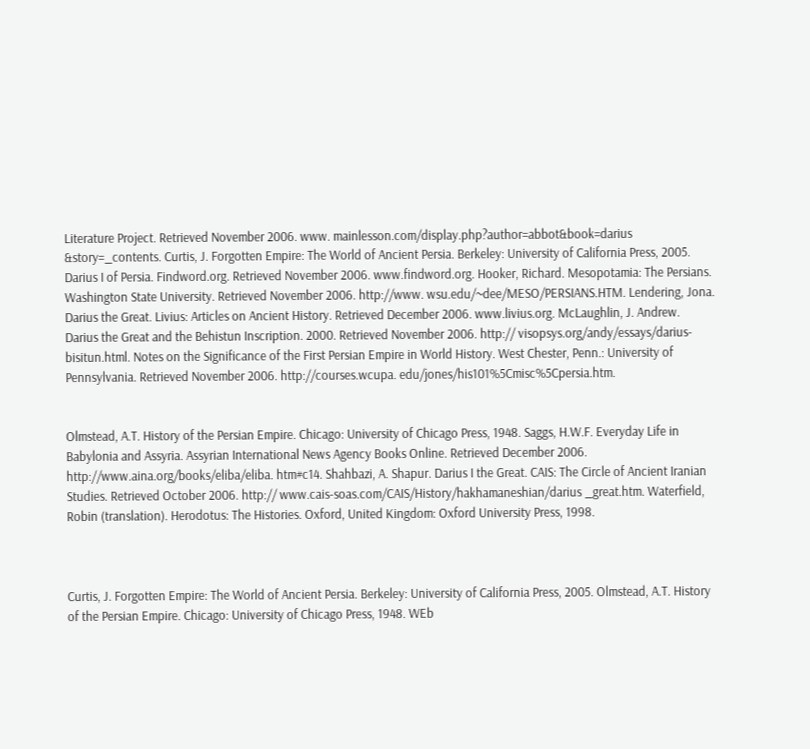Literature Project. Retrieved November 2006. www. mainlesson.com/display.php?author=abbot&book=darius &story=_contents. Curtis, J. Forgotten Empire: The World of Ancient Persia. Berkeley: University of California Press, 2005. Darius I of Persia. Findword.org. Retrieved November 2006. www.findword.org. Hooker, Richard. Mesopotamia: The Persians. Washington State University. Retrieved November 2006. http://www. wsu.edu/~dee/MESO/PERSIANS.HTM. Lendering, Jona. Darius the Great. Livius: Articles on Ancient History. Retrieved December 2006. www.livius.org. McLaughlin, J. Andrew. Darius the Great and the Behistun Inscription. 2000. Retrieved November 2006. http:// visopsys.org/andy/essays/darius-bisitun.html. Notes on the Significance of the First Persian Empire in World History. West Chester, Penn.: University of Pennsylvania. Retrieved November 2006. http://courses.wcupa. edu/jones/his101%5Cmisc%5Cpersia.htm.


Olmstead, A.T. History of the Persian Empire. Chicago: University of Chicago Press, 1948. Saggs, H.W.F. Everyday Life in Babylonia and Assyria. Assyrian International News Agency Books Online. Retrieved December 2006. http://www.aina.org/books/eliba/eliba. htm#c14. Shahbazi, A. Shapur. Darius I the Great. CAIS: The Circle of Ancient Iranian Studies. Retrieved October 2006. http:// www.cais-soas.com/CAIS/History/hakhamaneshian/darius _great.htm. Waterfield, Robin (translation). Herodotus: The Histories. Oxford, United Kingdom: Oxford University Press, 1998.



Curtis, J. Forgotten Empire: The World of Ancient Persia. Berkeley: University of California Press, 2005. Olmstead, A.T. History of the Persian Empire. Chicago: University of Chicago Press, 1948. WEb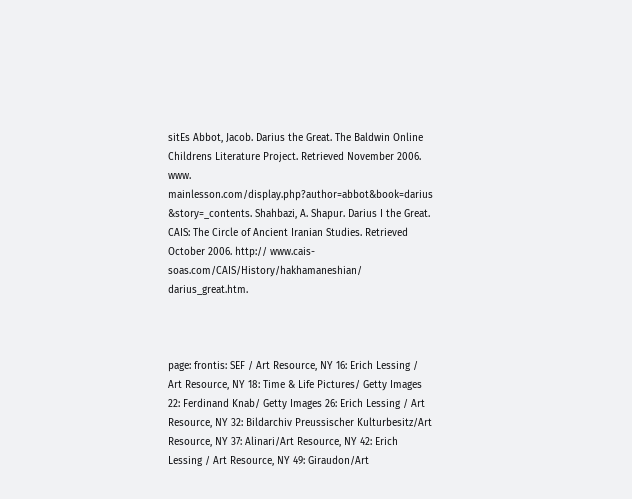sitEs Abbot, Jacob. Darius the Great. The Baldwin Online Childrens Literature Project. Retrieved November 2006. www. mainlesson.com/display.php?author=abbot&book=darius &story=_contents. Shahbazi, A. Shapur. Darius I the Great. CAIS: The Circle of Ancient Iranian Studies. Retrieved October 2006. http:// www.cais-soas.com/CAIS/History/hakhamaneshian/ darius_great.htm.



page: frontis: SEF / Art Resource, NY 16: Erich Lessing / Art Resource, NY 18: Time & Life Pictures/ Getty Images 22: Ferdinand Knab/ Getty Images 26: Erich Lessing / Art Resource, NY 32: Bildarchiv Preussischer Kulturbesitz/Art Resource, NY 37: Alinari/Art Resource, NY 42: Erich Lessing / Art Resource, NY 49: Giraudon/Art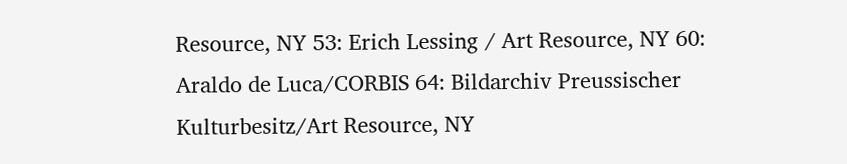Resource, NY 53: Erich Lessing / Art Resource, NY 60: Araldo de Luca/CORBIS 64: Bildarchiv Preussischer Kulturbesitz/Art Resource, NY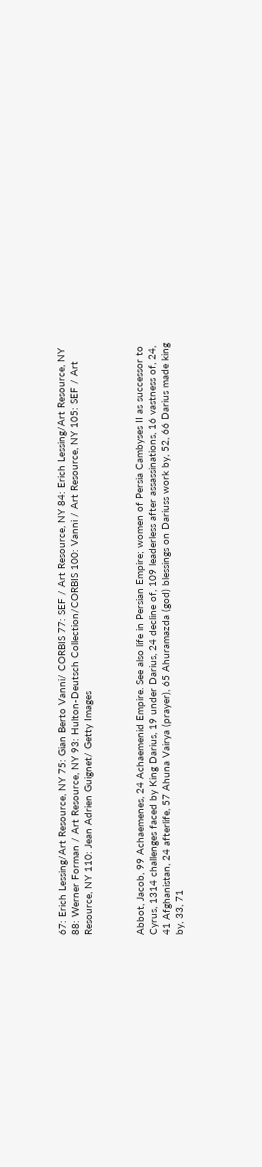67: Erich Lessing/Art Resource, NY 75: Gian Berto Vanni/ CORBIS 77: SEF / Art Resource, NY 84: Erich Lessing/Art Resource, NY 88: Werner Forman / Art Resource, NY 93: Hulton-Deutsch Collection/CORBIS 100: Vanni / Art Resource, NY 105: SEF / Art Resource, NY 110: Jean Adrien Guignet/ Getty Images



Abbot, Jacob, 99 Achaemenes, 24 Achaemenid Empire. See also life in Persian Empire; women of Persia Cambyses II as successor to Cyrus, 1314 challenges faced by King Darius, 19 under Darius, 24 decline of, 109 leaderless after assassinations, 16 vastness of, 24, 41 Afghanistan, 24 afterlife, 57 Ahuna Vairya (prayer), 65 Ahuramazda (god) blessings on Dariuss work by, 52, 66 Darius made king by, 33, 71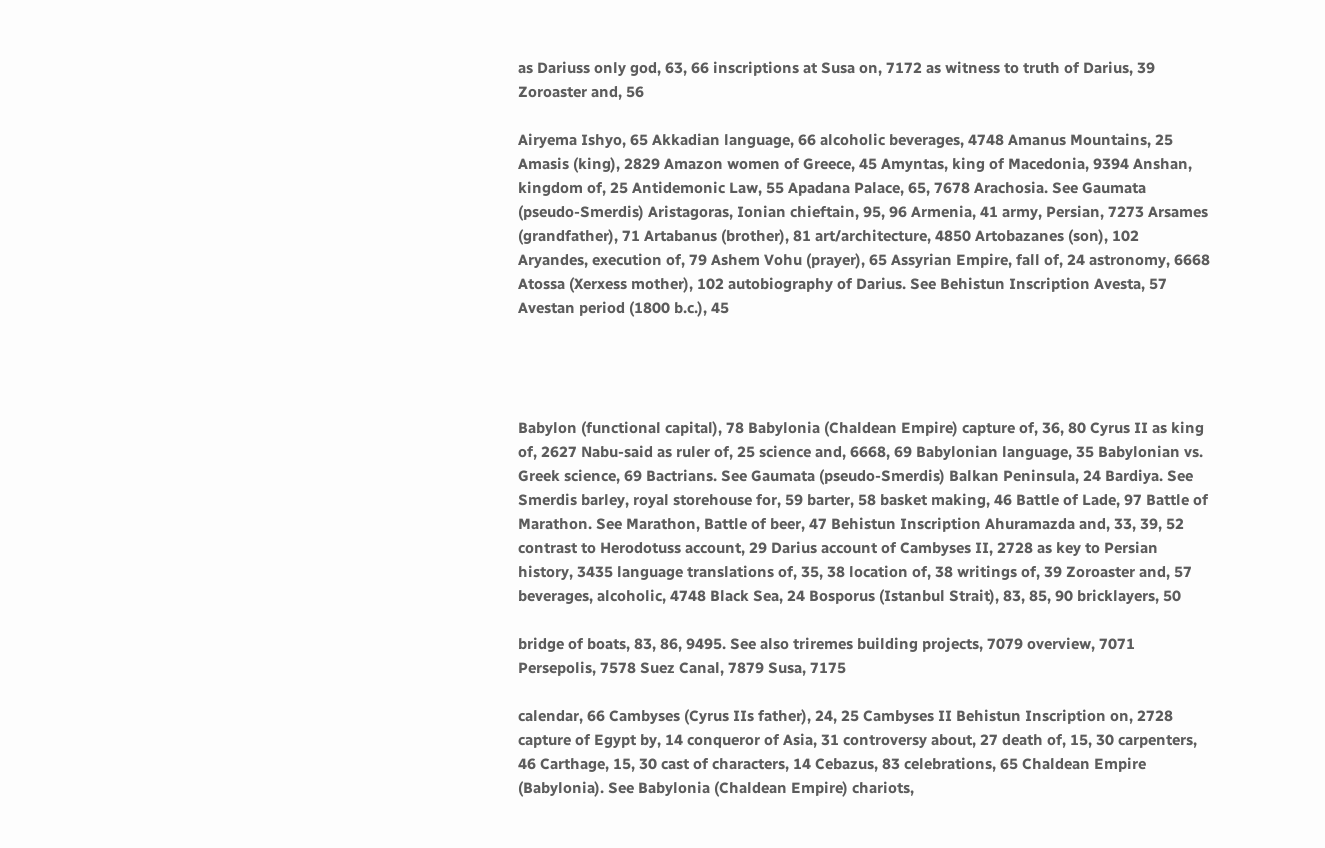as Dariuss only god, 63, 66 inscriptions at Susa on, 7172 as witness to truth of Darius, 39 Zoroaster and, 56

Airyema Ishyo, 65 Akkadian language, 66 alcoholic beverages, 4748 Amanus Mountains, 25 Amasis (king), 2829 Amazon women of Greece, 45 Amyntas, king of Macedonia, 9394 Anshan, kingdom of, 25 Antidemonic Law, 55 Apadana Palace, 65, 7678 Arachosia. See Gaumata (pseudo-Smerdis) Aristagoras, Ionian chieftain, 95, 96 Armenia, 41 army, Persian, 7273 Arsames (grandfather), 71 Artabanus (brother), 81 art/architecture, 4850 Artobazanes (son), 102 Aryandes, execution of, 79 Ashem Vohu (prayer), 65 Assyrian Empire, fall of, 24 astronomy, 6668 Atossa (Xerxess mother), 102 autobiography of Darius. See Behistun Inscription Avesta, 57 Avestan period (1800 b.c.), 45




Babylon (functional capital), 78 Babylonia (Chaldean Empire) capture of, 36, 80 Cyrus II as king of, 2627 Nabu-said as ruler of, 25 science and, 6668, 69 Babylonian language, 35 Babylonian vs. Greek science, 69 Bactrians. See Gaumata (pseudo-Smerdis) Balkan Peninsula, 24 Bardiya. See Smerdis barley, royal storehouse for, 59 barter, 58 basket making, 46 Battle of Lade, 97 Battle of Marathon. See Marathon, Battle of beer, 47 Behistun Inscription Ahuramazda and, 33, 39, 52 contrast to Herodotuss account, 29 Darius account of Cambyses II, 2728 as key to Persian history, 3435 language translations of, 35, 38 location of, 38 writings of, 39 Zoroaster and, 57 beverages, alcoholic, 4748 Black Sea, 24 Bosporus (Istanbul Strait), 83, 85, 90 bricklayers, 50

bridge of boats, 83, 86, 9495. See also triremes building projects, 7079 overview, 7071 Persepolis, 7578 Suez Canal, 7879 Susa, 7175

calendar, 66 Cambyses (Cyrus IIs father), 24, 25 Cambyses II Behistun Inscription on, 2728 capture of Egypt by, 14 conqueror of Asia, 31 controversy about, 27 death of, 15, 30 carpenters, 46 Carthage, 15, 30 cast of characters, 14 Cebazus, 83 celebrations, 65 Chaldean Empire (Babylonia). See Babylonia (Chaldean Empire) chariots,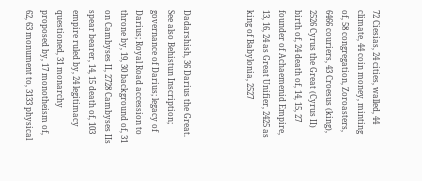72 Ciesias, 24 cities, walled, 44 climate, 44 coin money, minting of, 58 congregation, Zoroasters, 6466 couriers, 43 Croesus (king), 2526 Cyrus the Great (Cyrus II) birth of, 24 death of, 14, 15, 27 founder of Achaemenid Empire, 13, 16, 24 as Great Unifier, 2425 as king of Babylonia, 2527



Dadarshish, 36 Darius the Great. See also Behistun Inscription; governance of Darius; legacy of Darius; Royal Road accession to throne by, 19, 30 background of, 31 on Cambyses II, 2728 Cambyses IIs spear bearer, 14, 15 death of, 103 empire ruled by, 24 legitimacy questioned, 31 monarchy proposed by, 17 monotheism of, 62, 63 monument to, 3133 physical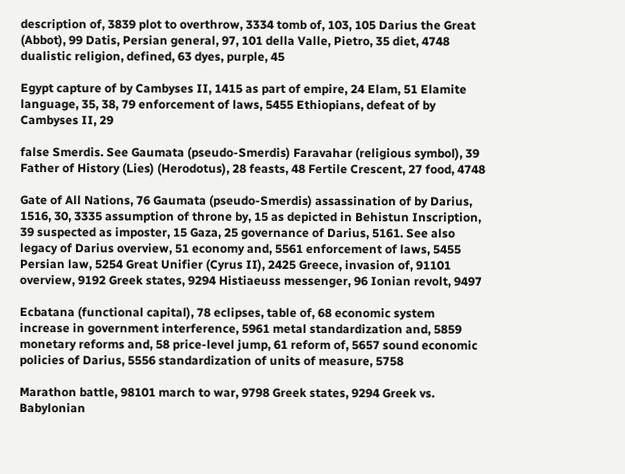description of, 3839 plot to overthrow, 3334 tomb of, 103, 105 Darius the Great (Abbot), 99 Datis, Persian general, 97, 101 della Valle, Pietro, 35 diet, 4748 dualistic religion, defined, 63 dyes, purple, 45

Egypt capture of by Cambyses II, 1415 as part of empire, 24 Elam, 51 Elamite language, 35, 38, 79 enforcement of laws, 5455 Ethiopians, defeat of by Cambyses II, 29

false Smerdis. See Gaumata (pseudo-Smerdis) Faravahar (religious symbol), 39 Father of History (Lies) (Herodotus), 28 feasts, 48 Fertile Crescent, 27 food, 4748

Gate of All Nations, 76 Gaumata (pseudo-Smerdis) assassination of by Darius, 1516, 30, 3335 assumption of throne by, 15 as depicted in Behistun Inscription, 39 suspected as imposter, 15 Gaza, 25 governance of Darius, 5161. See also legacy of Darius overview, 51 economy and, 5561 enforcement of laws, 5455 Persian law, 5254 Great Unifier (Cyrus II), 2425 Greece, invasion of, 91101 overview, 9192 Greek states, 9294 Histiaeuss messenger, 96 Ionian revolt, 9497

Ecbatana (functional capital), 78 eclipses, table of, 68 economic system increase in government interference, 5961 metal standardization and, 5859 monetary reforms and, 58 price-level jump, 61 reform of, 5657 sound economic policies of Darius, 5556 standardization of units of measure, 5758

Marathon battle, 98101 march to war, 9798 Greek states, 9294 Greek vs. Babylonian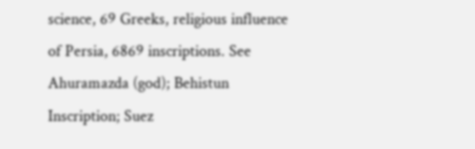science, 69 Greeks, religious influence of Persia, 6869 inscriptions. See Ahuramazda (god); Behistun Inscription; Suez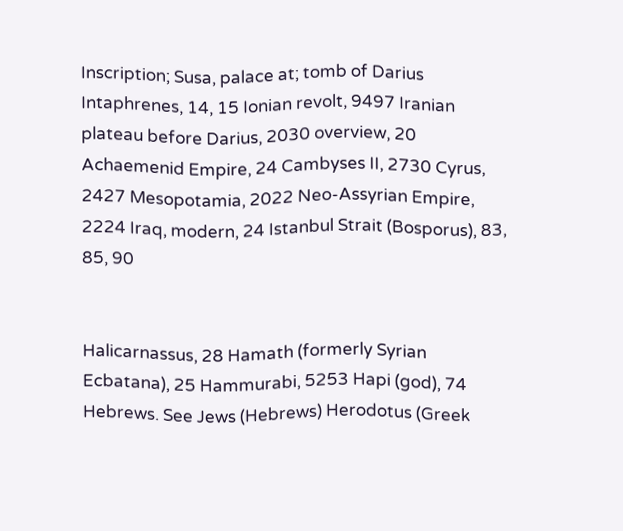Inscription; Susa, palace at; tomb of Darius Intaphrenes, 14, 15 Ionian revolt, 9497 Iranian plateau before Darius, 2030 overview, 20 Achaemenid Empire, 24 Cambyses II, 2730 Cyrus, 2427 Mesopotamia, 2022 Neo-Assyrian Empire, 2224 Iraq, modern, 24 Istanbul Strait (Bosporus), 83, 85, 90


Halicarnassus, 28 Hamath (formerly Syrian Ecbatana), 25 Hammurabi, 5253 Hapi (god), 74 Hebrews. See Jews (Hebrews) Herodotus (Greek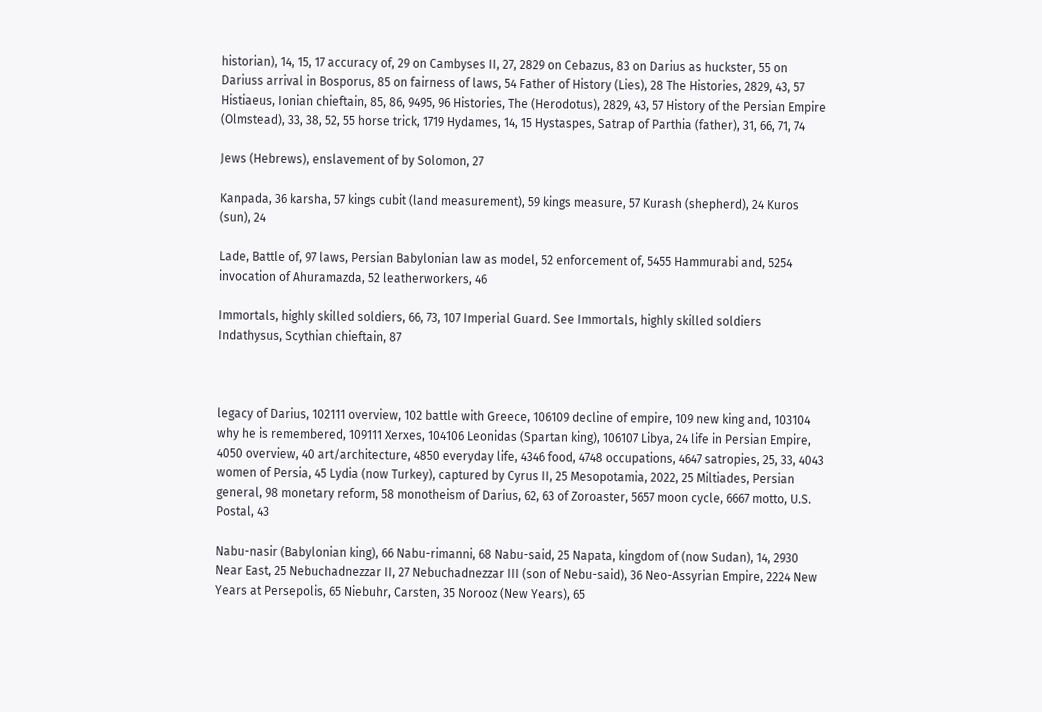historian), 14, 15, 17 accuracy of, 29 on Cambyses II, 27, 2829 on Cebazus, 83 on Darius as huckster, 55 on Dariuss arrival in Bosporus, 85 on fairness of laws, 54 Father of History (Lies), 28 The Histories, 2829, 43, 57 Histiaeus, Ionian chieftain, 85, 86, 9495, 96 Histories, The (Herodotus), 2829, 43, 57 History of the Persian Empire (Olmstead), 33, 38, 52, 55 horse trick, 1719 Hydames, 14, 15 Hystaspes, Satrap of Parthia (father), 31, 66, 71, 74

Jews (Hebrews), enslavement of by Solomon, 27

Kanpada, 36 karsha, 57 kings cubit (land measurement), 59 kings measure, 57 Kurash (shepherd), 24 Kuros (sun), 24

Lade, Battle of, 97 laws, Persian Babylonian law as model, 52 enforcement of, 5455 Hammurabi and, 5254 invocation of Ahuramazda, 52 leatherworkers, 46

Immortals, highly skilled soldiers, 66, 73, 107 Imperial Guard. See Immortals, highly skilled soldiers Indathysus, Scythian chieftain, 87



legacy of Darius, 102111 overview, 102 battle with Greece, 106109 decline of empire, 109 new king and, 103104 why he is remembered, 109111 Xerxes, 104106 Leonidas (Spartan king), 106107 Libya, 24 life in Persian Empire, 4050 overview, 40 art/architecture, 4850 everyday life, 4346 food, 4748 occupations, 4647 satropies, 25, 33, 4043 women of Persia, 45 Lydia (now Turkey), captured by Cyrus II, 25 Mesopotamia, 2022, 25 Miltiades, Persian general, 98 monetary reform, 58 monotheism of Darius, 62, 63 of Zoroaster, 5657 moon cycle, 6667 motto, U.S. Postal, 43

Nabu-nasir (Babylonian king), 66 Nabu-rimanni, 68 Nabu-said, 25 Napata, kingdom of (now Sudan), 14, 2930 Near East, 25 Nebuchadnezzar II, 27 Nebuchadnezzar III (son of Nebu-said), 36 Neo-Assyrian Empire, 2224 New Years at Persepolis, 65 Niebuhr, Carsten, 35 Norooz (New Years), 65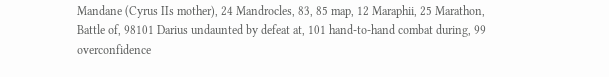Mandane (Cyrus IIs mother), 24 Mandrocles, 83, 85 map, 12 Maraphii, 25 Marathon, Battle of, 98101 Darius undaunted by defeat at, 101 hand-to-hand combat during, 99 overconfidence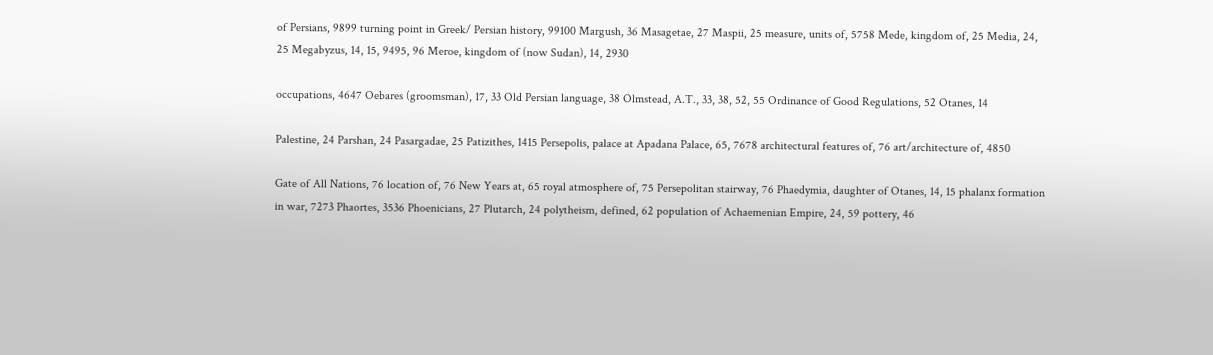of Persians, 9899 turning point in Greek/ Persian history, 99100 Margush, 36 Masagetae, 27 Maspii, 25 measure, units of, 5758 Mede, kingdom of, 25 Media, 24, 25 Megabyzus, 14, 15, 9495, 96 Meroe, kingdom of (now Sudan), 14, 2930

occupations, 4647 Oebares (groomsman), 17, 33 Old Persian language, 38 Olmstead, A.T., 33, 38, 52, 55 Ordinance of Good Regulations, 52 Otanes, 14

Palestine, 24 Parshan, 24 Pasargadae, 25 Patizithes, 1415 Persepolis, palace at Apadana Palace, 65, 7678 architectural features of, 76 art/architecture of, 4850

Gate of All Nations, 76 location of, 76 New Years at, 65 royal atmosphere of, 75 Persepolitan stairway, 76 Phaedymia, daughter of Otanes, 14, 15 phalanx formation in war, 7273 Phaortes, 3536 Phoenicians, 27 Plutarch, 24 polytheism, defined, 62 population of Achaemenian Empire, 24, 59 pottery, 46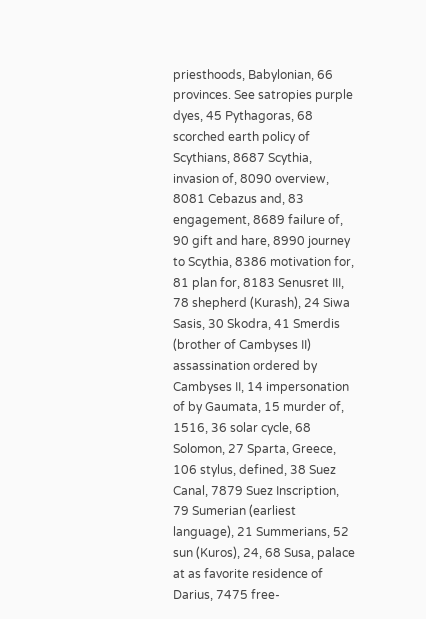priesthoods, Babylonian, 66 provinces. See satropies purple dyes, 45 Pythagoras, 68 scorched earth policy of Scythians, 8687 Scythia, invasion of, 8090 overview, 8081 Cebazus and, 83 engagement, 8689 failure of, 90 gift and hare, 8990 journey to Scythia, 8386 motivation for, 81 plan for, 8183 Senusret III, 78 shepherd (Kurash), 24 Siwa Sasis, 30 Skodra, 41 Smerdis (brother of Cambyses II) assassination ordered by Cambyses II, 14 impersonation of by Gaumata, 15 murder of, 1516, 36 solar cycle, 68 Solomon, 27 Sparta, Greece, 106 stylus, defined, 38 Suez Canal, 7879 Suez Inscription, 79 Sumerian (earliest language), 21 Summerians, 52 sun (Kuros), 24, 68 Susa, palace at as favorite residence of Darius, 7475 free-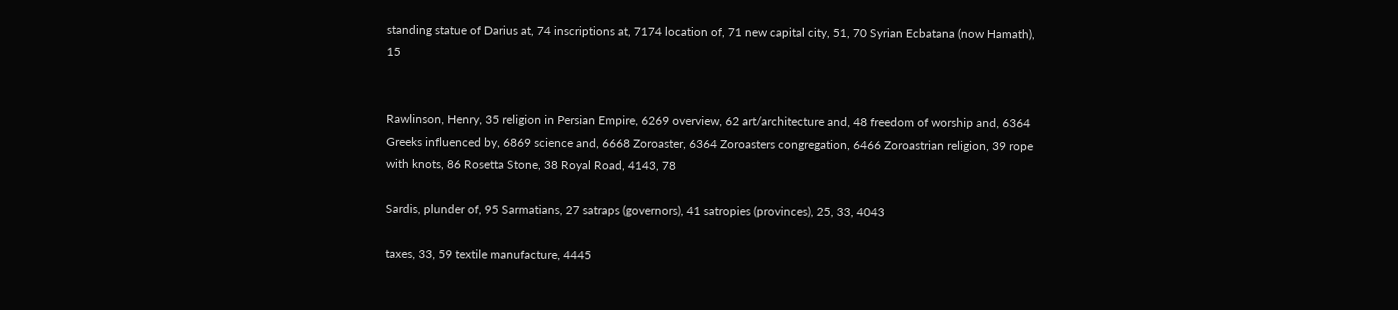standing statue of Darius at, 74 inscriptions at, 7174 location of, 71 new capital city, 51, 70 Syrian Ecbatana (now Hamath), 15


Rawlinson, Henry, 35 religion in Persian Empire, 6269 overview, 62 art/architecture and, 48 freedom of worship and, 6364 Greeks influenced by, 6869 science and, 6668 Zoroaster, 6364 Zoroasters congregation, 6466 Zoroastrian religion, 39 rope with knots, 86 Rosetta Stone, 38 Royal Road, 4143, 78

Sardis, plunder of, 95 Sarmatians, 27 satraps (governors), 41 satropies (provinces), 25, 33, 4043

taxes, 33, 59 textile manufacture, 4445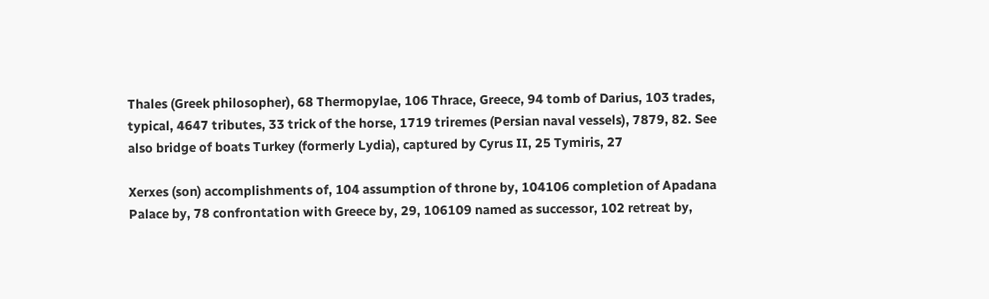Thales (Greek philosopher), 68 Thermopylae, 106 Thrace, Greece, 94 tomb of Darius, 103 trades, typical, 4647 tributes, 33 trick of the horse, 1719 triremes (Persian naval vessels), 7879, 82. See also bridge of boats Turkey (formerly Lydia), captured by Cyrus II, 25 Tymiris, 27

Xerxes (son) accomplishments of, 104 assumption of throne by, 104106 completion of Apadana Palace by, 78 confrontation with Greece by, 29, 106109 named as successor, 102 retreat by,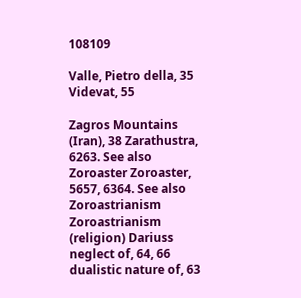108109

Valle, Pietro della, 35 Videvat, 55

Zagros Mountains (Iran), 38 Zarathustra, 6263. See also Zoroaster Zoroaster, 5657, 6364. See also Zoroastrianism Zoroastrianism (religion) Dariuss neglect of, 64, 66 dualistic nature of, 63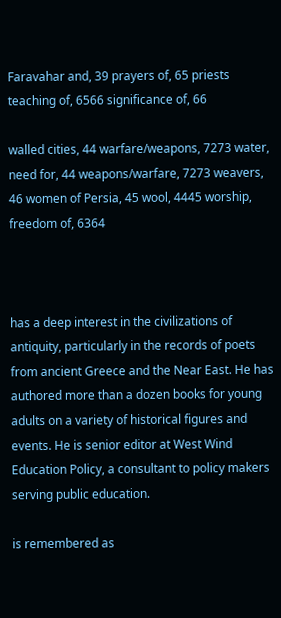Faravahar and, 39 prayers of, 65 priests teaching of, 6566 significance of, 66

walled cities, 44 warfare/weapons, 7273 water, need for, 44 weapons/warfare, 7273 weavers, 46 women of Persia, 45 wool, 4445 worship, freedom of, 6364



has a deep interest in the civilizations of antiquity, particularly in the records of poets from ancient Greece and the Near East. He has authored more than a dozen books for young adults on a variety of historical figures and events. He is senior editor at West Wind Education Policy, a consultant to policy makers serving public education.

is remembered as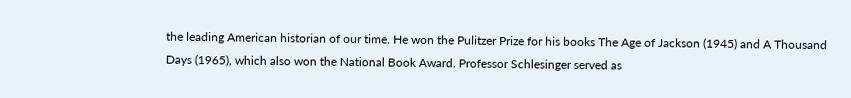the leading American historian of our time. He won the Pulitzer Prize for his books The Age of Jackson (1945) and A Thousand Days (1965), which also won the National Book Award. Professor Schlesinger served as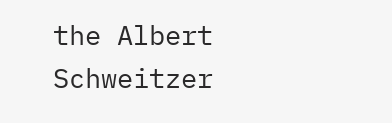the Albert Schweitzer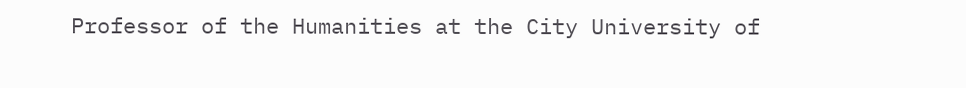Professor of the Humanities at the City University of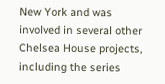New York and was involved in several other Chelsea House projects, including the series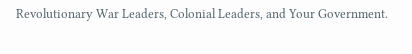Revolutionary War Leaders, Colonial Leaders, and Your Government.